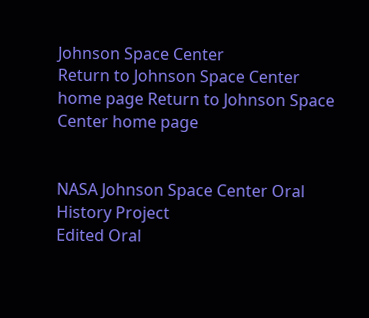Johnson Space Center
Return to Johnson Space Center home page Return to Johnson Space Center home page


NASA Johnson Space Center Oral History Project
Edited Oral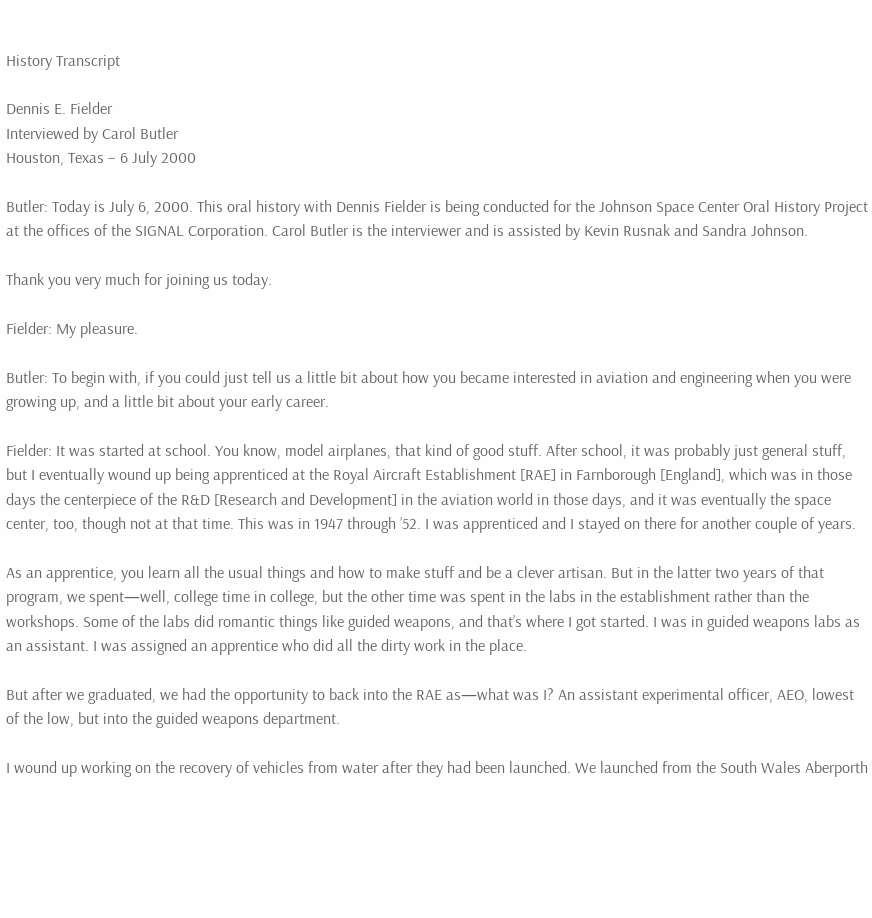History Transcript

Dennis E. Fielder
Interviewed by Carol Butler
Houston, Texas – 6 July 2000

Butler: Today is July 6, 2000. This oral history with Dennis Fielder is being conducted for the Johnson Space Center Oral History Project at the offices of the SIGNAL Corporation. Carol Butler is the interviewer and is assisted by Kevin Rusnak and Sandra Johnson.

Thank you very much for joining us today.

Fielder: My pleasure.

Butler: To begin with, if you could just tell us a little bit about how you became interested in aviation and engineering when you were growing up, and a little bit about your early career.

Fielder: It was started at school. You know, model airplanes, that kind of good stuff. After school, it was probably just general stuff, but I eventually wound up being apprenticed at the Royal Aircraft Establishment [RAE] in Farnborough [England], which was in those days the centerpiece of the R&D [Research and Development] in the aviation world in those days, and it was eventually the space center, too, though not at that time. This was in 1947 through ’52. I was apprenticed and I stayed on there for another couple of years.

As an apprentice, you learn all the usual things and how to make stuff and be a clever artisan. But in the latter two years of that program, we spent—well, college time in college, but the other time was spent in the labs in the establishment rather than the workshops. Some of the labs did romantic things like guided weapons, and that’s where I got started. I was in guided weapons labs as an assistant. I was assigned an apprentice who did all the dirty work in the place.

But after we graduated, we had the opportunity to back into the RAE as—what was I? An assistant experimental officer, AEO, lowest of the low, but into the guided weapons department.

I wound up working on the recovery of vehicles from water after they had been launched. We launched from the South Wales Aberporth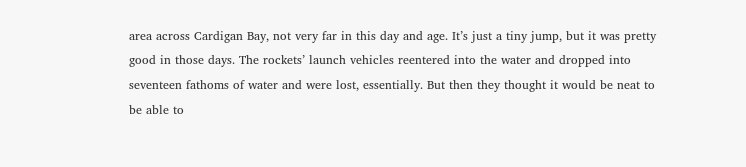area across Cardigan Bay, not very far in this day and age. It’s just a tiny jump, but it was pretty good in those days. The rockets’ launch vehicles reentered into the water and dropped into seventeen fathoms of water and were lost, essentially. But then they thought it would be neat to be able to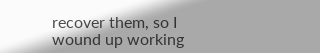recover them, so I wound up working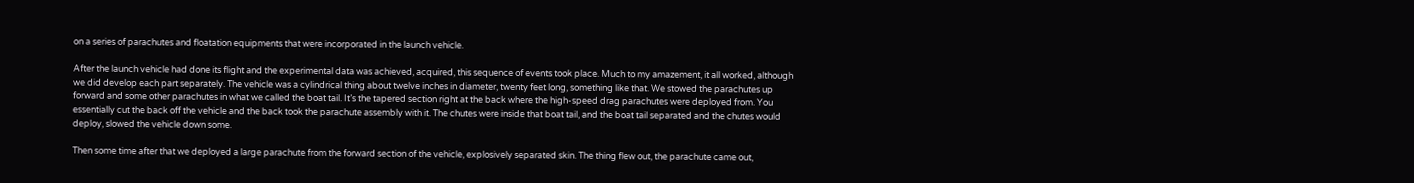on a series of parachutes and floatation equipments that were incorporated in the launch vehicle.

After the launch vehicle had done its flight and the experimental data was achieved, acquired, this sequence of events took place. Much to my amazement, it all worked, although we did develop each part separately. The vehicle was a cylindrical thing about twelve inches in diameter, twenty feet long, something like that. We stowed the parachutes up forward and some other parachutes in what we called the boat tail. It’s the tapered section right at the back where the high-speed drag parachutes were deployed from. You essentially cut the back off the vehicle and the back took the parachute assembly with it. The chutes were inside that boat tail, and the boat tail separated and the chutes would deploy, slowed the vehicle down some.

Then some time after that we deployed a large parachute from the forward section of the vehicle, explosively separated skin. The thing flew out, the parachute came out,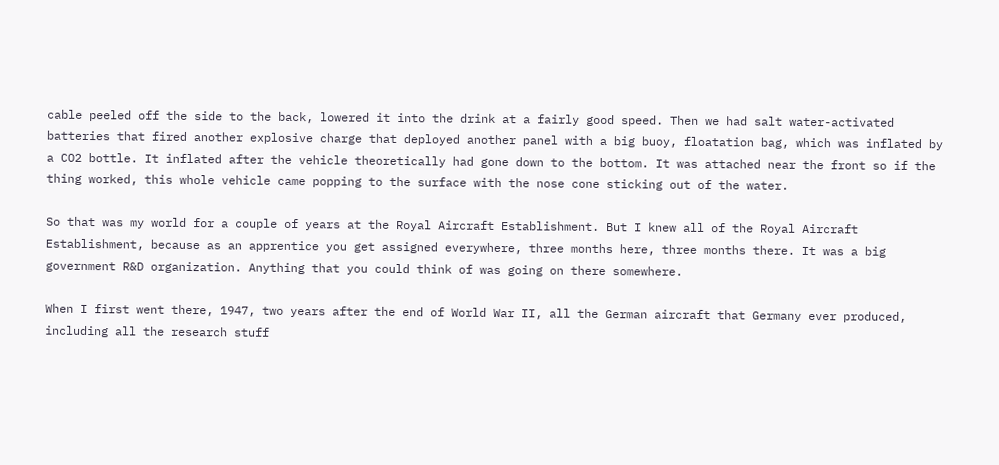cable peeled off the side to the back, lowered it into the drink at a fairly good speed. Then we had salt water-activated batteries that fired another explosive charge that deployed another panel with a big buoy, floatation bag, which was inflated by a CO2 bottle. It inflated after the vehicle theoretically had gone down to the bottom. It was attached near the front so if the thing worked, this whole vehicle came popping to the surface with the nose cone sticking out of the water.

So that was my world for a couple of years at the Royal Aircraft Establishment. But I knew all of the Royal Aircraft Establishment, because as an apprentice you get assigned everywhere, three months here, three months there. It was a big government R&D organization. Anything that you could think of was going on there somewhere.

When I first went there, 1947, two years after the end of World War II, all the German aircraft that Germany ever produced, including all the research stuff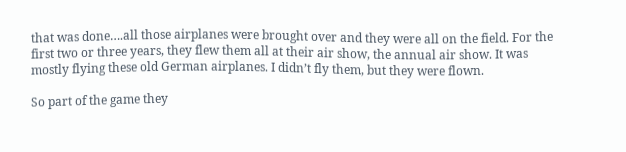that was done….all those airplanes were brought over and they were all on the field. For the first two or three years, they flew them all at their air show, the annual air show. It was mostly flying these old German airplanes. I didn’t fly them, but they were flown.

So part of the game they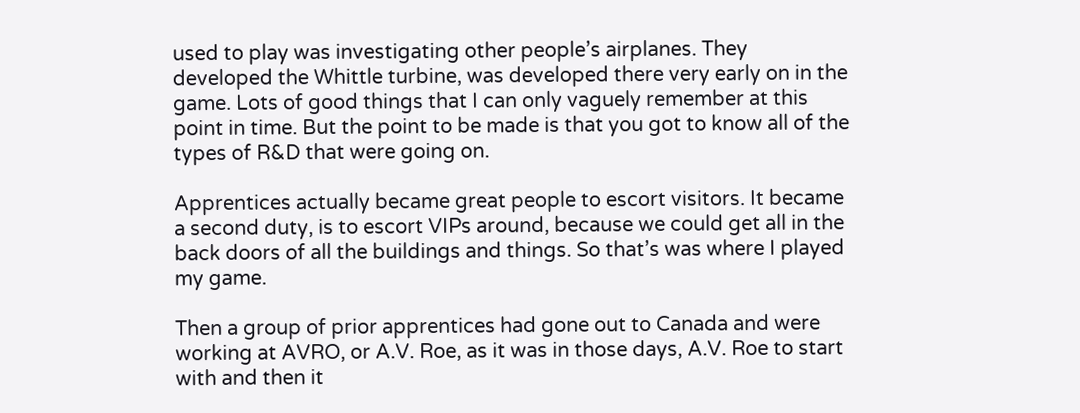used to play was investigating other people’s airplanes. They developed the Whittle turbine, was developed there very early on in the game. Lots of good things that I can only vaguely remember at this point in time. But the point to be made is that you got to know all of the types of R&D that were going on.

Apprentices actually became great people to escort visitors. It became a second duty, is to escort VIPs around, because we could get all in the back doors of all the buildings and things. So that’s was where I played my game.

Then a group of prior apprentices had gone out to Canada and were working at AVRO, or A.V. Roe, as it was in those days, A.V. Roe to start with and then it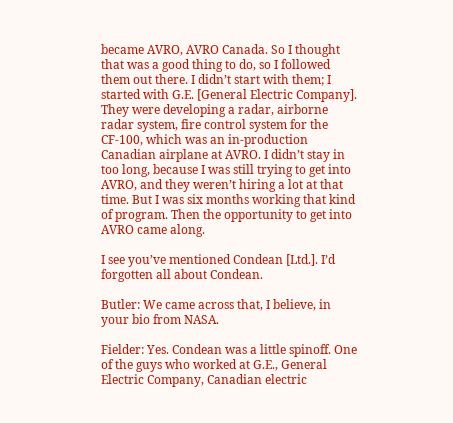became AVRO, AVRO Canada. So I thought that was a good thing to do, so I followed them out there. I didn’t start with them; I started with G.E. [General Electric Company]. They were developing a radar, airborne radar system, fire control system for the CF-100, which was an in-production Canadian airplane at AVRO. I didn’t stay in too long, because I was still trying to get into AVRO, and they weren’t hiring a lot at that time. But I was six months working that kind of program. Then the opportunity to get into AVRO came along.

I see you’ve mentioned Condean [Ltd.]. I’d forgotten all about Condean.

Butler: We came across that, I believe, in your bio from NASA.

Fielder: Yes. Condean was a little spinoff. One of the guys who worked at G.E., General Electric Company, Canadian electric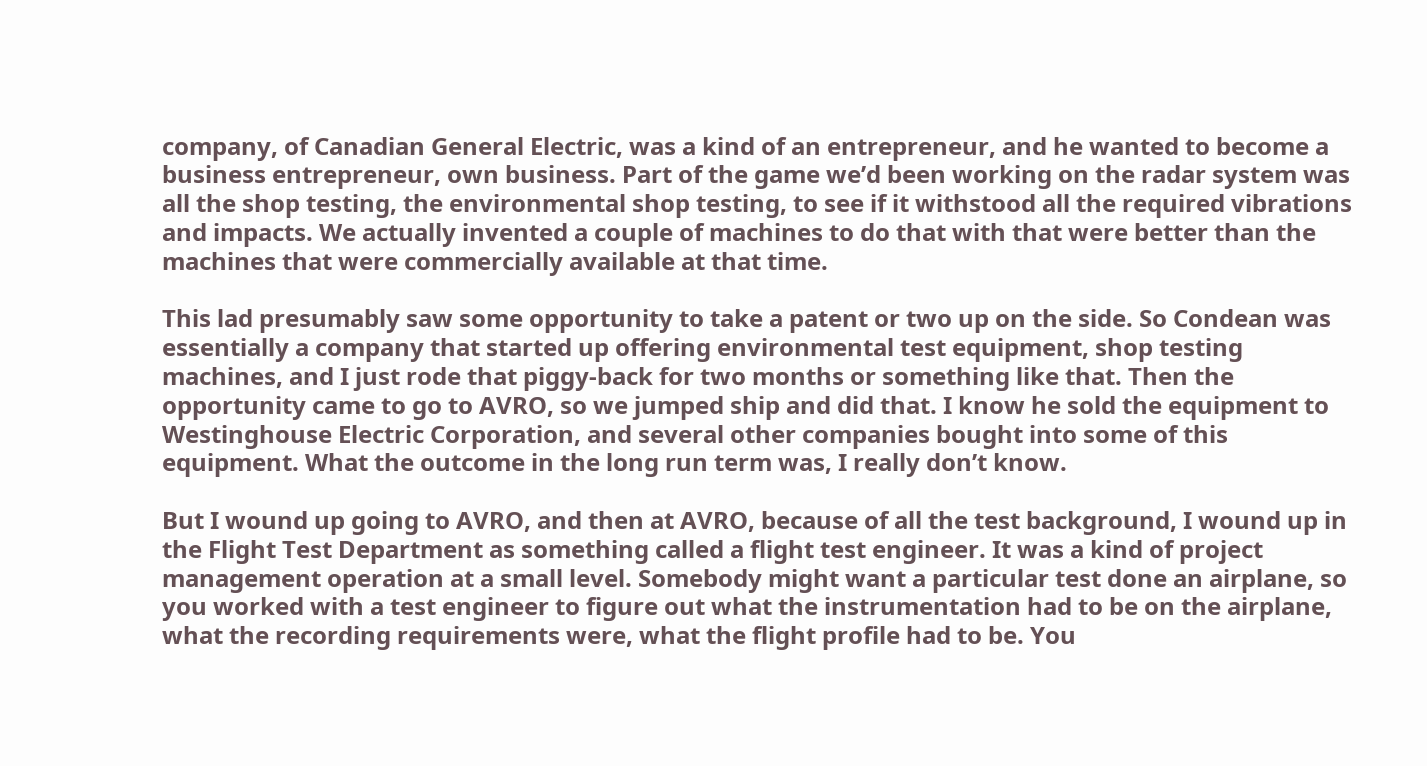company, of Canadian General Electric, was a kind of an entrepreneur, and he wanted to become a business entrepreneur, own business. Part of the game we’d been working on the radar system was all the shop testing, the environmental shop testing, to see if it withstood all the required vibrations and impacts. We actually invented a couple of machines to do that with that were better than the machines that were commercially available at that time.

This lad presumably saw some opportunity to take a patent or two up on the side. So Condean was essentially a company that started up offering environmental test equipment, shop testing machines, and I just rode that piggy-back for two months or something like that. Then the opportunity came to go to AVRO, so we jumped ship and did that. I know he sold the equipment to Westinghouse Electric Corporation, and several other companies bought into some of this equipment. What the outcome in the long run term was, I really don’t know.

But I wound up going to AVRO, and then at AVRO, because of all the test background, I wound up in the Flight Test Department as something called a flight test engineer. It was a kind of project management operation at a small level. Somebody might want a particular test done an airplane, so you worked with a test engineer to figure out what the instrumentation had to be on the airplane, what the recording requirements were, what the flight profile had to be. You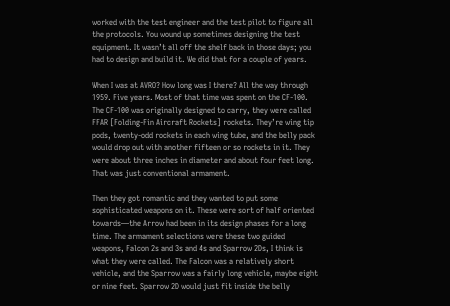worked with the test engineer and the test pilot to figure all the protocols. You wound up sometimes designing the test equipment. It wasn’t all off the shelf back in those days; you had to design and build it. We did that for a couple of years.

When I was at AVRO? How long was I there? All the way through 1959. Five years. Most of that time was spent on the CF-100. The CF-100 was originally designed to carry, they were called FFAR [Folding-Fin Aircraft Rockets] rockets. They’re wing tip pods, twenty-odd rockets in each wing tube, and the belly pack would drop out with another fifteen or so rockets in it. They were about three inches in diameter and about four feet long. That was just conventional armament.

Then they got romantic and they wanted to put some sophisticated weapons on it. These were sort of half oriented towards—the Arrow had been in its design phases for a long time. The armament selections were these two guided weapons, Falcon 2s and 3s and 4s and Sparrow 2Ds, I think is what they were called. The Falcon was a relatively short vehicle, and the Sparrow was a fairly long vehicle, maybe eight or nine feet. Sparrow 2D would just fit inside the belly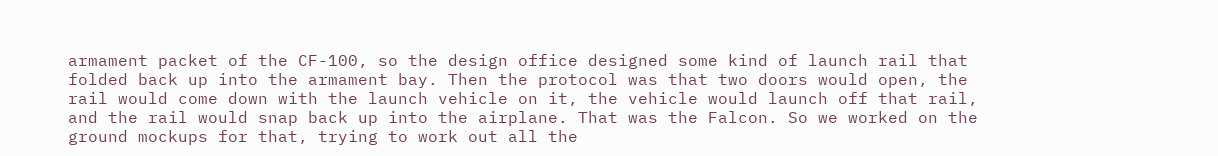armament packet of the CF-100, so the design office designed some kind of launch rail that folded back up into the armament bay. Then the protocol was that two doors would open, the rail would come down with the launch vehicle on it, the vehicle would launch off that rail, and the rail would snap back up into the airplane. That was the Falcon. So we worked on the ground mockups for that, trying to work out all the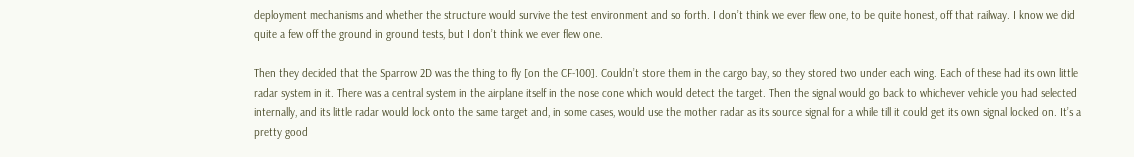deployment mechanisms and whether the structure would survive the test environment and so forth. I don’t think we ever flew one, to be quite honest, off that railway. I know we did quite a few off the ground in ground tests, but I don’t think we ever flew one.

Then they decided that the Sparrow 2D was the thing to fly [on the CF-100]. Couldn’t store them in the cargo bay, so they stored two under each wing. Each of these had its own little radar system in it. There was a central system in the airplane itself in the nose cone which would detect the target. Then the signal would go back to whichever vehicle you had selected internally, and its little radar would lock onto the same target and, in some cases, would use the mother radar as its source signal for a while till it could get its own signal locked on. It’s a pretty good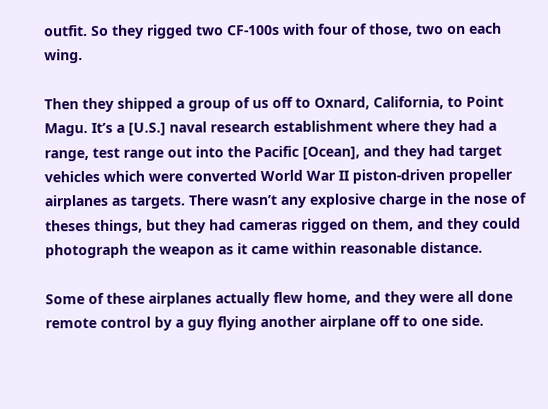outfit. So they rigged two CF-100s with four of those, two on each wing.

Then they shipped a group of us off to Oxnard, California, to Point Magu. It’s a [U.S.] naval research establishment where they had a range, test range out into the Pacific [Ocean], and they had target vehicles which were converted World War II piston-driven propeller airplanes as targets. There wasn’t any explosive charge in the nose of theses things, but they had cameras rigged on them, and they could photograph the weapon as it came within reasonable distance.

Some of these airplanes actually flew home, and they were all done remote control by a guy flying another airplane off to one side.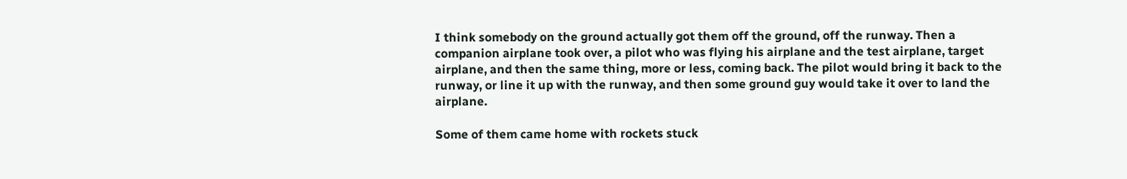I think somebody on the ground actually got them off the ground, off the runway. Then a companion airplane took over, a pilot who was flying his airplane and the test airplane, target airplane, and then the same thing, more or less, coming back. The pilot would bring it back to the runway, or line it up with the runway, and then some ground guy would take it over to land the airplane.

Some of them came home with rockets stuck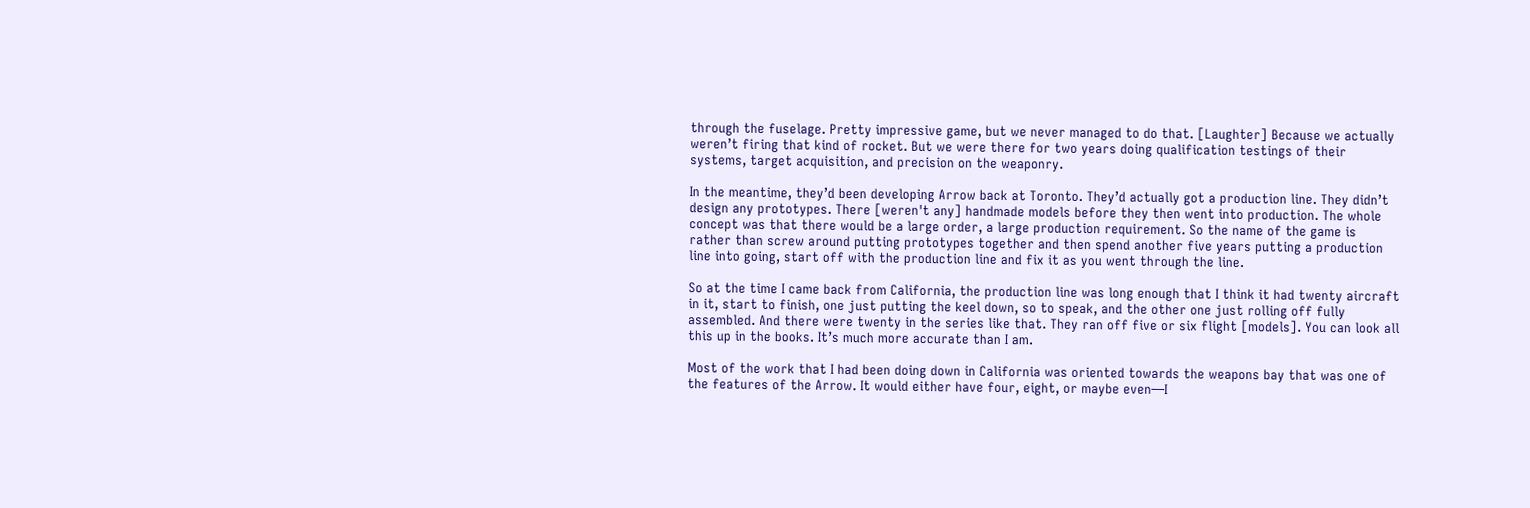through the fuselage. Pretty impressive game, but we never managed to do that. [Laughter] Because we actually weren’t firing that kind of rocket. But we were there for two years doing qualification testings of their systems, target acquisition, and precision on the weaponry.

In the meantime, they’d been developing Arrow back at Toronto. They’d actually got a production line. They didn’t design any prototypes. There [weren't any] handmade models before they then went into production. The whole concept was that there would be a large order, a large production requirement. So the name of the game is rather than screw around putting prototypes together and then spend another five years putting a production line into going, start off with the production line and fix it as you went through the line.

So at the time I came back from California, the production line was long enough that I think it had twenty aircraft in it, start to finish, one just putting the keel down, so to speak, and the other one just rolling off fully assembled. And there were twenty in the series like that. They ran off five or six flight [models]. You can look all this up in the books. It’s much more accurate than I am.

Most of the work that I had been doing down in California was oriented towards the weapons bay that was one of the features of the Arrow. It would either have four, eight, or maybe even—I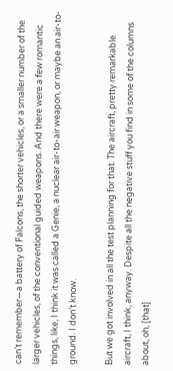can’t remember—a battery of Falcons, the shorter vehicles, or a smaller number of the larger vehicles, of the conventional guided weapons. And there were a few romantic things, like, I think it was called a Genie, a nuclear air-to-air weapon, or maybe an air-to-ground. I don’t know.

But we got involved in all the test planning for that. The aircraft, pretty remarkable aircraft, I think, anyway. Despite all the negative stuff you find in some of the columns about, oh, [that]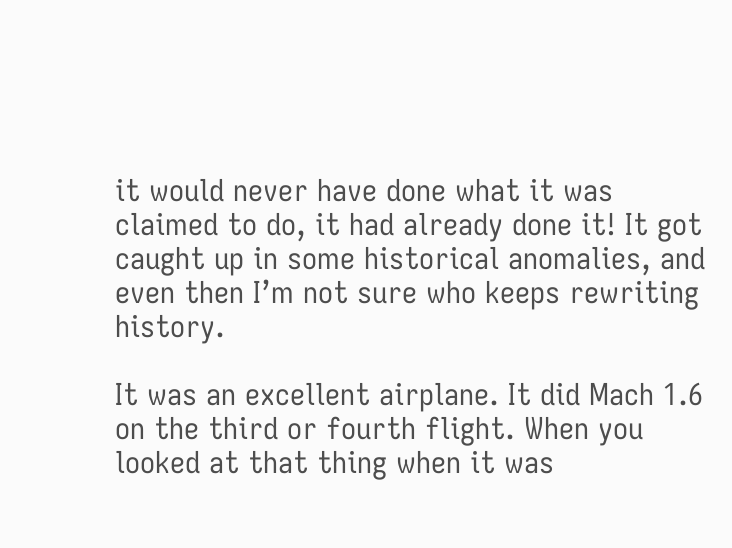it would never have done what it was claimed to do, it had already done it! It got caught up in some historical anomalies, and even then I’m not sure who keeps rewriting history.

It was an excellent airplane. It did Mach 1.6 on the third or fourth flight. When you looked at that thing when it was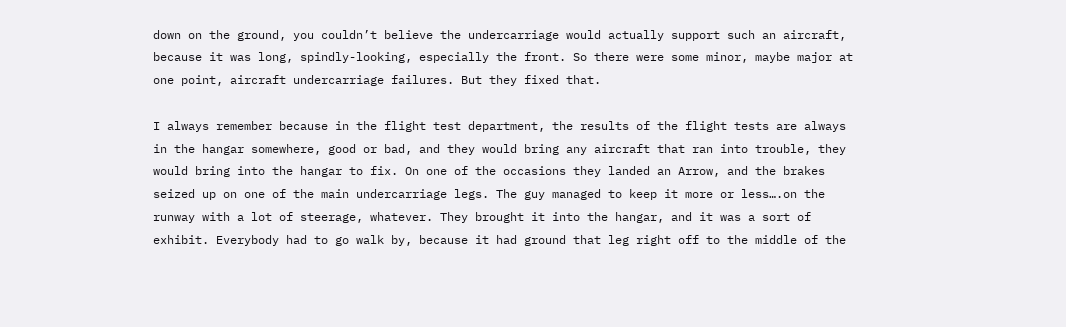down on the ground, you couldn’t believe the undercarriage would actually support such an aircraft, because it was long, spindly-looking, especially the front. So there were some minor, maybe major at one point, aircraft undercarriage failures. But they fixed that.

I always remember because in the flight test department, the results of the flight tests are always in the hangar somewhere, good or bad, and they would bring any aircraft that ran into trouble, they would bring into the hangar to fix. On one of the occasions they landed an Arrow, and the brakes seized up on one of the main undercarriage legs. The guy managed to keep it more or less….on the runway with a lot of steerage, whatever. They brought it into the hangar, and it was a sort of exhibit. Everybody had to go walk by, because it had ground that leg right off to the middle of the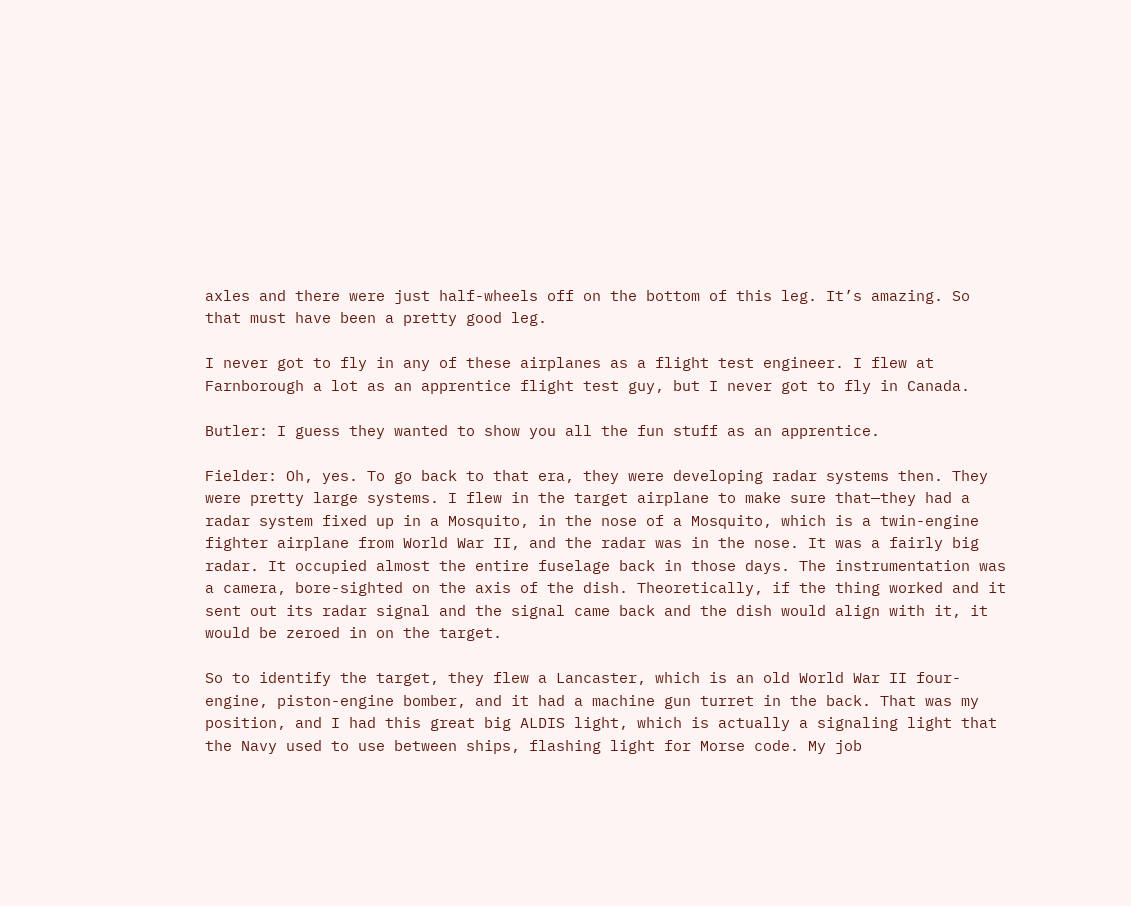axles and there were just half-wheels off on the bottom of this leg. It’s amazing. So that must have been a pretty good leg.

I never got to fly in any of these airplanes as a flight test engineer. I flew at Farnborough a lot as an apprentice flight test guy, but I never got to fly in Canada.

Butler: I guess they wanted to show you all the fun stuff as an apprentice.

Fielder: Oh, yes. To go back to that era, they were developing radar systems then. They were pretty large systems. I flew in the target airplane to make sure that—they had a radar system fixed up in a Mosquito, in the nose of a Mosquito, which is a twin-engine fighter airplane from World War II, and the radar was in the nose. It was a fairly big radar. It occupied almost the entire fuselage back in those days. The instrumentation was a camera, bore-sighted on the axis of the dish. Theoretically, if the thing worked and it sent out its radar signal and the signal came back and the dish would align with it, it would be zeroed in on the target.

So to identify the target, they flew a Lancaster, which is an old World War II four-engine, piston-engine bomber, and it had a machine gun turret in the back. That was my position, and I had this great big ALDIS light, which is actually a signaling light that the Navy used to use between ships, flashing light for Morse code. My job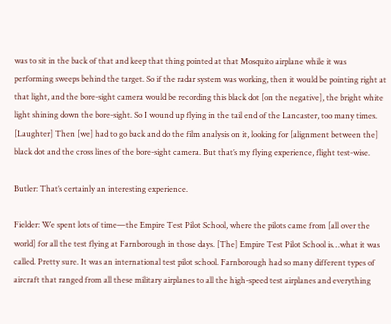was to sit in the back of that and keep that thing pointed at that Mosquito airplane while it was performing sweeps behind the target. So if the radar system was working, then it would be pointing right at that light, and the bore-sight camera would be recording this black dot [on the negative], the bright white light shining down the bore-sight. So I wound up flying in the tail end of the Lancaster, too many times. [Laughter] Then [we] had to go back and do the film analysis on it, looking for [alignment between the] black dot and the cross lines of the bore-sight camera. But that’s my flying experience, flight test-wise.

Butler: That’s certainly an interesting experience.

Fielder: We spent lots of time—the Empire Test Pilot School, where the pilots came from [all over the world] for all the test flying at Farnborough in those days. [The] Empire Test Pilot School is…what it was called. Pretty sure. It was an international test pilot school. Farnborough had so many different types of aircraft that ranged from all these military airplanes to all the high-speed test airplanes and everything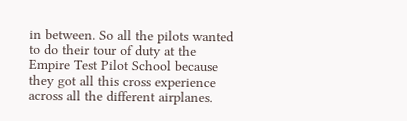in between. So all the pilots wanted to do their tour of duty at the Empire Test Pilot School because they got all this cross experience across all the different airplanes.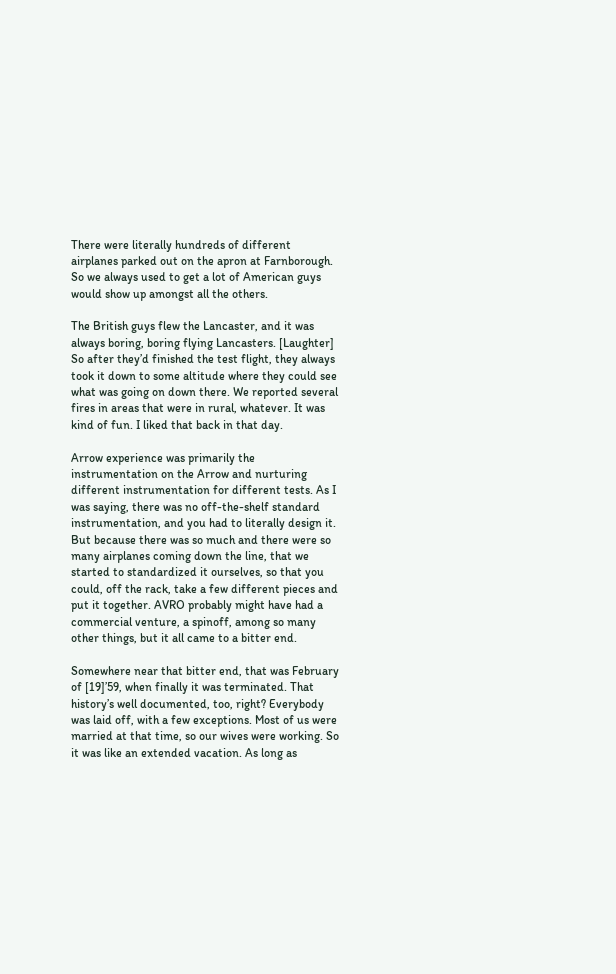There were literally hundreds of different airplanes parked out on the apron at Farnborough. So we always used to get a lot of American guys would show up amongst all the others.

The British guys flew the Lancaster, and it was always boring, boring flying Lancasters. [Laughter] So after they’d finished the test flight, they always took it down to some altitude where they could see what was going on down there. We reported several fires in areas that were in rural, whatever. It was kind of fun. I liked that back in that day.

Arrow experience was primarily the instrumentation on the Arrow and nurturing different instrumentation for different tests. As I was saying, there was no off-the-shelf standard instrumentation, and you had to literally design it. But because there was so much and there were so many airplanes coming down the line, that we started to standardized it ourselves, so that you could, off the rack, take a few different pieces and put it together. AVRO probably might have had a commercial venture, a spinoff, among so many other things, but it all came to a bitter end.

Somewhere near that bitter end, that was February of [19]’59, when finally it was terminated. That history’s well documented, too, right? Everybody was laid off, with a few exceptions. Most of us were married at that time, so our wives were working. So it was like an extended vacation. As long as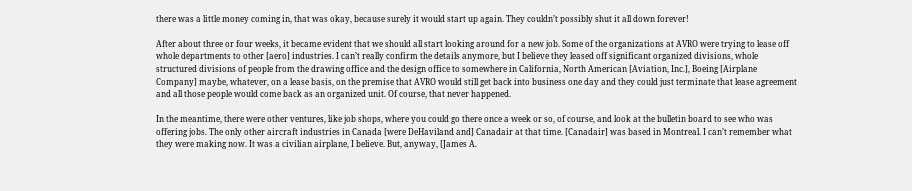there was a little money coming in, that was okay, because surely it would start up again. They couldn’t possibly shut it all down forever!

After about three or four weeks, it became evident that we should all start looking around for a new job. Some of the organizations at AVRO were trying to lease off whole departments to other [aero] industries. I can’t really confirm the details anymore, but I believe they leased off significant organized divisions, whole structured divisions of people from the drawing office and the design office to somewhere in California, North American [Aviation, Inc.], Boeing [Airplane Company] maybe, whatever, on a lease basis, on the premise that AVRO would still get back into business one day and they could just terminate that lease agreement and all those people would come back as an organized unit. Of course, that never happened.

In the meantime, there were other ventures, like job shops, where you could go there once a week or so, of course, and look at the bulletin board to see who was offering jobs. The only other aircraft industries in Canada [were DeHaviland and] Canadair at that time. [Canadair] was based in Montreal. I can’t remember what they were making now. It was a civilian airplane, I believe. But, anyway, [James A.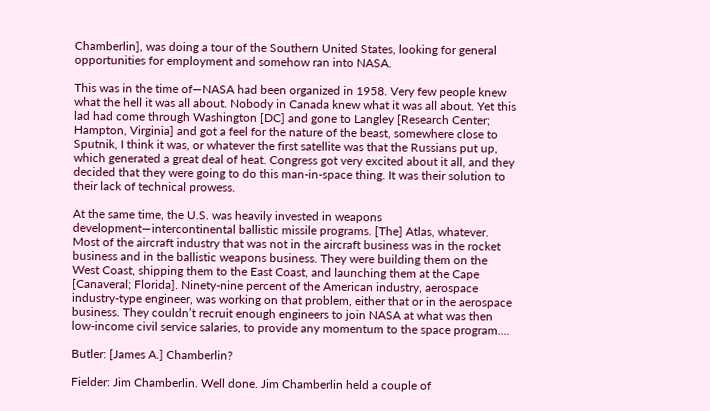Chamberlin], was doing a tour of the Southern United States, looking for general opportunities for employment and somehow ran into NASA.

This was in the time of—NASA had been organized in 1958. Very few people knew what the hell it was all about. Nobody in Canada knew what it was all about. Yet this lad had come through Washington [DC] and gone to Langley [Research Center; Hampton, Virginia] and got a feel for the nature of the beast, somewhere close to Sputnik, I think it was, or whatever the first satellite was that the Russians put up, which generated a great deal of heat. Congress got very excited about it all, and they decided that they were going to do this man-in-space thing. It was their solution to their lack of technical prowess.

At the same time, the U.S. was heavily invested in weapons development—intercontinental ballistic missile programs. [The] Atlas, whatever. Most of the aircraft industry that was not in the aircraft business was in the rocket business and in the ballistic weapons business. They were building them on the West Coast, shipping them to the East Coast, and launching them at the Cape [Canaveral; Florida]. Ninety-nine percent of the American industry, aerospace industry-type engineer, was working on that problem, either that or in the aerospace business. They couldn’t recruit enough engineers to join NASA at what was then low-income civil service salaries, to provide any momentum to the space program….

Butler: [James A.] Chamberlin?

Fielder: Jim Chamberlin. Well done. Jim Chamberlin held a couple of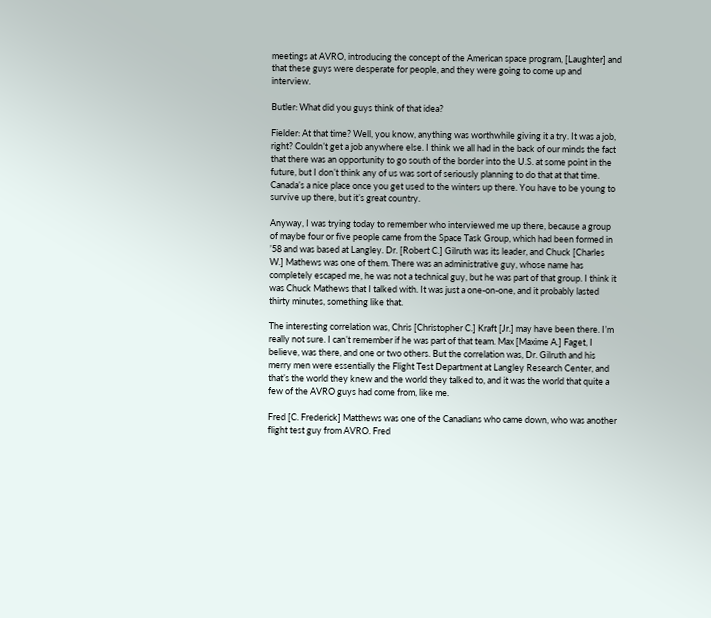meetings at AVRO, introducing the concept of the American space program, [Laughter] and that these guys were desperate for people, and they were going to come up and interview.

Butler: What did you guys think of that idea?

Fielder: At that time? Well, you know, anything was worthwhile giving it a try. It was a job, right? Couldn’t get a job anywhere else. I think we all had in the back of our minds the fact that there was an opportunity to go south of the border into the U.S. at some point in the future, but I don’t think any of us was sort of seriously planning to do that at that time. Canada’s a nice place once you get used to the winters up there. You have to be young to survive up there, but it’s great country.

Anyway, I was trying today to remember who interviewed me up there, because a group of maybe four or five people came from the Space Task Group, which had been formed in ’58 and was based at Langley. Dr. [Robert C.] Gilruth was its leader, and Chuck [Charles W.] Mathews was one of them. There was an administrative guy, whose name has completely escaped me, he was not a technical guy, but he was part of that group. I think it was Chuck Mathews that I talked with. It was just a one-on-one, and it probably lasted thirty minutes, something like that.

The interesting correlation was, Chris [Christopher C.] Kraft [Jr.] may have been there. I’m really not sure. I can’t remember if he was part of that team. Max [Maxime A.] Faget, I believe, was there, and one or two others. But the correlation was, Dr. Gilruth and his merry men were essentially the Flight Test Department at Langley Research Center, and that’s the world they knew and the world they talked to, and it was the world that quite a few of the AVRO guys had come from, like me.

Fred [C. Frederick] Matthews was one of the Canadians who came down, who was another flight test guy from AVRO. Fred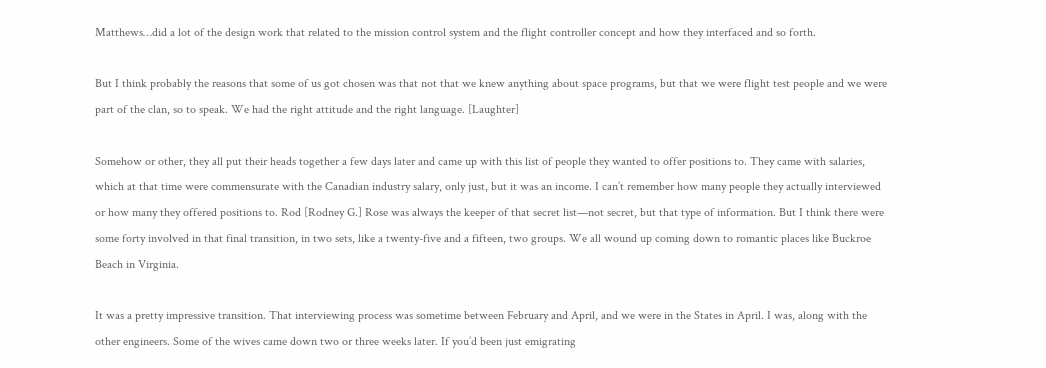Matthews…did a lot of the design work that related to the mission control system and the flight controller concept and how they interfaced and so forth.

But I think probably the reasons that some of us got chosen was that not that we knew anything about space programs, but that we were flight test people and we were part of the clan, so to speak. We had the right attitude and the right language. [Laughter]

Somehow or other, they all put their heads together a few days later and came up with this list of people they wanted to offer positions to. They came with salaries, which at that time were commensurate with the Canadian industry salary, only just, but it was an income. I can’t remember how many people they actually interviewed or how many they offered positions to. Rod [Rodney G.] Rose was always the keeper of that secret list—not secret, but that type of information. But I think there were some forty involved in that final transition, in two sets, like a twenty-five and a fifteen, two groups. We all wound up coming down to romantic places like Buckroe Beach in Virginia.

It was a pretty impressive transition. That interviewing process was sometime between February and April, and we were in the States in April. I was, along with the other engineers. Some of the wives came down two or three weeks later. If you’d been just emigrating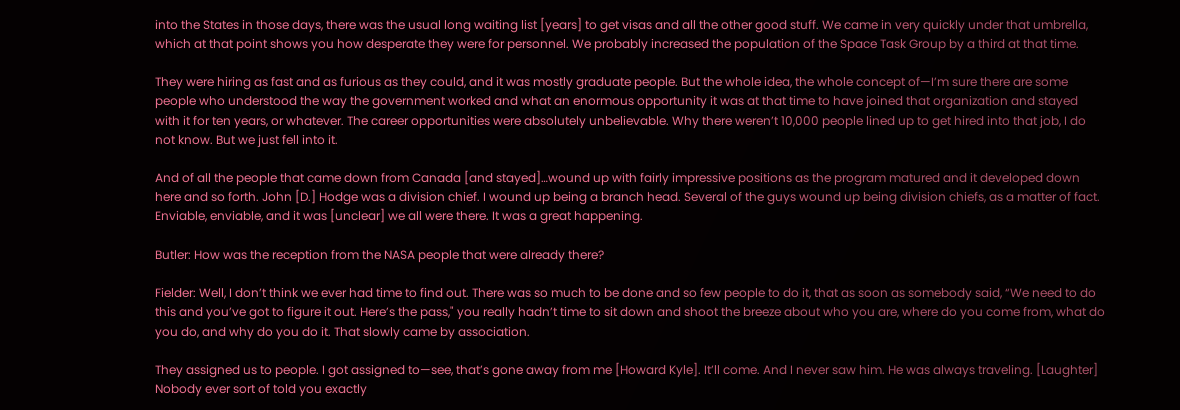into the States in those days, there was the usual long waiting list [years] to get visas and all the other good stuff. We came in very quickly under that umbrella, which at that point shows you how desperate they were for personnel. We probably increased the population of the Space Task Group by a third at that time.

They were hiring as fast and as furious as they could, and it was mostly graduate people. But the whole idea, the whole concept of—I’m sure there are some people who understood the way the government worked and what an enormous opportunity it was at that time to have joined that organization and stayed with it for ten years, or whatever. The career opportunities were absolutely unbelievable. Why there weren’t 10,000 people lined up to get hired into that job, I do not know. But we just fell into it.

And of all the people that came down from Canada [and stayed]…wound up with fairly impressive positions as the program matured and it developed down here and so forth. John [D.] Hodge was a division chief. I wound up being a branch head. Several of the guys wound up being division chiefs, as a matter of fact. Enviable, enviable, and it was [unclear] we all were there. It was a great happening.

Butler: How was the reception from the NASA people that were already there?

Fielder: Well, I don’t think we ever had time to find out. There was so much to be done and so few people to do it, that as soon as somebody said, “We need to do this and you’ve got to figure it out. Here’s the pass," you really hadn’t time to sit down and shoot the breeze about who you are, where do you come from, what do you do, and why do you do it. That slowly came by association.

They assigned us to people. I got assigned to—see, that’s gone away from me [Howard Kyle]. It’ll come. And I never saw him. He was always traveling. [Laughter] Nobody ever sort of told you exactly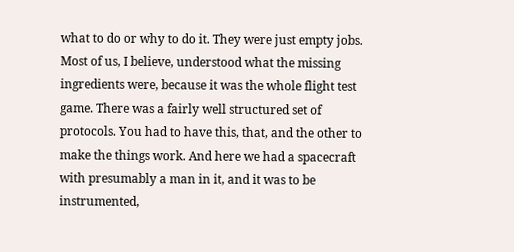what to do or why to do it. They were just empty jobs. Most of us, I believe, understood what the missing ingredients were, because it was the whole flight test game. There was a fairly well structured set of protocols. You had to have this, that, and the other to make the things work. And here we had a spacecraft with presumably a man in it, and it was to be instrumented,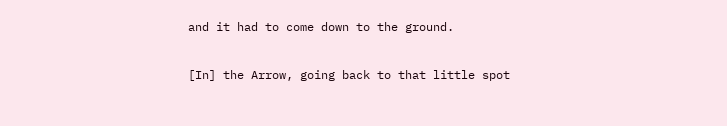and it had to come down to the ground.

[In] the Arrow, going back to that little spot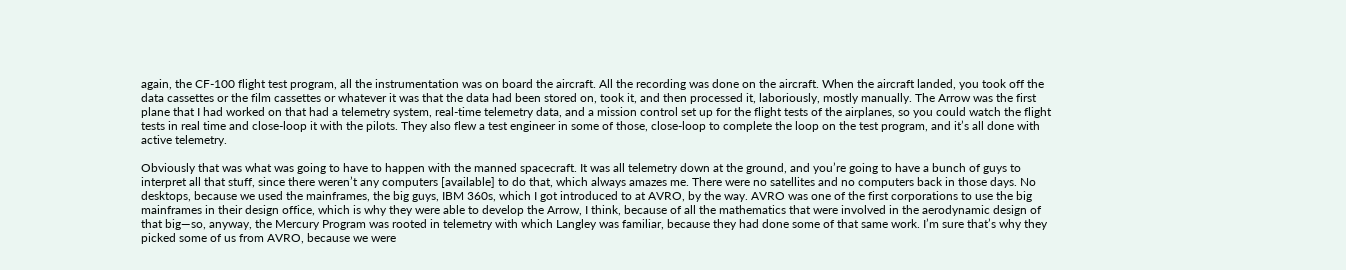again, the CF-100 flight test program, all the instrumentation was on board the aircraft. All the recording was done on the aircraft. When the aircraft landed, you took off the data cassettes or the film cassettes or whatever it was that the data had been stored on, took it, and then processed it, laboriously, mostly manually. The Arrow was the first plane that I had worked on that had a telemetry system, real-time telemetry data, and a mission control set up for the flight tests of the airplanes, so you could watch the flight tests in real time and close-loop it with the pilots. They also flew a test engineer in some of those, close-loop to complete the loop on the test program, and it’s all done with active telemetry.

Obviously that was what was going to have to happen with the manned spacecraft. It was all telemetry down at the ground, and you’re going to have a bunch of guys to interpret all that stuff, since there weren’t any computers [available] to do that, which always amazes me. There were no satellites and no computers back in those days. No desktops, because we used the mainframes, the big guys, IBM 360s, which I got introduced to at AVRO, by the way. AVRO was one of the first corporations to use the big mainframes in their design office, which is why they were able to develop the Arrow, I think, because of all the mathematics that were involved in the aerodynamic design of that big—so, anyway, the Mercury Program was rooted in telemetry with which Langley was familiar, because they had done some of that same work. I’m sure that’s why they picked some of us from AVRO, because we were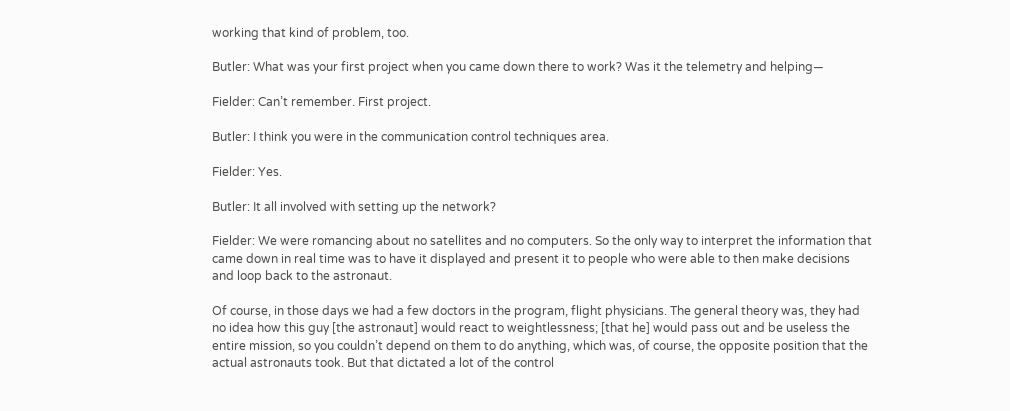working that kind of problem, too.

Butler: What was your first project when you came down there to work? Was it the telemetry and helping—

Fielder: Can’t remember. First project.

Butler: I think you were in the communication control techniques area.

Fielder: Yes.

Butler: It all involved with setting up the network?

Fielder: We were romancing about no satellites and no computers. So the only way to interpret the information that came down in real time was to have it displayed and present it to people who were able to then make decisions and loop back to the astronaut.

Of course, in those days we had a few doctors in the program, flight physicians. The general theory was, they had no idea how this guy [the astronaut] would react to weightlessness; [that he] would pass out and be useless the entire mission, so you couldn’t depend on them to do anything, which was, of course, the opposite position that the actual astronauts took. But that dictated a lot of the control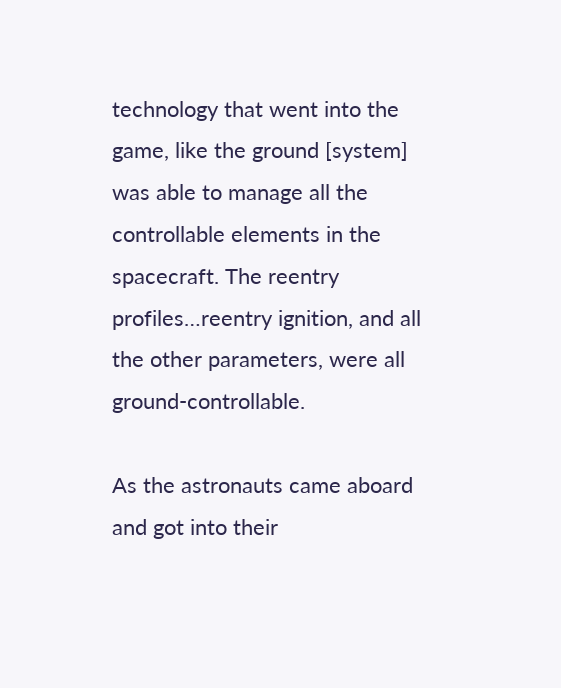technology that went into the game, like the ground [system] was able to manage all the controllable elements in the spacecraft. The reentry profiles…reentry ignition, and all the other parameters, were all ground-controllable.

As the astronauts came aboard and got into their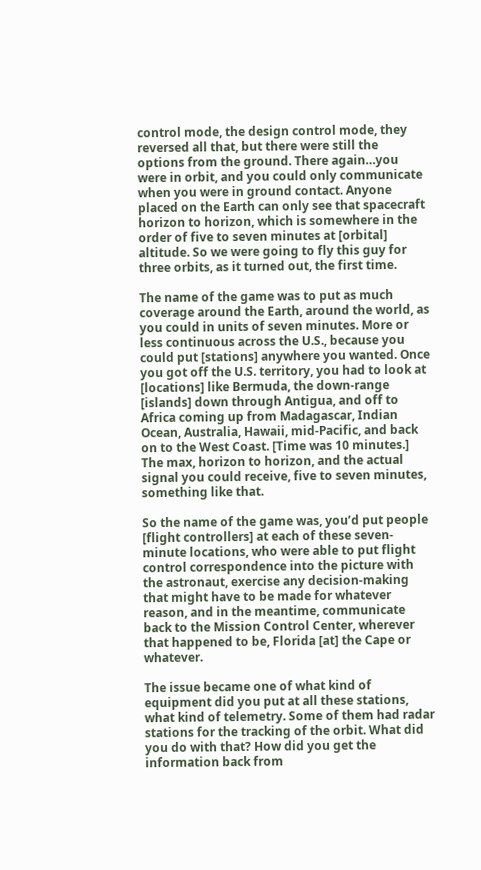control mode, the design control mode, they reversed all that, but there were still the options from the ground. There again…you were in orbit, and you could only communicate when you were in ground contact. Anyone placed on the Earth can only see that spacecraft horizon to horizon, which is somewhere in the order of five to seven minutes at [orbital] altitude. So we were going to fly this guy for three orbits, as it turned out, the first time.

The name of the game was to put as much coverage around the Earth, around the world, as you could in units of seven minutes. More or less continuous across the U.S., because you could put [stations] anywhere you wanted. Once you got off the U.S. territory, you had to look at [locations] like Bermuda, the down-range [islands] down through Antigua, and off to Africa coming up from Madagascar, Indian Ocean, Australia, Hawaii, mid-Pacific, and back on to the West Coast. [Time was 10 minutes.] The max, horizon to horizon, and the actual signal you could receive, five to seven minutes, something like that.

So the name of the game was, you’d put people [flight controllers] at each of these seven-minute locations, who were able to put flight control correspondence into the picture with the astronaut, exercise any decision-making that might have to be made for whatever reason, and in the meantime, communicate back to the Mission Control Center, wherever that happened to be, Florida [at] the Cape or whatever.

The issue became one of what kind of equipment did you put at all these stations, what kind of telemetry. Some of them had radar stations for the tracking of the orbit. What did you do with that? How did you get the information back from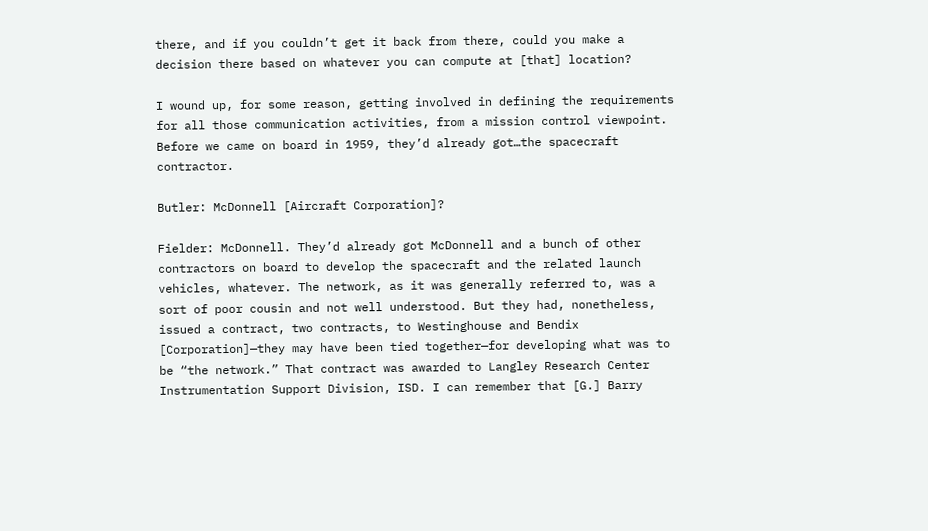there, and if you couldn’t get it back from there, could you make a decision there based on whatever you can compute at [that] location?

I wound up, for some reason, getting involved in defining the requirements for all those communication activities, from a mission control viewpoint. Before we came on board in 1959, they’d already got…the spacecraft contractor.

Butler: McDonnell [Aircraft Corporation]?

Fielder: McDonnell. They’d already got McDonnell and a bunch of other contractors on board to develop the spacecraft and the related launch vehicles, whatever. The network, as it was generally referred to, was a sort of poor cousin and not well understood. But they had, nonetheless, issued a contract, two contracts, to Westinghouse and Bendix [Corporation]—they may have been tied together—for developing what was to be “the network.” That contract was awarded to Langley Research Center Instrumentation Support Division, ISD. I can remember that [G.] Barry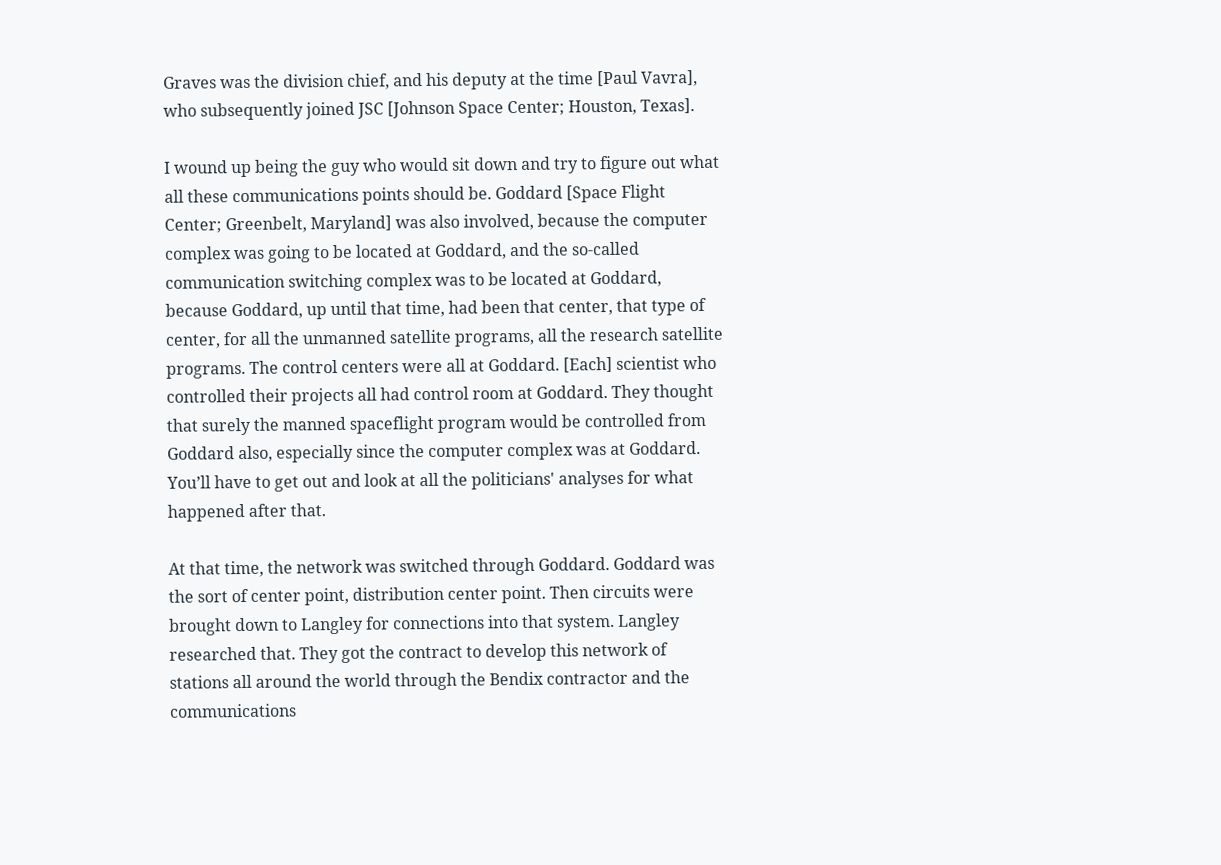Graves was the division chief, and his deputy at the time [Paul Vavra], who subsequently joined JSC [Johnson Space Center; Houston, Texas].

I wound up being the guy who would sit down and try to figure out what all these communications points should be. Goddard [Space Flight Center; Greenbelt, Maryland] was also involved, because the computer complex was going to be located at Goddard, and the so-called communication switching complex was to be located at Goddard, because Goddard, up until that time, had been that center, that type of center, for all the unmanned satellite programs, all the research satellite programs. The control centers were all at Goddard. [Each] scientist who controlled their projects all had control room at Goddard. They thought that surely the manned spaceflight program would be controlled from Goddard also, especially since the computer complex was at Goddard. You’ll have to get out and look at all the politicians' analyses for what happened after that.

At that time, the network was switched through Goddard. Goddard was the sort of center point, distribution center point. Then circuits were brought down to Langley for connections into that system. Langley researched that. They got the contract to develop this network of stations all around the world through the Bendix contractor and the communications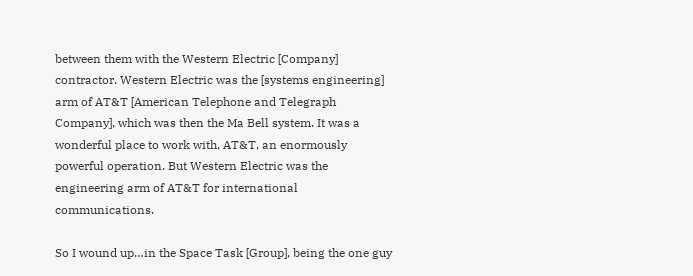between them with the Western Electric [Company] contractor. Western Electric was the [systems engineering] arm of AT&T [American Telephone and Telegraph Company], which was then the Ma Bell system. It was a wonderful place to work with, AT&T, an enormously powerful operation. But Western Electric was the engineering arm of AT&T for international communications.

So I wound up…in the Space Task [Group], being the one guy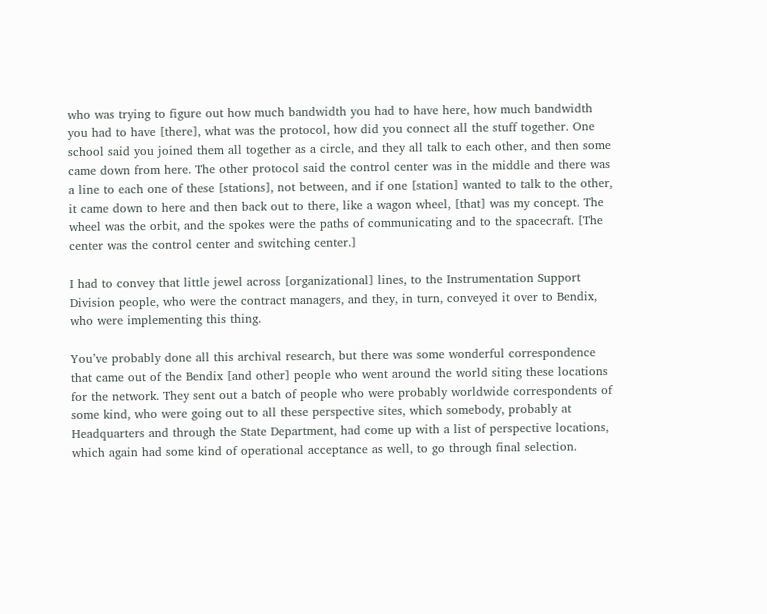who was trying to figure out how much bandwidth you had to have here, how much bandwidth you had to have [there], what was the protocol, how did you connect all the stuff together. One school said you joined them all together as a circle, and they all talk to each other, and then some came down from here. The other protocol said the control center was in the middle and there was a line to each one of these [stations], not between, and if one [station] wanted to talk to the other, it came down to here and then back out to there, like a wagon wheel, [that] was my concept. The wheel was the orbit, and the spokes were the paths of communicating and to the spacecraft. [The center was the control center and switching center.]

I had to convey that little jewel across [organizational] lines, to the Instrumentation Support Division people, who were the contract managers, and they, in turn, conveyed it over to Bendix, who were implementing this thing.

You’ve probably done all this archival research, but there was some wonderful correspondence that came out of the Bendix [and other] people who went around the world siting these locations for the network. They sent out a batch of people who were probably worldwide correspondents of some kind, who were going out to all these perspective sites, which somebody, probably at Headquarters and through the State Department, had come up with a list of perspective locations, which again had some kind of operational acceptance as well, to go through final selection.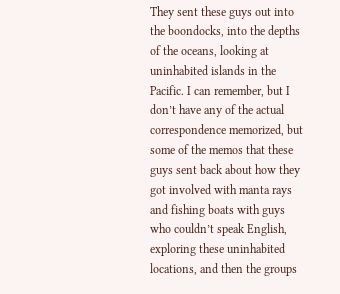They sent these guys out into the boondocks, into the depths of the oceans, looking at uninhabited islands in the Pacific. I can remember, but I don’t have any of the actual correspondence memorized, but some of the memos that these guys sent back about how they got involved with manta rays and fishing boats with guys who couldn’t speak English, exploring these uninhabited locations, and then the groups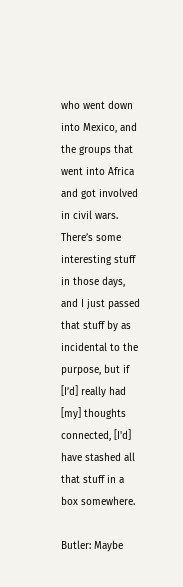who went down into Mexico, and the groups that went into Africa and got involved in civil wars. There’s some interesting stuff in those days, and I just passed that stuff by as incidental to the purpose, but if [I’d] really had [my] thoughts connected, [I'd] have stashed all that stuff in a box somewhere.

Butler: Maybe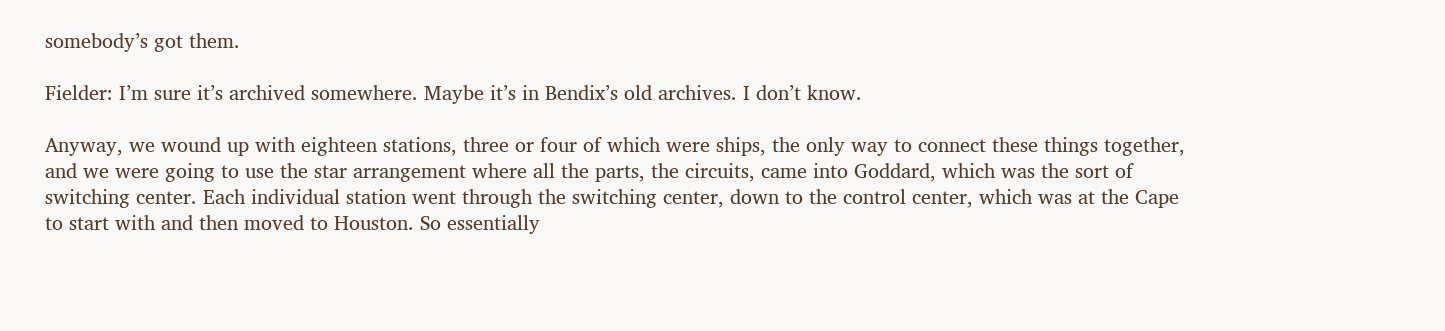somebody’s got them.

Fielder: I’m sure it’s archived somewhere. Maybe it’s in Bendix’s old archives. I don’t know.

Anyway, we wound up with eighteen stations, three or four of which were ships, the only way to connect these things together, and we were going to use the star arrangement where all the parts, the circuits, came into Goddard, which was the sort of switching center. Each individual station went through the switching center, down to the control center, which was at the Cape to start with and then moved to Houston. So essentially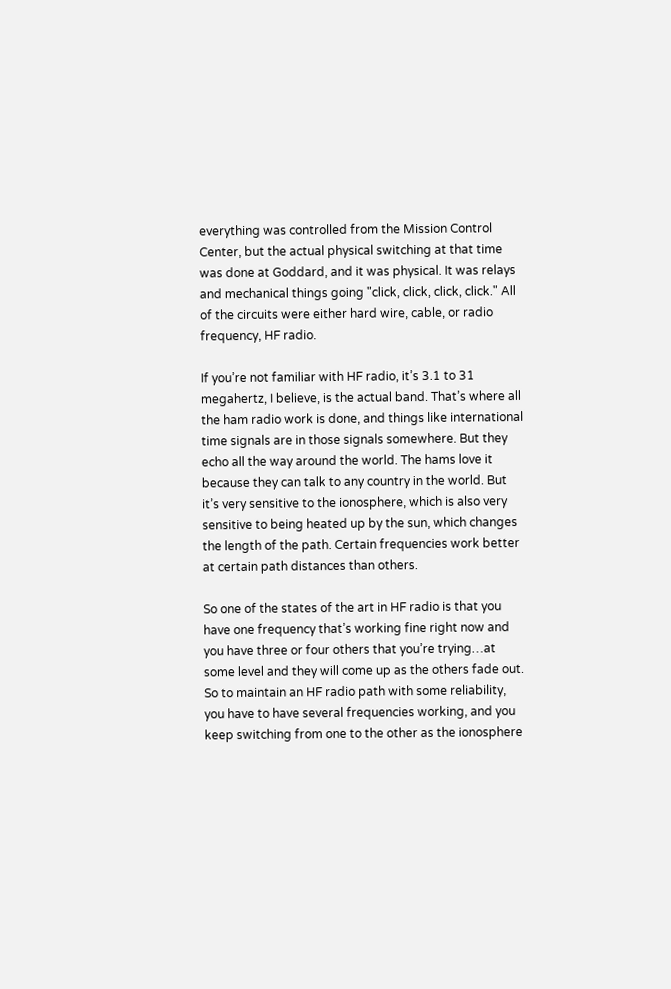everything was controlled from the Mission Control Center, but the actual physical switching at that time was done at Goddard, and it was physical. It was relays and mechanical things going "click, click, click, click." All of the circuits were either hard wire, cable, or radio frequency, HF radio.

If you’re not familiar with HF radio, it’s 3.1 to 31 megahertz, I believe, is the actual band. That’s where all the ham radio work is done, and things like international time signals are in those signals somewhere. But they echo all the way around the world. The hams love it because they can talk to any country in the world. But it’s very sensitive to the ionosphere, which is also very sensitive to being heated up by the sun, which changes the length of the path. Certain frequencies work better at certain path distances than others.

So one of the states of the art in HF radio is that you have one frequency that’s working fine right now and you have three or four others that you’re trying…at some level and they will come up as the others fade out. So to maintain an HF radio path with some reliability, you have to have several frequencies working, and you keep switching from one to the other as the ionosphere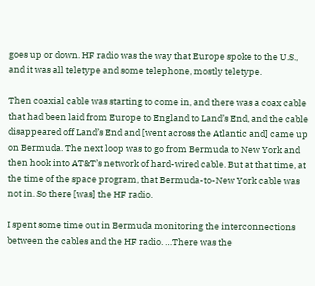goes up or down. HF radio was the way that Europe spoke to the U.S., and it was all teletype and some telephone, mostly teletype.

Then coaxial cable was starting to come in, and there was a coax cable that had been laid from Europe to England to Land’s End, and the cable disappeared off Land’s End and [went across the Atlantic and] came up on Bermuda. The next loop was to go from Bermuda to New York and then hook into AT&T’s network of hard-wired cable. But at that time, at the time of the space program, that Bermuda-to-New York cable was not in. So there [was] the HF radio.

I spent some time out in Bermuda monitoring the interconnections between the cables and the HF radio. …There was the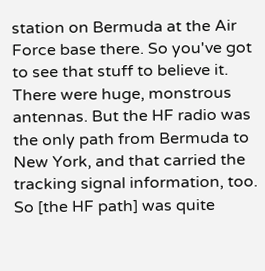station on Bermuda at the Air Force base there. So you've got to see that stuff to believe it. There were huge, monstrous antennas. But the HF radio was the only path from Bermuda to New York, and that carried the tracking signal information, too. So [the HF path] was quite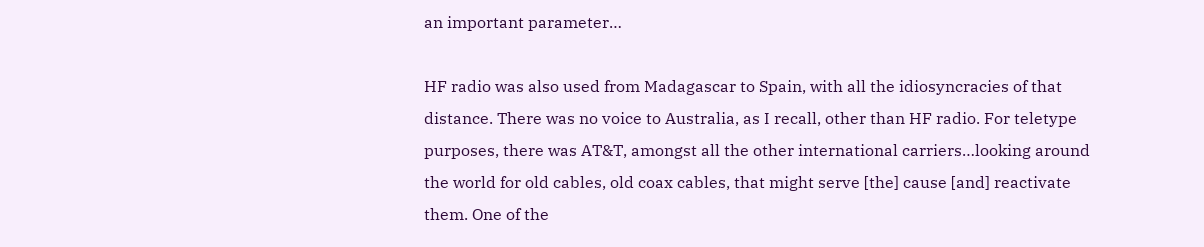an important parameter…

HF radio was also used from Madagascar to Spain, with all the idiosyncracies of that distance. There was no voice to Australia, as I recall, other than HF radio. For teletype purposes, there was AT&T, amongst all the other international carriers…looking around the world for old cables, old coax cables, that might serve [the] cause [and] reactivate them. One of the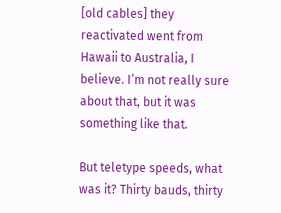[old cables] they reactivated went from Hawaii to Australia, I believe. I’m not really sure about that, but it was something like that.

But teletype speeds, what was it? Thirty bauds, thirty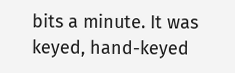bits a minute. It was keyed, hand-keyed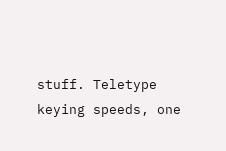stuff. Teletype keying speeds, one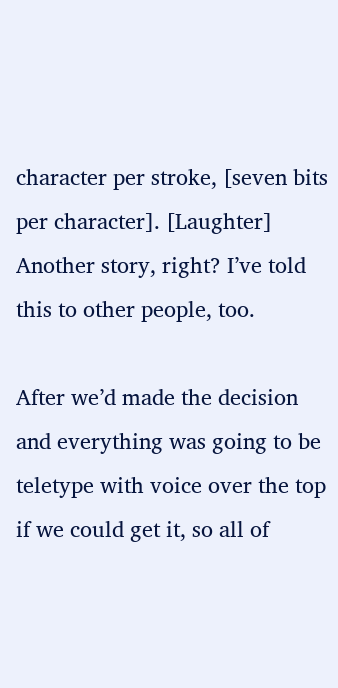character per stroke, [seven bits per character]. [Laughter] Another story, right? I’ve told this to other people, too.

After we’d made the decision and everything was going to be teletype with voice over the top if we could get it, so all of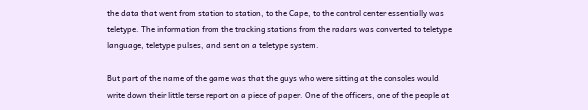the data that went from station to station, to the Cape, to the control center essentially was teletype. The information from the tracking stations from the radars was converted to teletype language, teletype pulses, and sent on a teletype system.

But part of the name of the game was that the guys who were sitting at the consoles would write down their little terse report on a piece of paper. One of the officers, one of the people at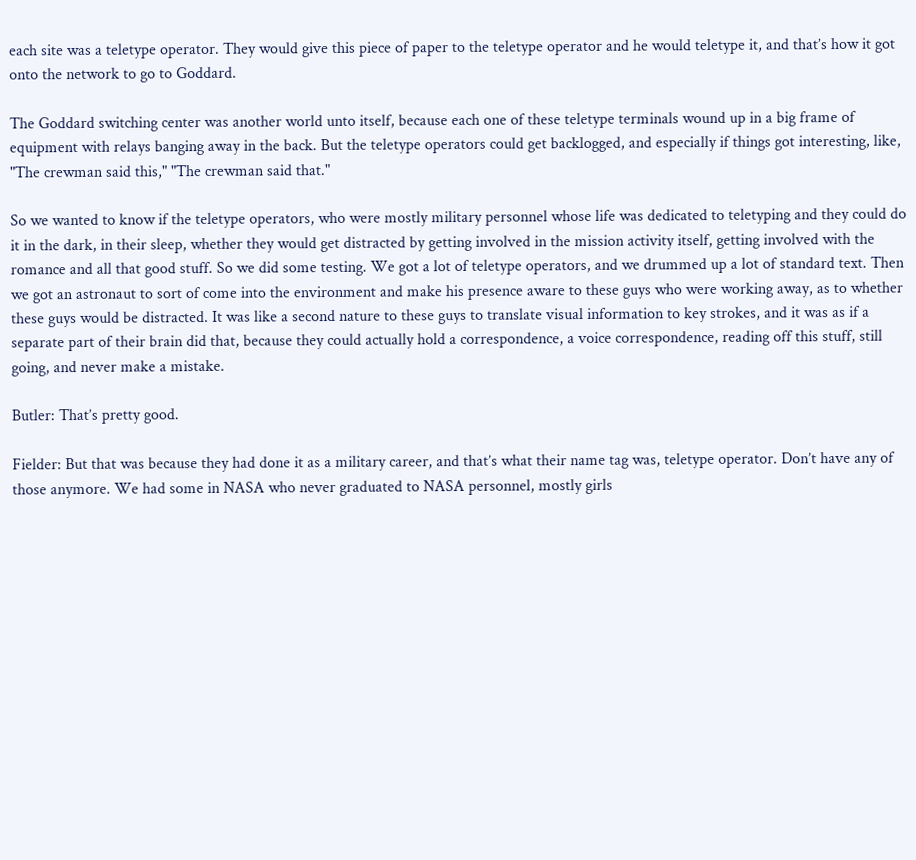each site was a teletype operator. They would give this piece of paper to the teletype operator and he would teletype it, and that’s how it got onto the network to go to Goddard.

The Goddard switching center was another world unto itself, because each one of these teletype terminals wound up in a big frame of equipment with relays banging away in the back. But the teletype operators could get backlogged, and especially if things got interesting, like, "The crewman said this," "The crewman said that."

So we wanted to know if the teletype operators, who were mostly military personnel whose life was dedicated to teletyping and they could do it in the dark, in their sleep, whether they would get distracted by getting involved in the mission activity itself, getting involved with the romance and all that good stuff. So we did some testing. We got a lot of teletype operators, and we drummed up a lot of standard text. Then we got an astronaut to sort of come into the environment and make his presence aware to these guys who were working away, as to whether these guys would be distracted. It was like a second nature to these guys to translate visual information to key strokes, and it was as if a separate part of their brain did that, because they could actually hold a correspondence, a voice correspondence, reading off this stuff, still going, and never make a mistake.

Butler: That’s pretty good.

Fielder: But that was because they had done it as a military career, and that’s what their name tag was, teletype operator. Don’t have any of those anymore. We had some in NASA who never graduated to NASA personnel, mostly girls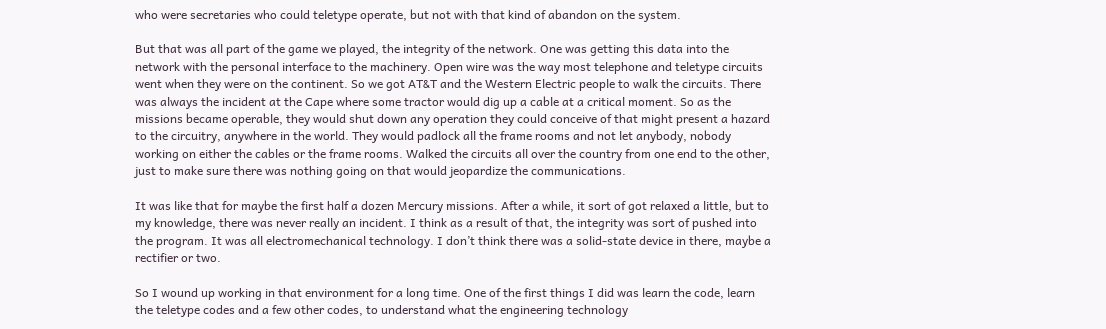who were secretaries who could teletype operate, but not with that kind of abandon on the system.

But that was all part of the game we played, the integrity of the network. One was getting this data into the network with the personal interface to the machinery. Open wire was the way most telephone and teletype circuits went when they were on the continent. So we got AT&T and the Western Electric people to walk the circuits. There was always the incident at the Cape where some tractor would dig up a cable at a critical moment. So as the missions became operable, they would shut down any operation they could conceive of that might present a hazard to the circuitry, anywhere in the world. They would padlock all the frame rooms and not let anybody, nobody working on either the cables or the frame rooms. Walked the circuits all over the country from one end to the other, just to make sure there was nothing going on that would jeopardize the communications.

It was like that for maybe the first half a dozen Mercury missions. After a while, it sort of got relaxed a little, but to my knowledge, there was never really an incident. I think as a result of that, the integrity was sort of pushed into the program. It was all electromechanical technology. I don’t think there was a solid-state device in there, maybe a rectifier or two.

So I wound up working in that environment for a long time. One of the first things I did was learn the code, learn the teletype codes and a few other codes, to understand what the engineering technology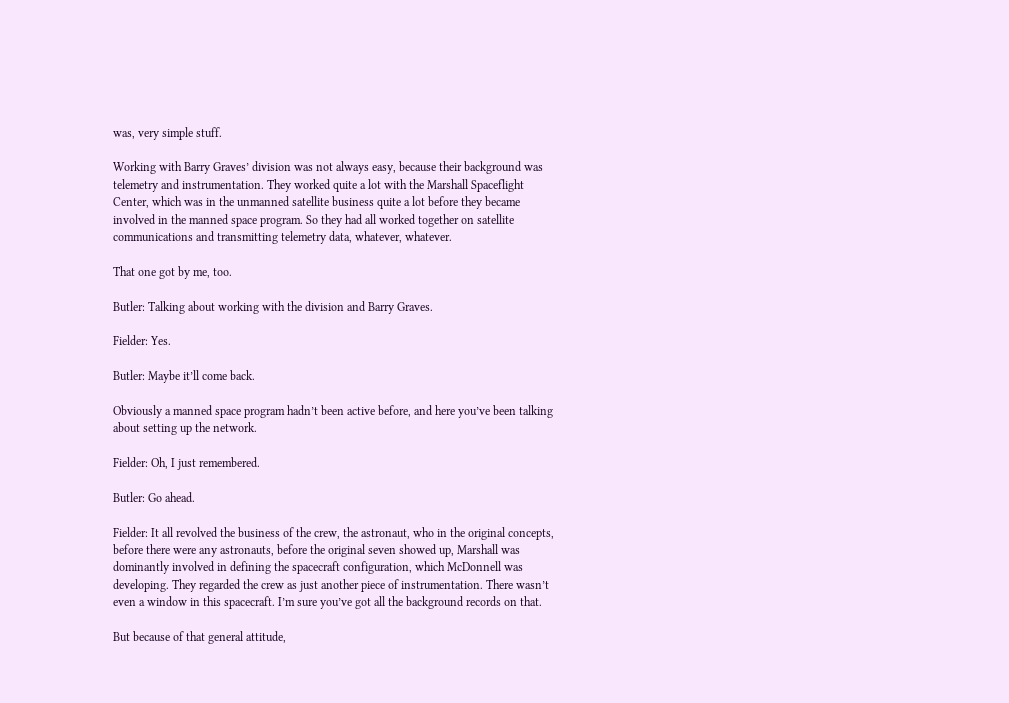was, very simple stuff.

Working with Barry Graves’ division was not always easy, because their background was telemetry and instrumentation. They worked quite a lot with the Marshall Spaceflight Center, which was in the unmanned satellite business quite a lot before they became involved in the manned space program. So they had all worked together on satellite communications and transmitting telemetry data, whatever, whatever.

That one got by me, too.

Butler: Talking about working with the division and Barry Graves.

Fielder: Yes.

Butler: Maybe it’ll come back.

Obviously a manned space program hadn’t been active before, and here you’ve been talking about setting up the network.

Fielder: Oh, I just remembered.

Butler: Go ahead.

Fielder: It all revolved the business of the crew, the astronaut, who in the original concepts, before there were any astronauts, before the original seven showed up, Marshall was dominantly involved in defining the spacecraft configuration, which McDonnell was developing. They regarded the crew as just another piece of instrumentation. There wasn’t even a window in this spacecraft. I’m sure you’ve got all the background records on that.

But because of that general attitude,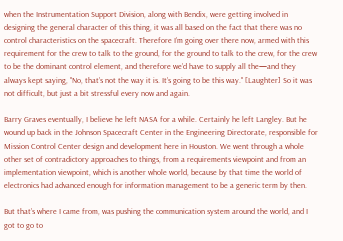when the Instrumentation Support Division, along with Bendix, were getting involved in designing the general character of this thing, it was all based on the fact that there was no control characteristics on the spacecraft. Therefore I’m going over there now, armed with this requirement for the crew to talk to the ground, for the ground to talk to the crew, for the crew to be the dominant control element, and therefore we’d have to supply all the—and they always kept saying, "No, that’s not the way it is. It’s going to be this way." [Laughter] So it was not difficult, but just a bit stressful every now and again.

Barry Graves eventually, I believe he left NASA for a while. Certainly he left Langley. But he wound up back in the Johnson Spacecraft Center in the Engineering Directorate, responsible for Mission Control Center design and development here in Houston. We went through a whole other set of contradictory approaches to things, from a requirements viewpoint and from an implementation viewpoint, which is another whole world, because by that time the world of electronics had advanced enough for information management to be a generic term by then.

But that’s where I came from, was pushing the communication system around the world, and I got to go to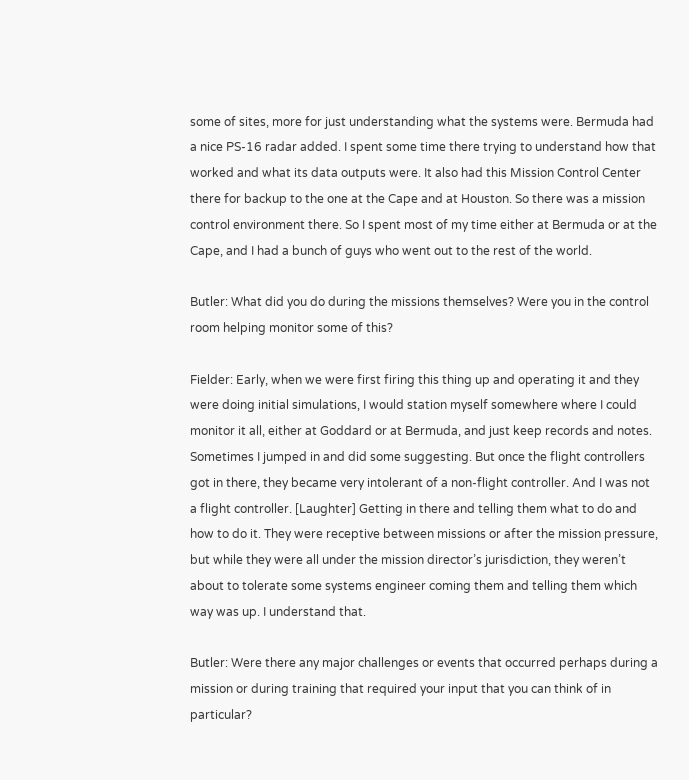some of sites, more for just understanding what the systems were. Bermuda had a nice PS-16 radar added. I spent some time there trying to understand how that worked and what its data outputs were. It also had this Mission Control Center there for backup to the one at the Cape and at Houston. So there was a mission control environment there. So I spent most of my time either at Bermuda or at the Cape, and I had a bunch of guys who went out to the rest of the world.

Butler: What did you do during the missions themselves? Were you in the control room helping monitor some of this?

Fielder: Early, when we were first firing this thing up and operating it and they were doing initial simulations, I would station myself somewhere where I could monitor it all, either at Goddard or at Bermuda, and just keep records and notes. Sometimes I jumped in and did some suggesting. But once the flight controllers got in there, they became very intolerant of a non-flight controller. And I was not a flight controller. [Laughter] Getting in there and telling them what to do and how to do it. They were receptive between missions or after the mission pressure, but while they were all under the mission director’s jurisdiction, they weren’t about to tolerate some systems engineer coming them and telling them which way was up. I understand that.

Butler: Were there any major challenges or events that occurred perhaps during a mission or during training that required your input that you can think of in particular?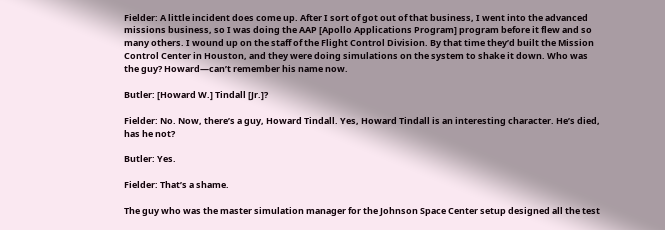Fielder: A little incident does come up. After I sort of got out of that business, I went into the advanced missions business, so I was doing the AAP [Apollo Applications Program] program before it flew and so many others. I wound up on the staff of the Flight Control Division. By that time they’d built the Mission Control Center in Houston, and they were doing simulations on the system to shake it down. Who was the guy? Howard—can’t remember his name now.

Butler: [Howard W.] Tindall [Jr.]?

Fielder: No. Now, there’s a guy, Howard Tindall. Yes, Howard Tindall is an interesting character. He’s died, has he not?

Butler: Yes.

Fielder: That’s a shame.

The guy who was the master simulation manager for the Johnson Space Center setup designed all the test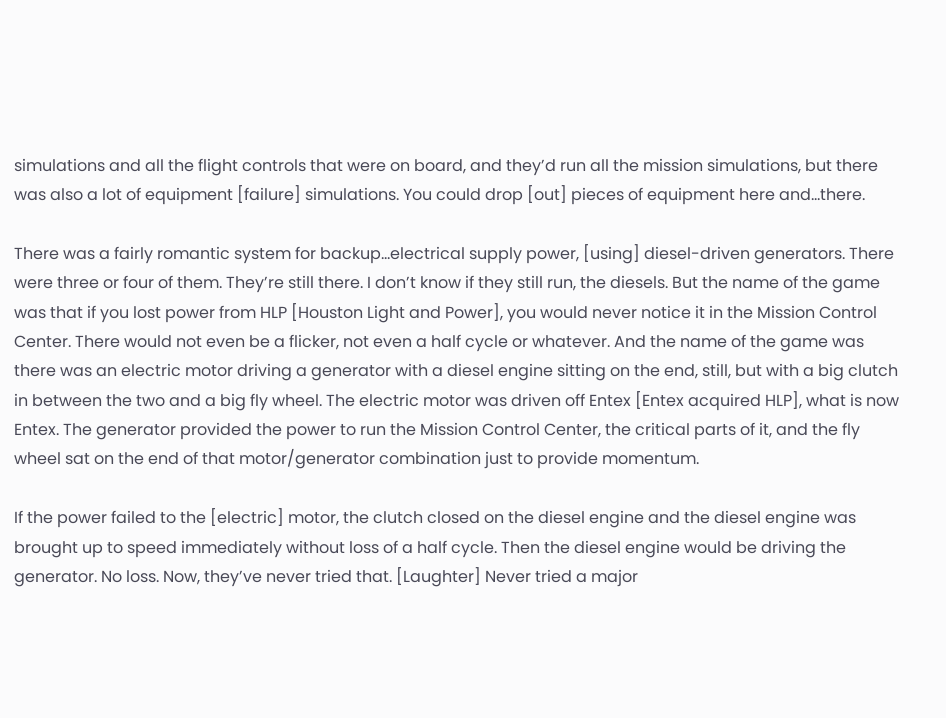simulations and all the flight controls that were on board, and they’d run all the mission simulations, but there was also a lot of equipment [failure] simulations. You could drop [out] pieces of equipment here and…there.

There was a fairly romantic system for backup…electrical supply power, [using] diesel-driven generators. There were three or four of them. They’re still there. I don’t know if they still run, the diesels. But the name of the game was that if you lost power from HLP [Houston Light and Power], you would never notice it in the Mission Control Center. There would not even be a flicker, not even a half cycle or whatever. And the name of the game was there was an electric motor driving a generator with a diesel engine sitting on the end, still, but with a big clutch in between the two and a big fly wheel. The electric motor was driven off Entex [Entex acquired HLP], what is now Entex. The generator provided the power to run the Mission Control Center, the critical parts of it, and the fly wheel sat on the end of that motor/generator combination just to provide momentum.

If the power failed to the [electric] motor, the clutch closed on the diesel engine and the diesel engine was brought up to speed immediately without loss of a half cycle. Then the diesel engine would be driving the generator. No loss. Now, they’ve never tried that. [Laughter] Never tried a major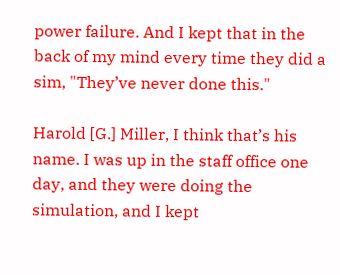power failure. And I kept that in the back of my mind every time they did a sim, "They’ve never done this."

Harold [G.] Miller, I think that’s his name. I was up in the staff office one day, and they were doing the simulation, and I kept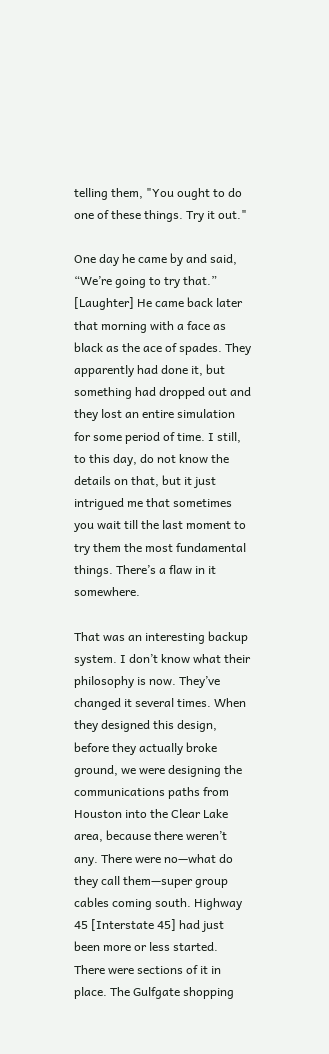telling them, "You ought to do one of these things. Try it out."

One day he came by and said, “We’re going to try that.” [Laughter] He came back later that morning with a face as black as the ace of spades. They apparently had done it, but something had dropped out and they lost an entire simulation for some period of time. I still, to this day, do not know the details on that, but it just intrigued me that sometimes you wait till the last moment to try them the most fundamental things. There’s a flaw in it somewhere.

That was an interesting backup system. I don’t know what their philosophy is now. They’ve changed it several times. When they designed this design, before they actually broke ground, we were designing the communications paths from Houston into the Clear Lake area, because there weren’t any. There were no—what do they call them—super group cables coming south. Highway 45 [Interstate 45] had just been more or less started. There were sections of it in place. The Gulfgate shopping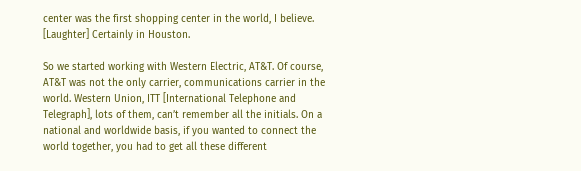center was the first shopping center in the world, I believe. [Laughter] Certainly in Houston.

So we started working with Western Electric, AT&T. Of course, AT&T was not the only carrier, communications carrier in the world. Western Union, ITT [International Telephone and Telegraph], lots of them, can’t remember all the initials. On a national and worldwide basis, if you wanted to connect the world together, you had to get all these different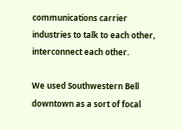communications carrier industries to talk to each other, interconnect each other.

We used Southwestern Bell downtown as a sort of focal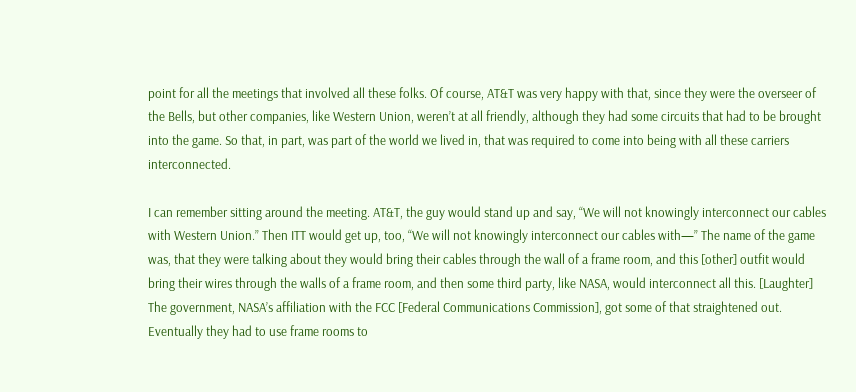point for all the meetings that involved all these folks. Of course, AT&T was very happy with that, since they were the overseer of the Bells, but other companies, like Western Union, weren’t at all friendly, although they had some circuits that had to be brought into the game. So that, in part, was part of the world we lived in, that was required to come into being with all these carriers interconnected.

I can remember sitting around the meeting. AT&T, the guy would stand up and say, “We will not knowingly interconnect our cables with Western Union.” Then ITT would get up, too, “We will not knowingly interconnect our cables with—” The name of the game was, that they were talking about they would bring their cables through the wall of a frame room, and this [other] outfit would bring their wires through the walls of a frame room, and then some third party, like NASA, would interconnect all this. [Laughter] The government, NASA’s affiliation with the FCC [Federal Communications Commission], got some of that straightened out. Eventually they had to use frame rooms to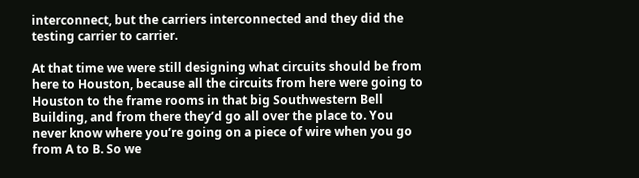interconnect, but the carriers interconnected and they did the testing carrier to carrier.

At that time we were still designing what circuits should be from here to Houston, because all the circuits from here were going to Houston to the frame rooms in that big Southwestern Bell Building, and from there they’d go all over the place to. You never know where you’re going on a piece of wire when you go from A to B. So we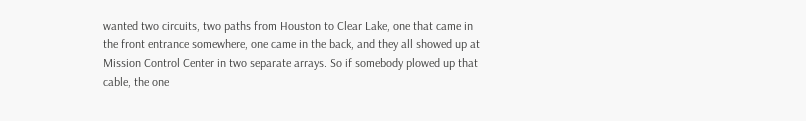wanted two circuits, two paths from Houston to Clear Lake, one that came in the front entrance somewhere, one came in the back, and they all showed up at Mission Control Center in two separate arrays. So if somebody plowed up that cable, the one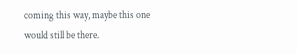coming this way, maybe this one would still be there.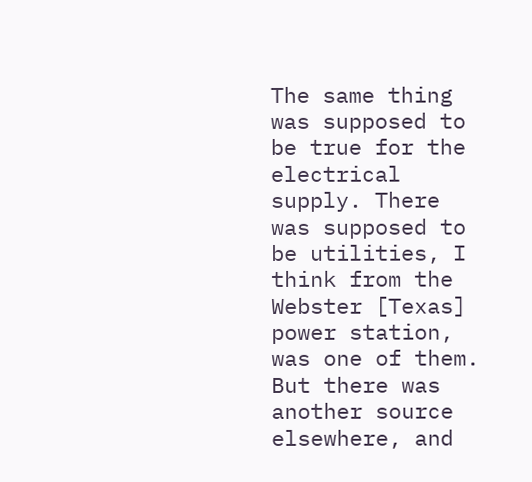The same thing was supposed to be true for the electrical supply. There was supposed to be utilities, I think from the Webster [Texas] power station, was one of them. But there was another source elsewhere, and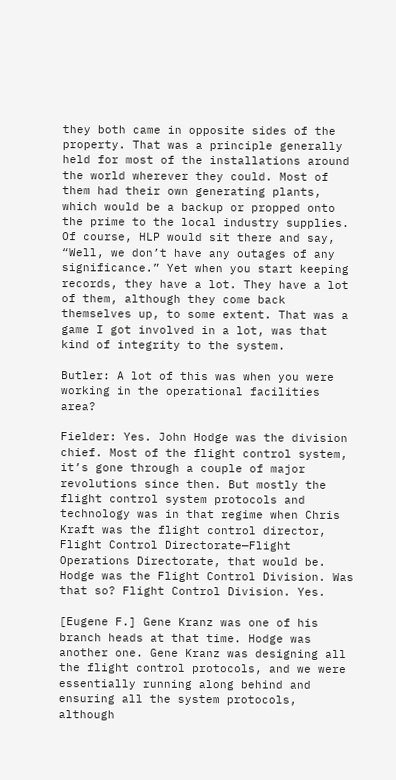they both came in opposite sides of the property. That was a principle generally held for most of the installations around the world wherever they could. Most of them had their own generating plants, which would be a backup or propped onto the prime to the local industry supplies. Of course, HLP would sit there and say, “Well, we don’t have any outages of any significance.” Yet when you start keeping records, they have a lot. They have a lot of them, although they come back themselves up, to some extent. That was a game I got involved in a lot, was that kind of integrity to the system.

Butler: A lot of this was when you were working in the operational facilities area?

Fielder: Yes. John Hodge was the division chief. Most of the flight control system, it’s gone through a couple of major revolutions since then. But mostly the flight control system protocols and technology was in that regime when Chris Kraft was the flight control director, Flight Control Directorate—Flight Operations Directorate, that would be. Hodge was the Flight Control Division. Was that so? Flight Control Division. Yes.

[Eugene F.] Gene Kranz was one of his branch heads at that time. Hodge was another one. Gene Kranz was designing all the flight control protocols, and we were essentially running along behind and ensuring all the system protocols, although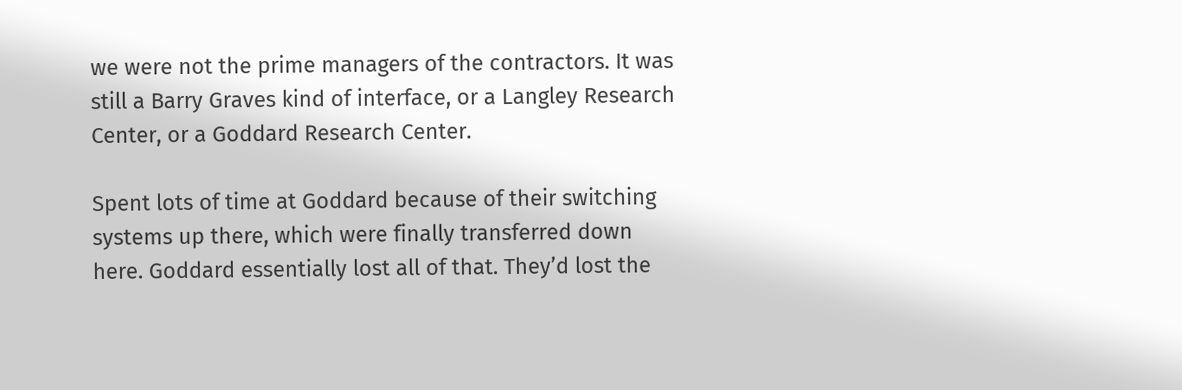we were not the prime managers of the contractors. It was still a Barry Graves kind of interface, or a Langley Research Center, or a Goddard Research Center.

Spent lots of time at Goddard because of their switching systems up there, which were finally transferred down here. Goddard essentially lost all of that. They’d lost the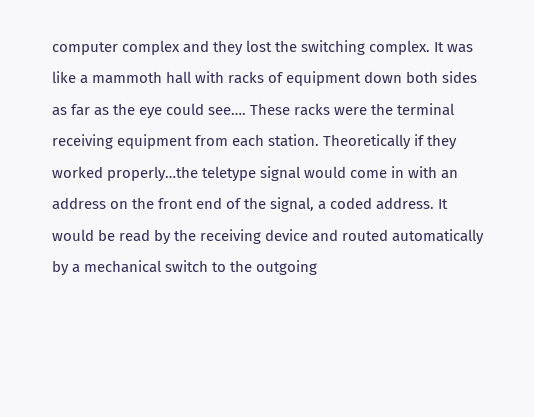computer complex and they lost the switching complex. It was like a mammoth hall with racks of equipment down both sides as far as the eye could see…. These racks were the terminal receiving equipment from each station. Theoretically if they worked properly…the teletype signal would come in with an address on the front end of the signal, a coded address. It would be read by the receiving device and routed automatically by a mechanical switch to the outgoing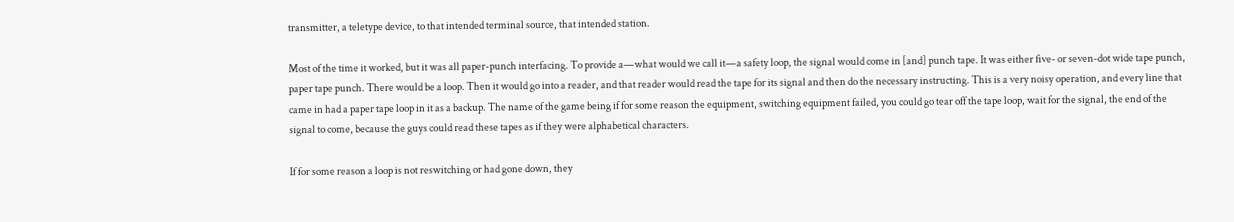transmitter, a teletype device, to that intended terminal source, that intended station.

Most of the time it worked, but it was all paper-punch interfacing. To provide a—what would we call it—a safety loop, the signal would come in [and] punch tape. It was either five- or seven-dot wide tape punch, paper tape punch. There would be a loop. Then it would go into a reader, and that reader would read the tape for its signal and then do the necessary instructing. This is a very noisy operation, and every line that came in had a paper tape loop in it as a backup. The name of the game being if for some reason the equipment, switching equipment failed, you could go tear off the tape loop, wait for the signal, the end of the signal to come, because the guys could read these tapes as if they were alphabetical characters.

If for some reason a loop is not reswitching or had gone down, they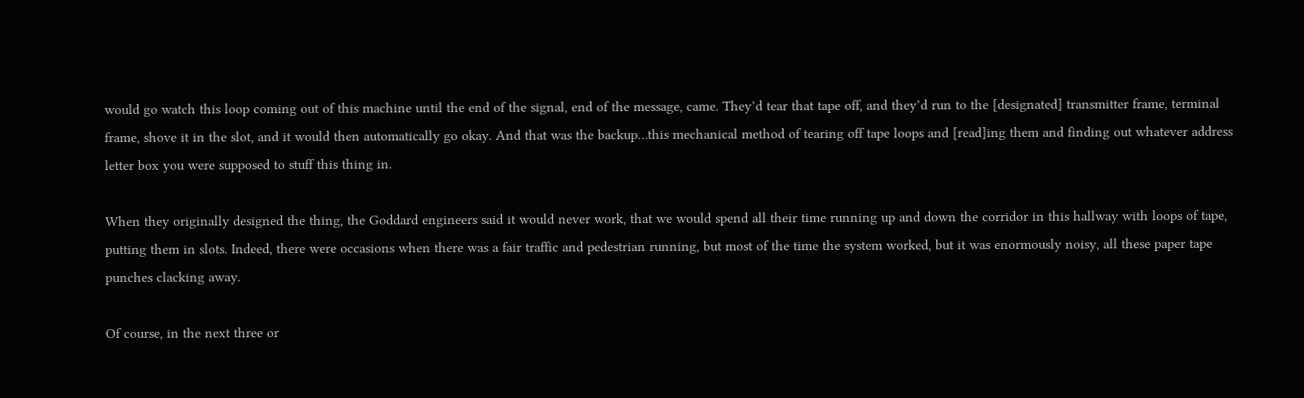would go watch this loop coming out of this machine until the end of the signal, end of the message, came. They’d tear that tape off, and they’d run to the [designated] transmitter frame, terminal frame, shove it in the slot, and it would then automatically go okay. And that was the backup…this mechanical method of tearing off tape loops and [read]ing them and finding out whatever address letter box you were supposed to stuff this thing in.

When they originally designed the thing, the Goddard engineers said it would never work, that we would spend all their time running up and down the corridor in this hallway with loops of tape, putting them in slots. Indeed, there were occasions when there was a fair traffic and pedestrian running, but most of the time the system worked, but it was enormously noisy, all these paper tape punches clacking away.

Of course, in the next three or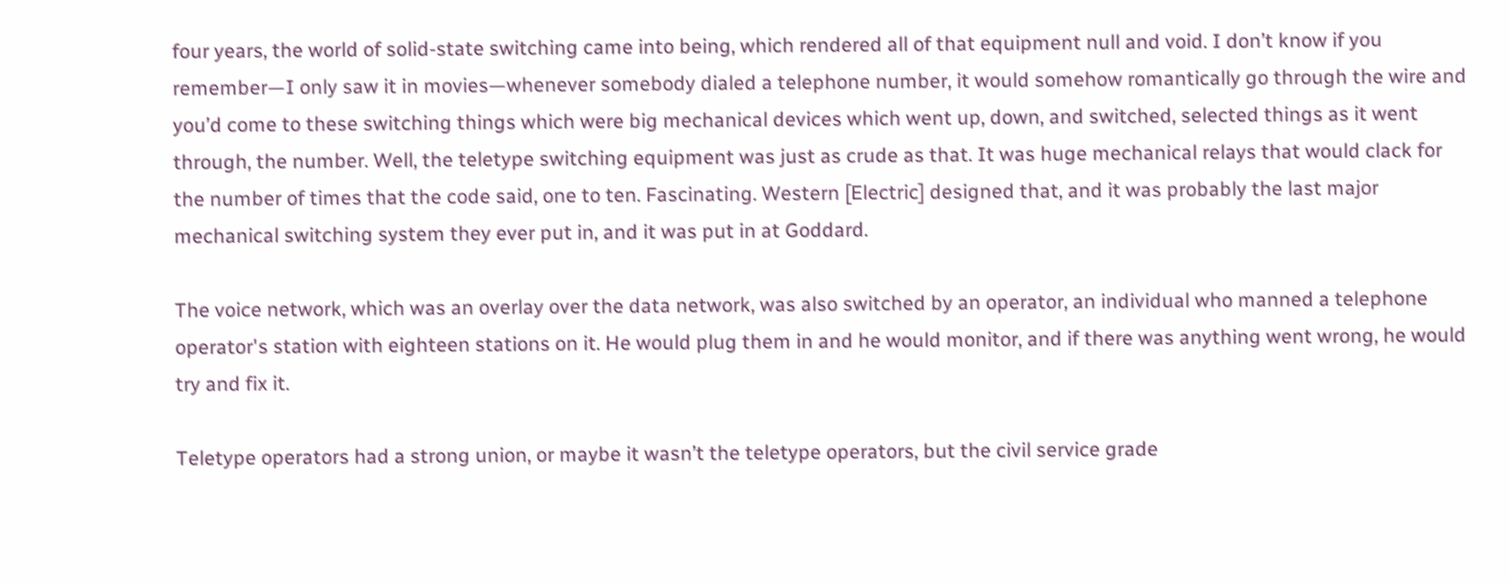four years, the world of solid-state switching came into being, which rendered all of that equipment null and void. I don’t know if you remember—I only saw it in movies—whenever somebody dialed a telephone number, it would somehow romantically go through the wire and you’d come to these switching things which were big mechanical devices which went up, down, and switched, selected things as it went through, the number. Well, the teletype switching equipment was just as crude as that. It was huge mechanical relays that would clack for the number of times that the code said, one to ten. Fascinating. Western [Electric] designed that, and it was probably the last major mechanical switching system they ever put in, and it was put in at Goddard.

The voice network, which was an overlay over the data network, was also switched by an operator, an individual who manned a telephone operator's station with eighteen stations on it. He would plug them in and he would monitor, and if there was anything went wrong, he would try and fix it.

Teletype operators had a strong union, or maybe it wasn’t the teletype operators, but the civil service grade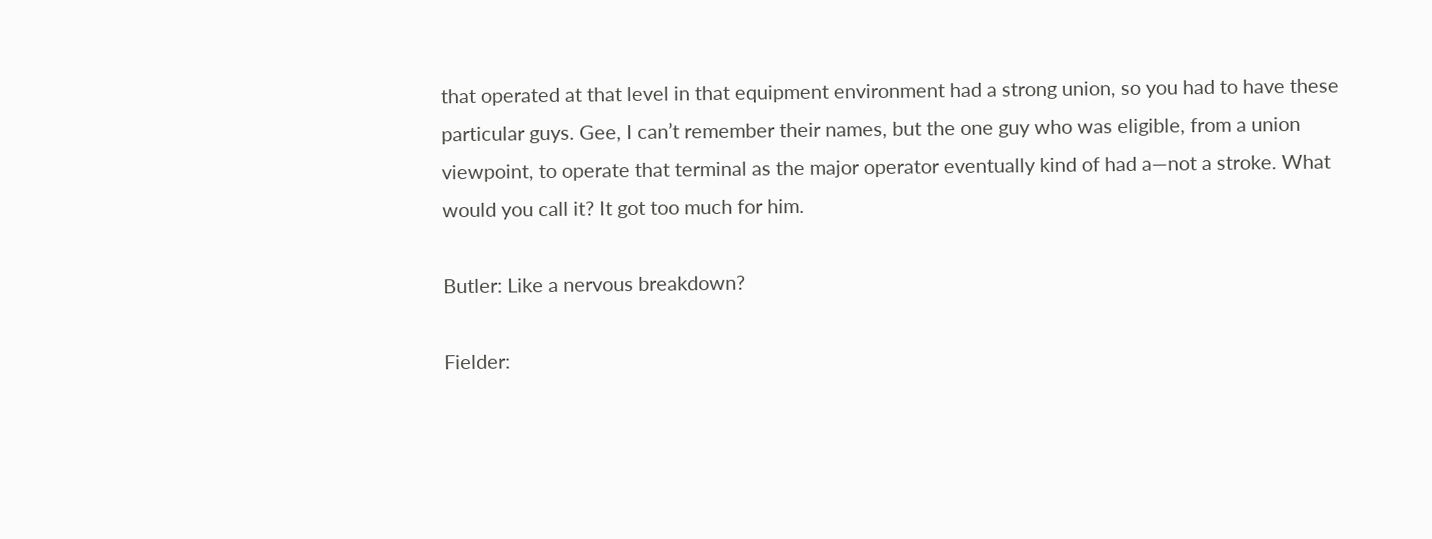that operated at that level in that equipment environment had a strong union, so you had to have these particular guys. Gee, I can’t remember their names, but the one guy who was eligible, from a union viewpoint, to operate that terminal as the major operator eventually kind of had a—not a stroke. What would you call it? It got too much for him.

Butler: Like a nervous breakdown?

Fielder: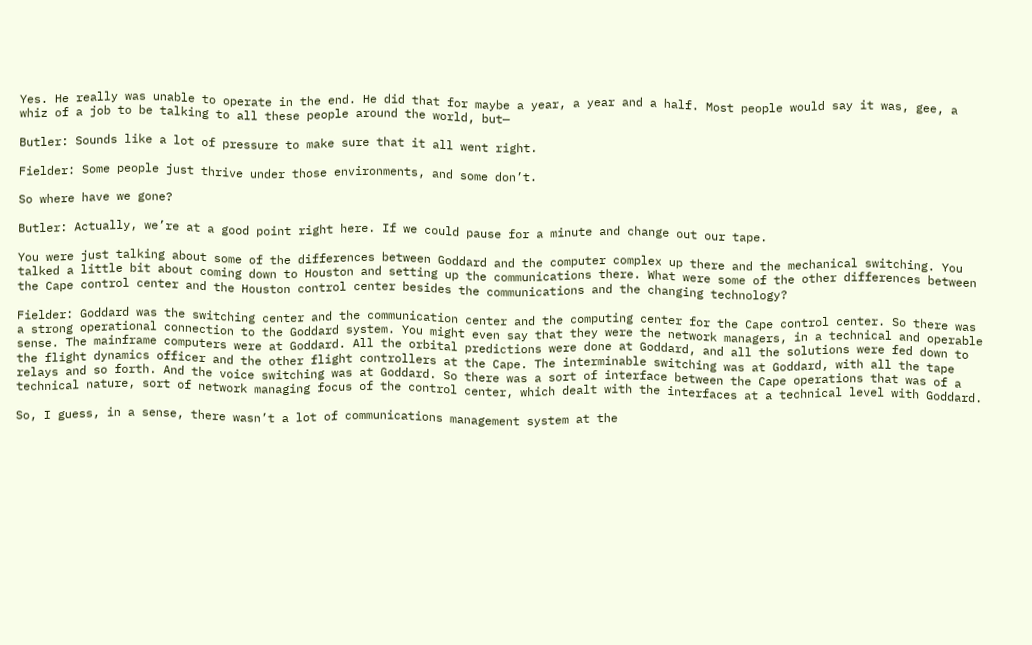Yes. He really was unable to operate in the end. He did that for maybe a year, a year and a half. Most people would say it was, gee, a whiz of a job to be talking to all these people around the world, but—

Butler: Sounds like a lot of pressure to make sure that it all went right.

Fielder: Some people just thrive under those environments, and some don’t.

So where have we gone?

Butler: Actually, we’re at a good point right here. If we could pause for a minute and change out our tape.

You were just talking about some of the differences between Goddard and the computer complex up there and the mechanical switching. You talked a little bit about coming down to Houston and setting up the communications there. What were some of the other differences between the Cape control center and the Houston control center besides the communications and the changing technology?

Fielder: Goddard was the switching center and the communication center and the computing center for the Cape control center. So there was a strong operational connection to the Goddard system. You might even say that they were the network managers, in a technical and operable sense. The mainframe computers were at Goddard. All the orbital predictions were done at Goddard, and all the solutions were fed down to the flight dynamics officer and the other flight controllers at the Cape. The interminable switching was at Goddard, with all the tape relays and so forth. And the voice switching was at Goddard. So there was a sort of interface between the Cape operations that was of a technical nature, sort of network managing focus of the control center, which dealt with the interfaces at a technical level with Goddard.

So, I guess, in a sense, there wasn’t a lot of communications management system at the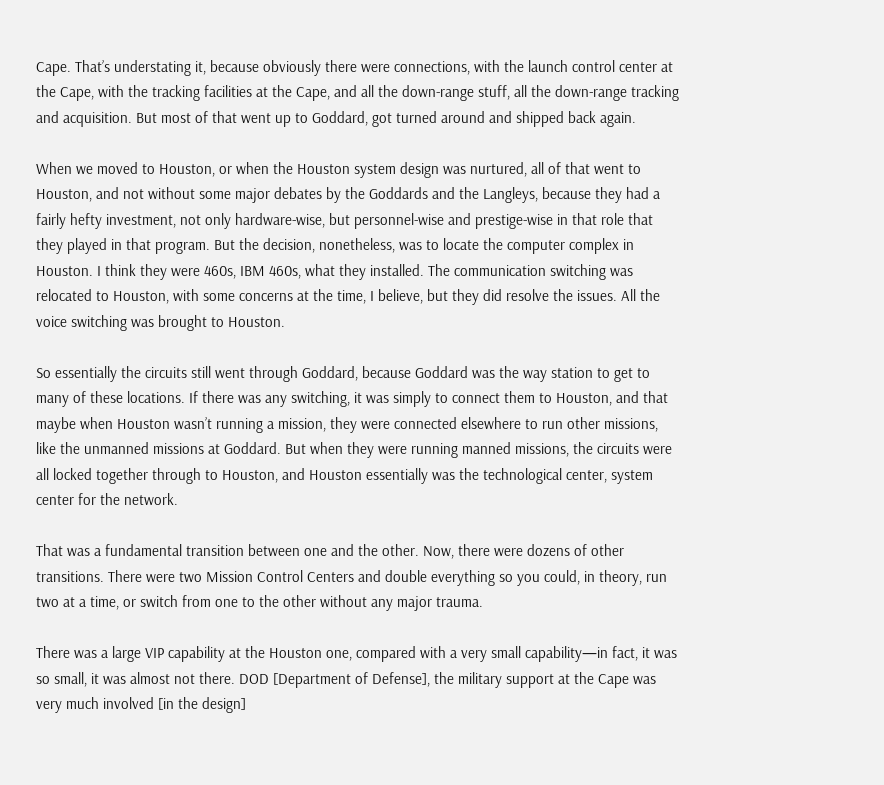Cape. That’s understating it, because obviously there were connections, with the launch control center at the Cape, with the tracking facilities at the Cape, and all the down-range stuff, all the down-range tracking and acquisition. But most of that went up to Goddard, got turned around and shipped back again.

When we moved to Houston, or when the Houston system design was nurtured, all of that went to Houston, and not without some major debates by the Goddards and the Langleys, because they had a fairly hefty investment, not only hardware-wise, but personnel-wise and prestige-wise in that role that they played in that program. But the decision, nonetheless, was to locate the computer complex in Houston. I think they were 460s, IBM 460s, what they installed. The communication switching was relocated to Houston, with some concerns at the time, I believe, but they did resolve the issues. All the voice switching was brought to Houston.

So essentially the circuits still went through Goddard, because Goddard was the way station to get to many of these locations. If there was any switching, it was simply to connect them to Houston, and that maybe when Houston wasn’t running a mission, they were connected elsewhere to run other missions, like the unmanned missions at Goddard. But when they were running manned missions, the circuits were all locked together through to Houston, and Houston essentially was the technological center, system center for the network.

That was a fundamental transition between one and the other. Now, there were dozens of other transitions. There were two Mission Control Centers and double everything so you could, in theory, run two at a time, or switch from one to the other without any major trauma.

There was a large VIP capability at the Houston one, compared with a very small capability—in fact, it was so small, it was almost not there. DOD [Department of Defense], the military support at the Cape was very much involved [in the design]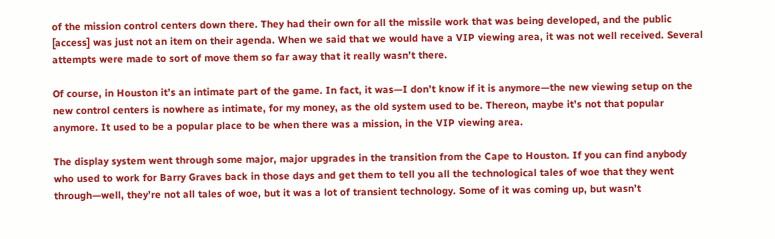of the mission control centers down there. They had their own for all the missile work that was being developed, and the public [access] was just not an item on their agenda. When we said that we would have a VIP viewing area, it was not well received. Several attempts were made to sort of move them so far away that it really wasn’t there.

Of course, in Houston it’s an intimate part of the game. In fact, it was—I don’t know if it is anymore—the new viewing setup on the new control centers is nowhere as intimate, for my money, as the old system used to be. Thereon, maybe it’s not that popular anymore. It used to be a popular place to be when there was a mission, in the VIP viewing area.

The display system went through some major, major upgrades in the transition from the Cape to Houston. If you can find anybody who used to work for Barry Graves back in those days and get them to tell you all the technological tales of woe that they went through—well, they’re not all tales of woe, but it was a lot of transient technology. Some of it was coming up, but wasn’t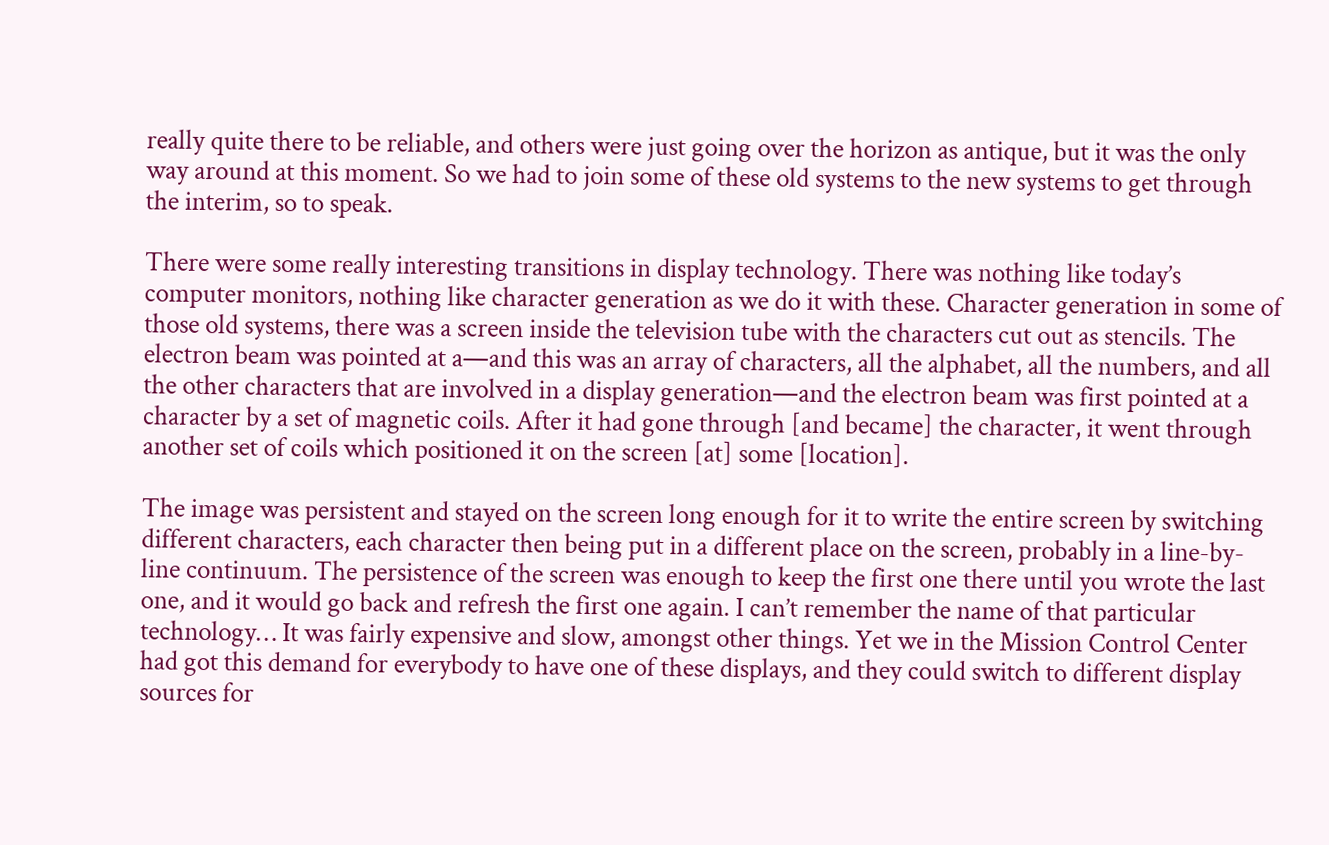really quite there to be reliable, and others were just going over the horizon as antique, but it was the only way around at this moment. So we had to join some of these old systems to the new systems to get through the interim, so to speak.

There were some really interesting transitions in display technology. There was nothing like today’s computer monitors, nothing like character generation as we do it with these. Character generation in some of those old systems, there was a screen inside the television tube with the characters cut out as stencils. The electron beam was pointed at a—and this was an array of characters, all the alphabet, all the numbers, and all the other characters that are involved in a display generation—and the electron beam was first pointed at a character by a set of magnetic coils. After it had gone through [and became] the character, it went through another set of coils which positioned it on the screen [at] some [location].

The image was persistent and stayed on the screen long enough for it to write the entire screen by switching different characters, each character then being put in a different place on the screen, probably in a line-by-line continuum. The persistence of the screen was enough to keep the first one there until you wrote the last one, and it would go back and refresh the first one again. I can’t remember the name of that particular technology… It was fairly expensive and slow, amongst other things. Yet we in the Mission Control Center had got this demand for everybody to have one of these displays, and they could switch to different display sources for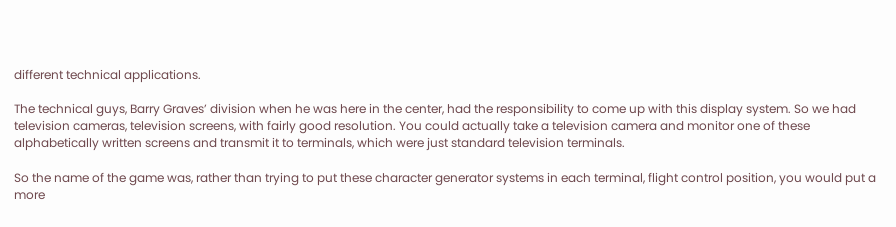different technical applications.

The technical guys, Barry Graves’ division when he was here in the center, had the responsibility to come up with this display system. So we had television cameras, television screens, with fairly good resolution. You could actually take a television camera and monitor one of these alphabetically written screens and transmit it to terminals, which were just standard television terminals.

So the name of the game was, rather than trying to put these character generator systems in each terminal, flight control position, you would put a more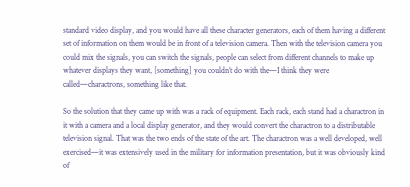standard video display, and you would have all these character generators, each of them having a different set of information on them would be in front of a television camera. Then with the television camera you could mix the signals, you can switch the signals, people can select from different channels to make up whatever displays they want, [something] you couldn’t do with the—I think they were called—charactrons, something like that.

So the solution that they came up with was a rack of equipment. Each rack, each stand had a charactron in it with a camera and a local display generator, and they would convert the charactron to a distributable television signal. That was the two ends of the state of the art. The charactron was a well developed, well exercised—it was extensively used in the military for information presentation, but it was obviously kind of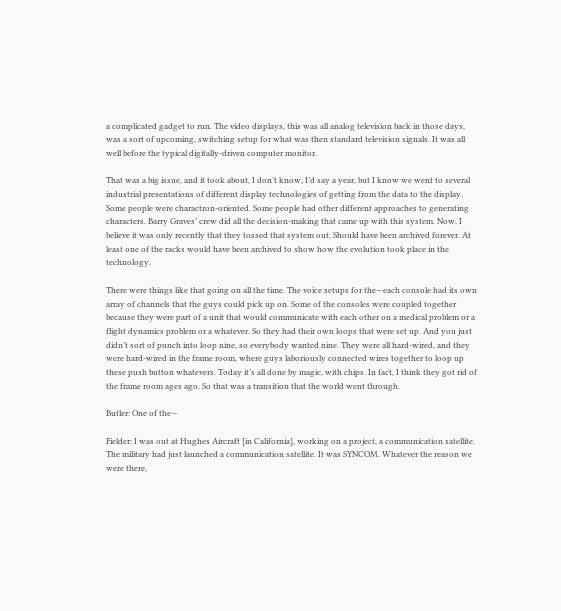a complicated gadget to run. The video displays, this was all analog television back in those days, was a sort of upcoming, switching setup for what was then standard television signals. It was all well before the typical digitally-driven computer monitor.

That was a big issue, and it took about, I don’t know, I’d say a year, but I know we went to several industrial presentations of different display technologies of getting from the data to the display. Some people were charactron-oriented. Some people had other different approaches to generating characters. Barry Graves’ crew did all the decision-making that came up with this system. Now, I believe it was only recently that they tossed that system out. Should have been archived forever. At least one of the racks would have been archived to show how the evolution took place in the technology.

There were things like that going on all the time. The voice setups for the—each console had its own array of channels that the guys could pick up on. Some of the consoles were coupled together because they were part of a unit that would communicate with each other on a medical problem or a flight dynamics problem or a whatever. So they had their own loops that were set up. And you just didn’t sort of punch into loop nine, so everybody wanted nine. They were all hard-wired, and they were hard-wired in the frame room, where guys laboriously connected wires together to loop up these push button whatevers. Today it’s all done by magic, with chips. In fact, I think they got rid of the frame room ages ago. So that was a transition that the world went through.

Butler: One of the—

Fielder: I was out at Hughes Aircraft [in California], working on a project, a communication satellite. The military had just launched a communication satellite. It was SYNCOM. Whatever the reason we were there,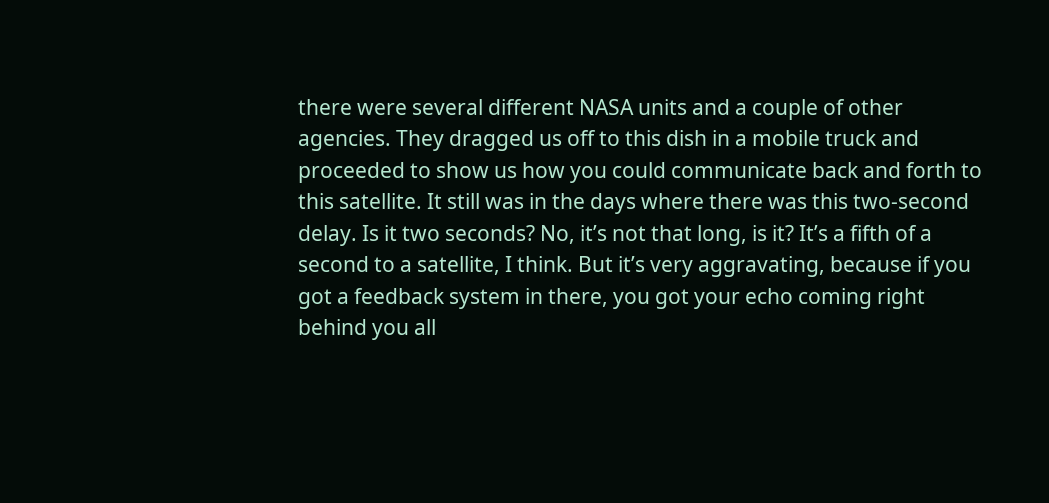there were several different NASA units and a couple of other agencies. They dragged us off to this dish in a mobile truck and proceeded to show us how you could communicate back and forth to this satellite. It still was in the days where there was this two-second delay. Is it two seconds? No, it’s not that long, is it? It’s a fifth of a second to a satellite, I think. But it’s very aggravating, because if you got a feedback system in there, you got your echo coming right behind you all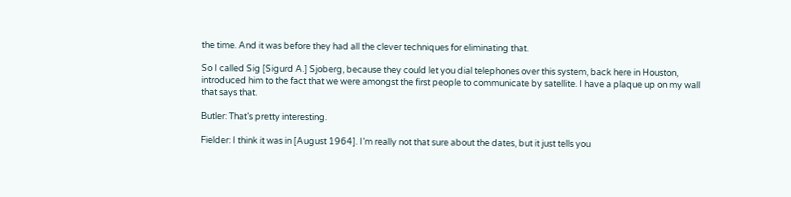the time. And it was before they had all the clever techniques for eliminating that.

So I called Sig [Sigurd A.] Sjoberg, because they could let you dial telephones over this system, back here in Houston, introduced him to the fact that we were amongst the first people to communicate by satellite. I have a plaque up on my wall that says that.

Butler: That’s pretty interesting.

Fielder: I think it was in [August 1964]. I’m really not that sure about the dates, but it just tells you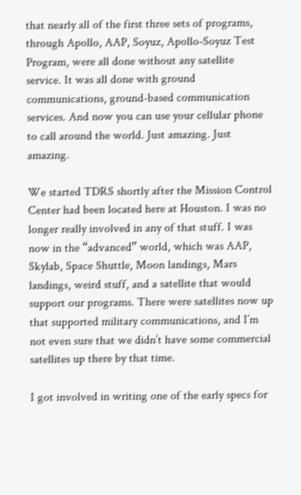that nearly all of the first three sets of programs, through Apollo, AAP, Soyuz, Apollo-Soyuz Test Program, were all done without any satellite service. It was all done with ground communications, ground-based communication services. And now you can use your cellular phone to call around the world. Just amazing. Just amazing.

We started TDRS shortly after the Mission Control Center had been located here at Houston. I was no longer really involved in any of that stuff. I was now in the “advanced” world, which was AAP, Skylab, Space Shuttle, Moon landings, Mars landings, weird stuff, and a satellite that would support our programs. There were satellites now up that supported military communications, and I’m not even sure that we didn’t have some commercial satellites up there by that time.

I got involved in writing one of the early specs for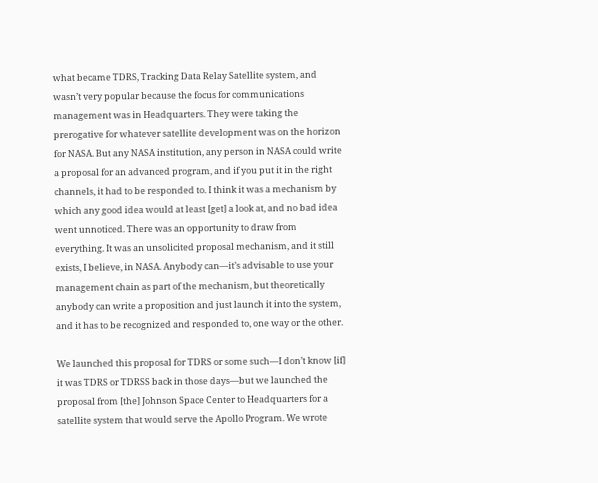what became TDRS, Tracking Data Relay Satellite system, and wasn’t very popular because the focus for communications management was in Headquarters. They were taking the prerogative for whatever satellite development was on the horizon for NASA. But any NASA institution, any person in NASA could write a proposal for an advanced program, and if you put it in the right channels, it had to be responded to. I think it was a mechanism by which any good idea would at least [get] a look at, and no bad idea went unnoticed. There was an opportunity to draw from everything. It was an unsolicited proposal mechanism, and it still exists, I believe, in NASA. Anybody can—it’s advisable to use your management chain as part of the mechanism, but theoretically anybody can write a proposition and just launch it into the system, and it has to be recognized and responded to, one way or the other.

We launched this proposal for TDRS or some such—I don’t know [if] it was TDRS or TDRSS back in those days—but we launched the proposal from [the] Johnson Space Center to Headquarters for a satellite system that would serve the Apollo Program. We wrote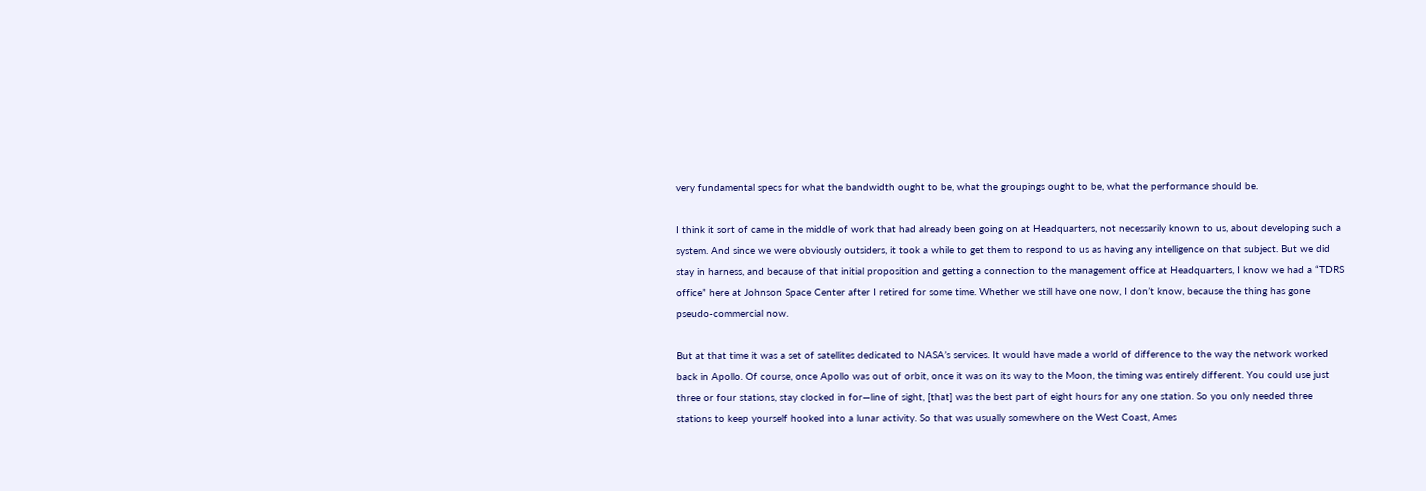very fundamental specs for what the bandwidth ought to be, what the groupings ought to be, what the performance should be.

I think it sort of came in the middle of work that had already been going on at Headquarters, not necessarily known to us, about developing such a system. And since we were obviously outsiders, it took a while to get them to respond to us as having any intelligence on that subject. But we did stay in harness, and because of that initial proposition and getting a connection to the management office at Headquarters, I know we had a “TDRS office” here at Johnson Space Center after I retired for some time. Whether we still have one now, I don’t know, because the thing has gone pseudo-commercial now.

But at that time it was a set of satellites dedicated to NASA’s services. It would have made a world of difference to the way the network worked back in Apollo. Of course, once Apollo was out of orbit, once it was on its way to the Moon, the timing was entirely different. You could use just three or four stations, stay clocked in for—line of sight, [that] was the best part of eight hours for any one station. So you only needed three stations to keep yourself hooked into a lunar activity. So that was usually somewhere on the West Coast, Ames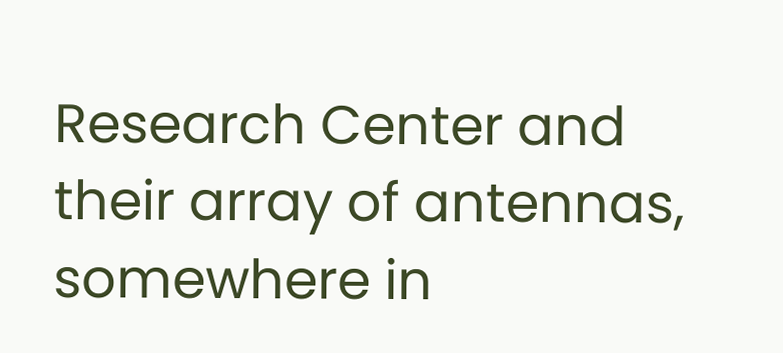Research Center and their array of antennas, somewhere in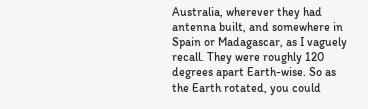Australia, wherever they had antenna built, and somewhere in Spain or Madagascar, as I vaguely recall. They were roughly 120 degrees apart Earth-wise. So as the Earth rotated, you could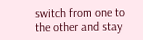switch from one to the other and stay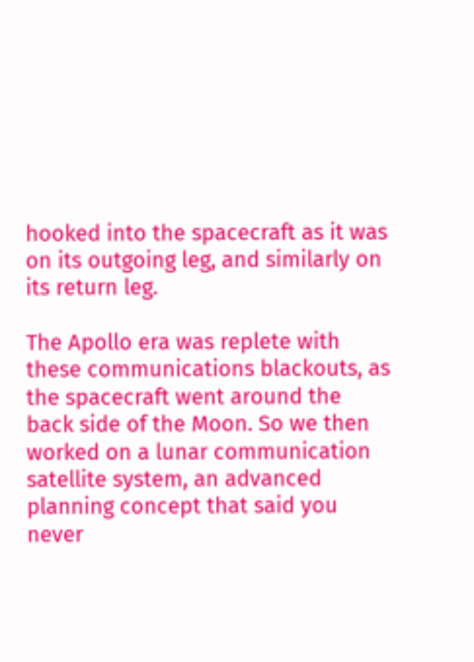hooked into the spacecraft as it was on its outgoing leg, and similarly on its return leg.

The Apollo era was replete with these communications blackouts, as the spacecraft went around the back side of the Moon. So we then worked on a lunar communication satellite system, an advanced planning concept that said you never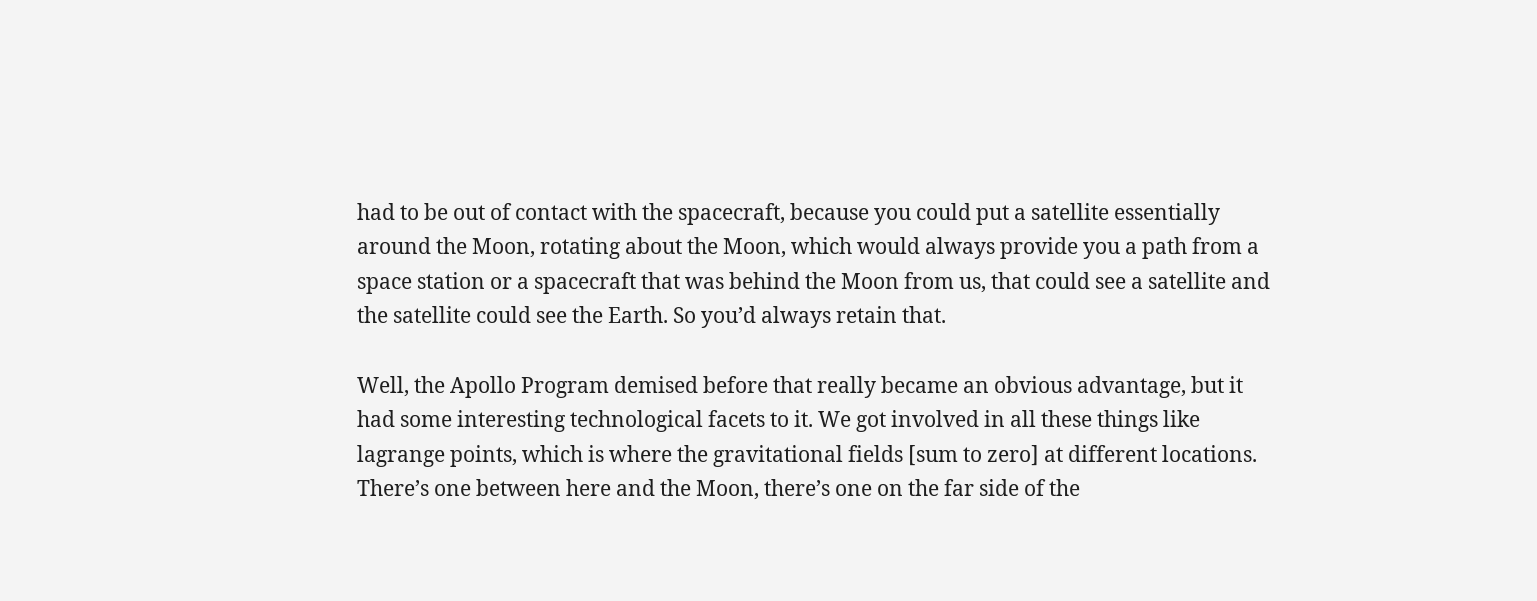had to be out of contact with the spacecraft, because you could put a satellite essentially around the Moon, rotating about the Moon, which would always provide you a path from a space station or a spacecraft that was behind the Moon from us, that could see a satellite and the satellite could see the Earth. So you’d always retain that.

Well, the Apollo Program demised before that really became an obvious advantage, but it had some interesting technological facets to it. We got involved in all these things like lagrange points, which is where the gravitational fields [sum to zero] at different locations. There’s one between here and the Moon, there’s one on the far side of the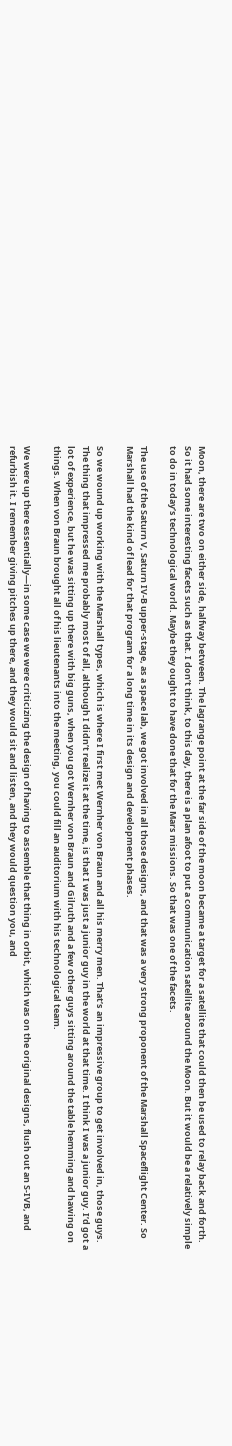Moon, there are two on either side, halfway between. The lagrange point at the far side of the moon became a target for a satellite that could then be used to relay back and forth. So it had some interesting facets such as that. I don’t think, to this day, there is a plan afoot to put a communication satellite around the Moon. But it would be a relatively simple to do in today’s technological world. Maybe they ought to have done that for the Mars missions. So that was one of the facets.

The use of the Saturn V, Saturn IV-B upper-stage, as a space lab, we got involved in all those designs, and that was a very strong proponent of the Marshall Spaceflight Center. So Marshall had the kind of lead for that program for a long time in its design and development phases.

So we wound up working with the Marshall types, which is where I first met Wernher von Braun and all his merry men. That’s an impressive group to get involved in, those guys. The thing that impressed me probably most of all, although I didn’t realize it at the time, is that I was just a junior guy in the world at that time. I think I was a junior guy. I’d got a lot of experience, but he was sitting up there with big guns, when you got Wernher von Braun and Gilruth and a few other guys sitting around the table hemming and hawing on things. When von Braun brought all of his lieutenants into the meeting, you could fill an auditorium with his technological team.

We were up there essentially—in some case we were criticizing the design of having to assemble that thing in orbit, which was on the original designs, flush out an S-IVB, and refurbish it. I remember giving pitches up there, and they would sit and listen, and they would question you, and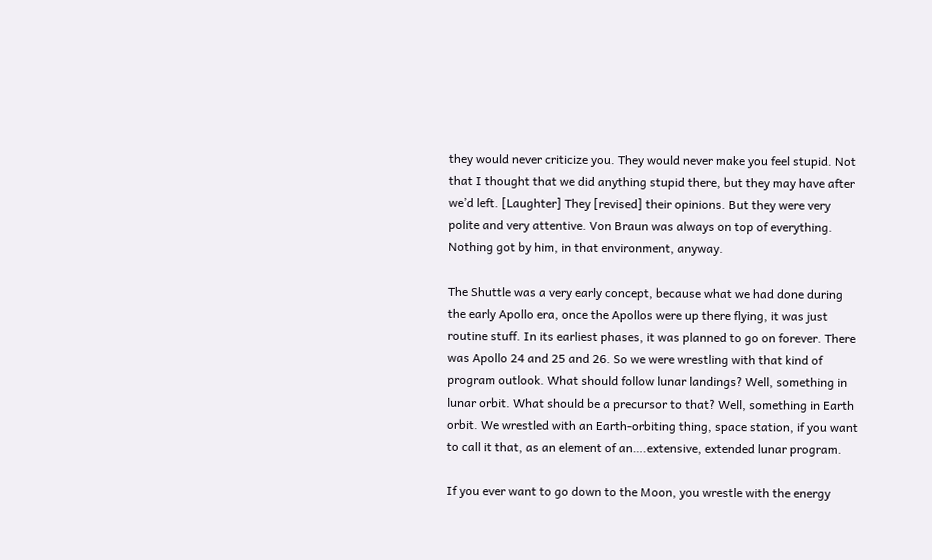they would never criticize you. They would never make you feel stupid. Not that I thought that we did anything stupid there, but they may have after we’d left. [Laughter] They [revised] their opinions. But they were very polite and very attentive. Von Braun was always on top of everything. Nothing got by him, in that environment, anyway.

The Shuttle was a very early concept, because what we had done during the early Apollo era, once the Apollos were up there flying, it was just routine stuff. In its earliest phases, it was planned to go on forever. There was Apollo 24 and 25 and 26. So we were wrestling with that kind of program outlook. What should follow lunar landings? Well, something in lunar orbit. What should be a precursor to that? Well, something in Earth orbit. We wrestled with an Earth-orbiting thing, space station, if you want to call it that, as an element of an….extensive, extended lunar program.

If you ever want to go down to the Moon, you wrestle with the energy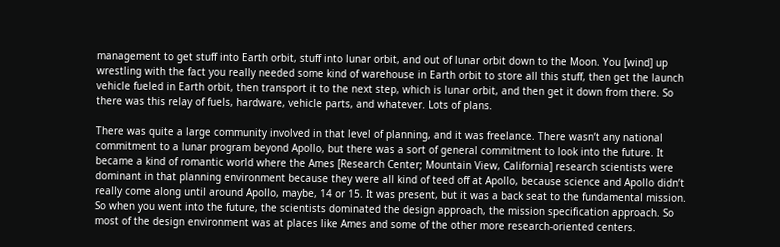management to get stuff into Earth orbit, stuff into lunar orbit, and out of lunar orbit down to the Moon. You [wind] up wrestling with the fact you really needed some kind of warehouse in Earth orbit to store all this stuff, then get the launch vehicle fueled in Earth orbit, then transport it to the next step, which is lunar orbit, and then get it down from there. So there was this relay of fuels, hardware, vehicle parts, and whatever. Lots of plans.

There was quite a large community involved in that level of planning, and it was freelance. There wasn’t any national commitment to a lunar program beyond Apollo, but there was a sort of general commitment to look into the future. It became a kind of romantic world where the Ames [Research Center; Mountain View, California] research scientists were dominant in that planning environment because they were all kind of teed off at Apollo, because science and Apollo didn’t really come along until around Apollo, maybe, 14 or 15. It was present, but it was a back seat to the fundamental mission. So when you went into the future, the scientists dominated the design approach, the mission specification approach. So most of the design environment was at places like Ames and some of the other more research-oriented centers.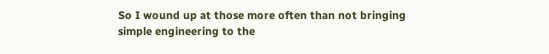So I wound up at those more often than not bringing simple engineering to the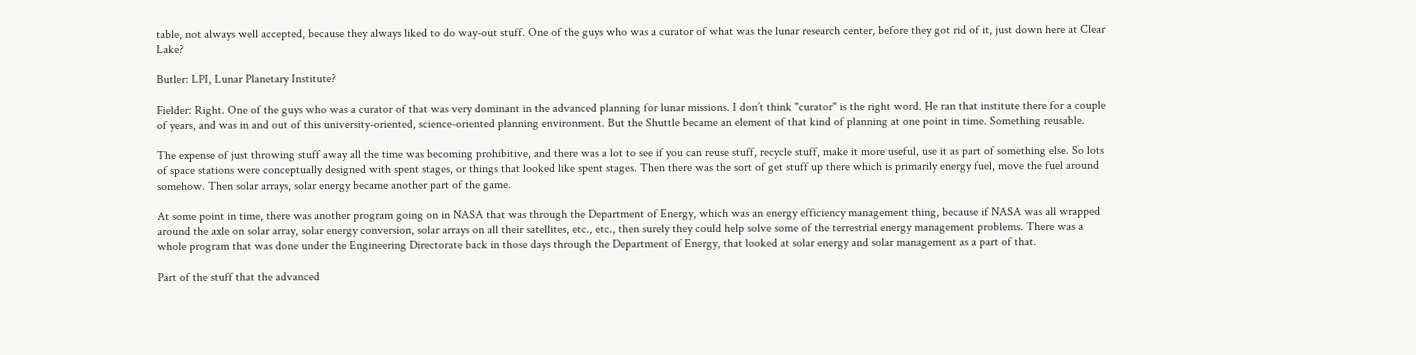table, not always well accepted, because they always liked to do way-out stuff. One of the guys who was a curator of what was the lunar research center, before they got rid of it, just down here at Clear Lake?

Butler: LPI, Lunar Planetary Institute?

Fielder: Right. One of the guys who was a curator of that was very dominant in the advanced planning for lunar missions. I don’t think "curator" is the right word. He ran that institute there for a couple of years, and was in and out of this university-oriented, science-oriented planning environment. But the Shuttle became an element of that kind of planning at one point in time. Something reusable.

The expense of just throwing stuff away all the time was becoming prohibitive, and there was a lot to see if you can reuse stuff, recycle stuff, make it more useful, use it as part of something else. So lots of space stations were conceptually designed with spent stages, or things that looked like spent stages. Then there was the sort of get stuff up there which is primarily energy fuel, move the fuel around somehow. Then solar arrays, solar energy became another part of the game.

At some point in time, there was another program going on in NASA that was through the Department of Energy, which was an energy efficiency management thing, because if NASA was all wrapped around the axle on solar array, solar energy conversion, solar arrays on all their satellites, etc., etc., then surely they could help solve some of the terrestrial energy management problems. There was a whole program that was done under the Engineering Directorate back in those days through the Department of Energy, that looked at solar energy and solar management as a part of that.

Part of the stuff that the advanced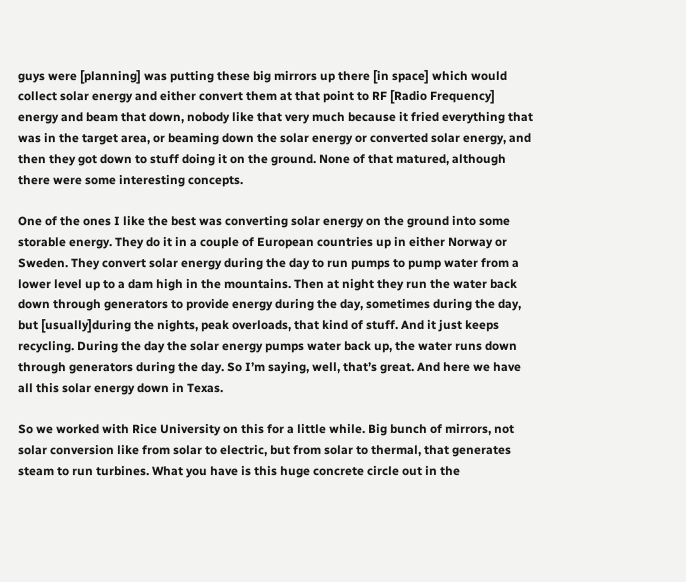guys were [planning] was putting these big mirrors up there [in space] which would collect solar energy and either convert them at that point to RF [Radio Frequency] energy and beam that down, nobody like that very much because it fried everything that was in the target area, or beaming down the solar energy or converted solar energy, and then they got down to stuff doing it on the ground. None of that matured, although there were some interesting concepts.

One of the ones I like the best was converting solar energy on the ground into some storable energy. They do it in a couple of European countries up in either Norway or Sweden. They convert solar energy during the day to run pumps to pump water from a lower level up to a dam high in the mountains. Then at night they run the water back down through generators to provide energy during the day, sometimes during the day, but [usually]during the nights, peak overloads, that kind of stuff. And it just keeps recycling. During the day the solar energy pumps water back up, the water runs down through generators during the day. So I’m saying, well, that’s great. And here we have all this solar energy down in Texas.

So we worked with Rice University on this for a little while. Big bunch of mirrors, not solar conversion like from solar to electric, but from solar to thermal, that generates steam to run turbines. What you have is this huge concrete circle out in the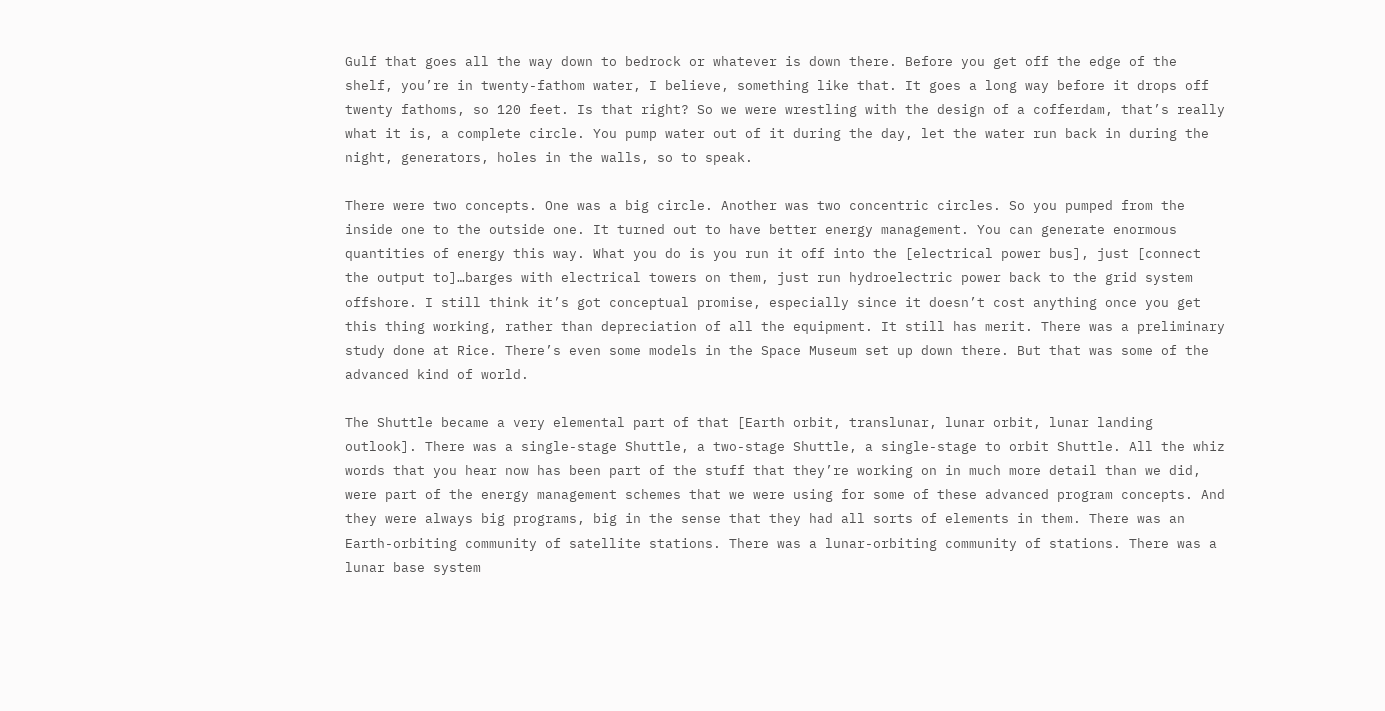Gulf that goes all the way down to bedrock or whatever is down there. Before you get off the edge of the shelf, you’re in twenty-fathom water, I believe, something like that. It goes a long way before it drops off twenty fathoms, so 120 feet. Is that right? So we were wrestling with the design of a cofferdam, that’s really what it is, a complete circle. You pump water out of it during the day, let the water run back in during the night, generators, holes in the walls, so to speak.

There were two concepts. One was a big circle. Another was two concentric circles. So you pumped from the inside one to the outside one. It turned out to have better energy management. You can generate enormous quantities of energy this way. What you do is you run it off into the [electrical power bus], just [connect the output to]…barges with electrical towers on them, just run hydroelectric power back to the grid system offshore. I still think it’s got conceptual promise, especially since it doesn’t cost anything once you get this thing working, rather than depreciation of all the equipment. It still has merit. There was a preliminary study done at Rice. There’s even some models in the Space Museum set up down there. But that was some of the advanced kind of world.

The Shuttle became a very elemental part of that [Earth orbit, translunar, lunar orbit, lunar landing outlook]. There was a single-stage Shuttle, a two-stage Shuttle, a single-stage to orbit Shuttle. All the whiz words that you hear now has been part of the stuff that they’re working on in much more detail than we did, were part of the energy management schemes that we were using for some of these advanced program concepts. And they were always big programs, big in the sense that they had all sorts of elements in them. There was an Earth-orbiting community of satellite stations. There was a lunar-orbiting community of stations. There was a lunar base system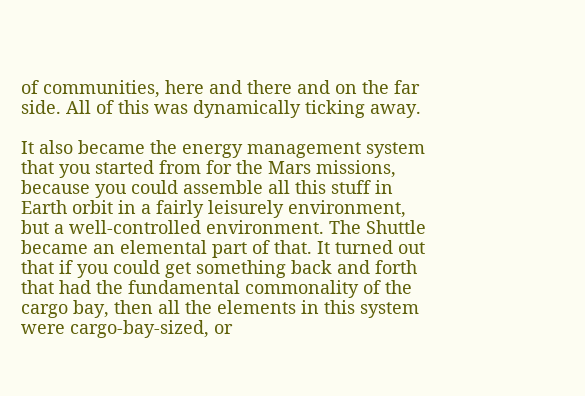of communities, here and there and on the far side. All of this was dynamically ticking away.

It also became the energy management system that you started from for the Mars missions, because you could assemble all this stuff in Earth orbit in a fairly leisurely environment, but a well-controlled environment. The Shuttle became an elemental part of that. It turned out that if you could get something back and forth that had the fundamental commonality of the cargo bay, then all the elements in this system were cargo-bay-sized, or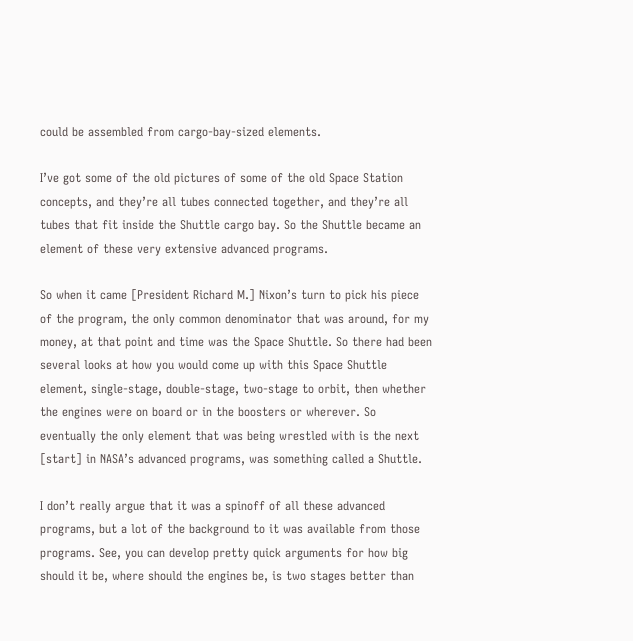could be assembled from cargo-bay-sized elements.

I’ve got some of the old pictures of some of the old Space Station concepts, and they’re all tubes connected together, and they’re all tubes that fit inside the Shuttle cargo bay. So the Shuttle became an element of these very extensive advanced programs.

So when it came [President Richard M.] Nixon’s turn to pick his piece of the program, the only common denominator that was around, for my money, at that point and time was the Space Shuttle. So there had been several looks at how you would come up with this Space Shuttle element, single-stage, double-stage, two-stage to orbit, then whether the engines were on board or in the boosters or wherever. So eventually the only element that was being wrestled with is the next [start] in NASA’s advanced programs, was something called a Shuttle.

I don’t really argue that it was a spinoff of all these advanced programs, but a lot of the background to it was available from those programs. See, you can develop pretty quick arguments for how big should it be, where should the engines be, is two stages better than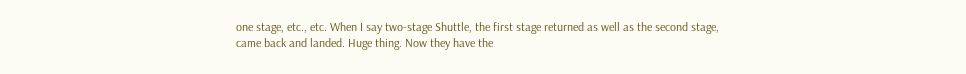one stage, etc., etc. When I say two-stage Shuttle, the first stage returned as well as the second stage, came back and landed. Huge thing. Now they have the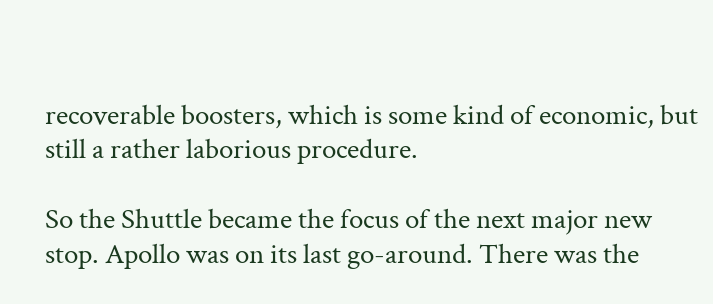recoverable boosters, which is some kind of economic, but still a rather laborious procedure.

So the Shuttle became the focus of the next major new stop. Apollo was on its last go-around. There was the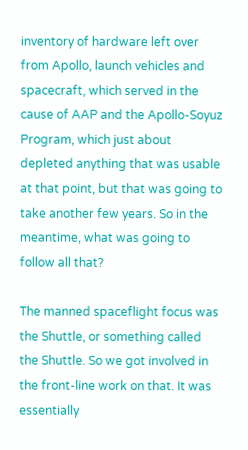inventory of hardware left over from Apollo, launch vehicles and spacecraft, which served in the cause of AAP and the Apollo-Soyuz Program, which just about depleted anything that was usable at that point, but that was going to take another few years. So in the meantime, what was going to follow all that?

The manned spaceflight focus was the Shuttle, or something called the Shuttle. So we got involved in the front-line work on that. It was essentially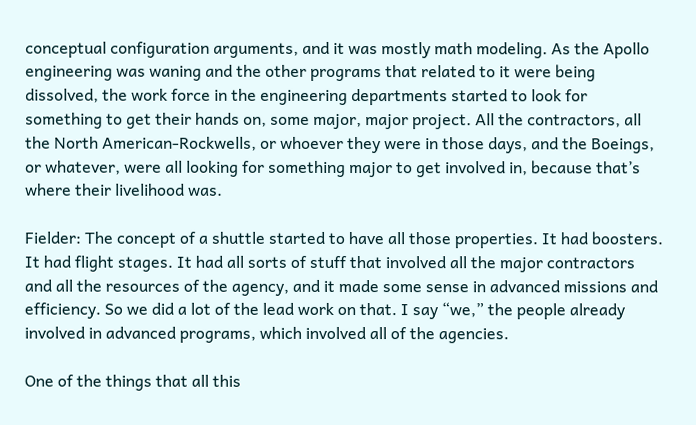conceptual configuration arguments, and it was mostly math modeling. As the Apollo engineering was waning and the other programs that related to it were being dissolved, the work force in the engineering departments started to look for something to get their hands on, some major, major project. All the contractors, all the North American-Rockwells, or whoever they were in those days, and the Boeings, or whatever, were all looking for something major to get involved in, because that’s where their livelihood was.

Fielder: The concept of a shuttle started to have all those properties. It had boosters. It had flight stages. It had all sorts of stuff that involved all the major contractors and all the resources of the agency, and it made some sense in advanced missions and efficiency. So we did a lot of the lead work on that. I say “we,” the people already involved in advanced programs, which involved all of the agencies.

One of the things that all this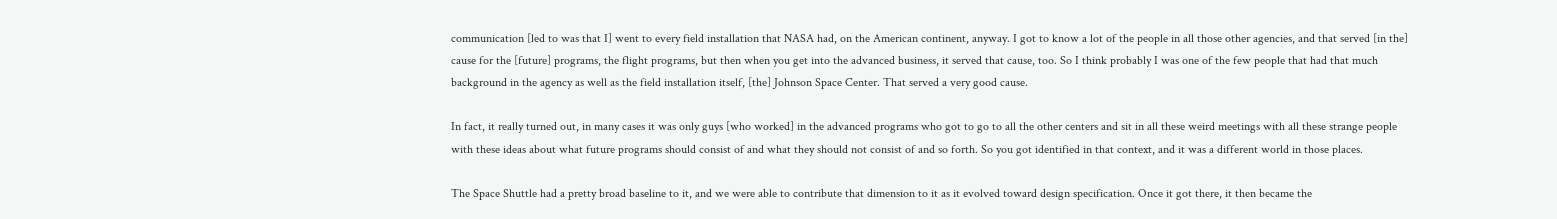communication [led to was that I] went to every field installation that NASA had, on the American continent, anyway. I got to know a lot of the people in all those other agencies, and that served [in the] cause for the [future] programs, the flight programs, but then when you get into the advanced business, it served that cause, too. So I think probably I was one of the few people that had that much background in the agency as well as the field installation itself, [the] Johnson Space Center. That served a very good cause.

In fact, it really turned out, in many cases it was only guys [who worked] in the advanced programs who got to go to all the other centers and sit in all these weird meetings with all these strange people with these ideas about what future programs should consist of and what they should not consist of and so forth. So you got identified in that context, and it was a different world in those places.

The Space Shuttle had a pretty broad baseline to it, and we were able to contribute that dimension to it as it evolved toward design specification. Once it got there, it then became the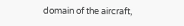domain of the aircraft,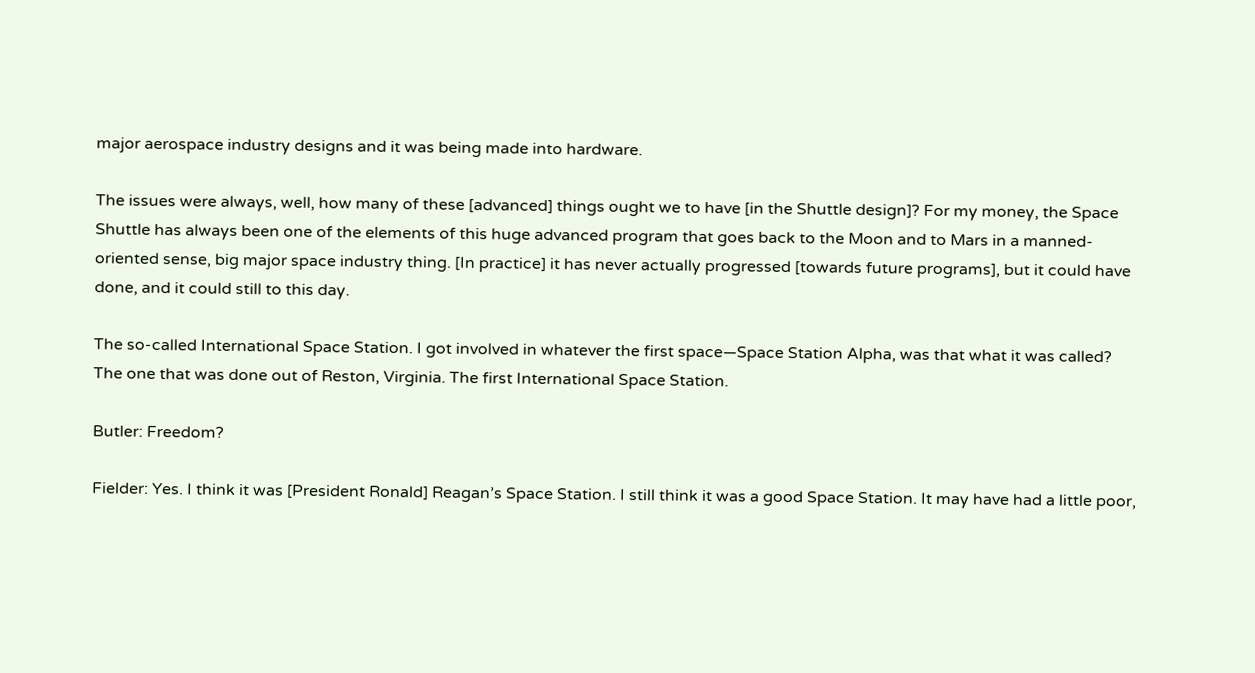major aerospace industry designs and it was being made into hardware.

The issues were always, well, how many of these [advanced] things ought we to have [in the Shuttle design]? For my money, the Space Shuttle has always been one of the elements of this huge advanced program that goes back to the Moon and to Mars in a manned-oriented sense, big major space industry thing. [In practice] it has never actually progressed [towards future programs], but it could have done, and it could still to this day.

The so-called International Space Station. I got involved in whatever the first space—Space Station Alpha, was that what it was called? The one that was done out of Reston, Virginia. The first International Space Station.

Butler: Freedom?

Fielder: Yes. I think it was [President Ronald] Reagan’s Space Station. I still think it was a good Space Station. It may have had a little poor,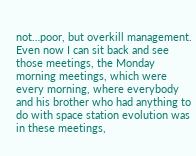not…poor, but overkill management. Even now I can sit back and see those meetings, the Monday morning meetings, which were every morning, where everybody and his brother who had anything to do with space station evolution was in these meetings,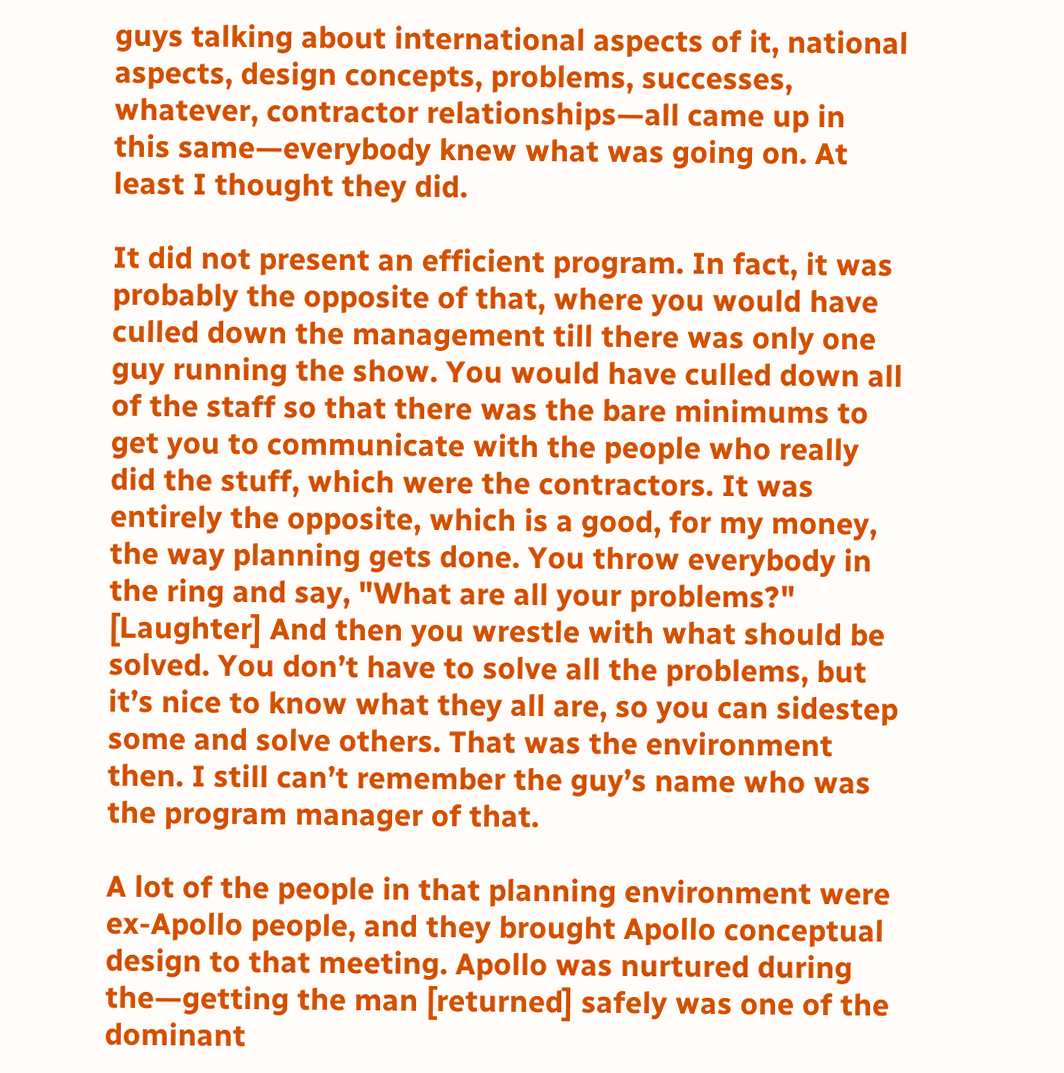guys talking about international aspects of it, national aspects, design concepts, problems, successes, whatever, contractor relationships—all came up in this same—everybody knew what was going on. At least I thought they did.

It did not present an efficient program. In fact, it was probably the opposite of that, where you would have culled down the management till there was only one guy running the show. You would have culled down all of the staff so that there was the bare minimums to get you to communicate with the people who really did the stuff, which were the contractors. It was entirely the opposite, which is a good, for my money, the way planning gets done. You throw everybody in the ring and say, "What are all your problems?" [Laughter] And then you wrestle with what should be solved. You don’t have to solve all the problems, but it’s nice to know what they all are, so you can sidestep some and solve others. That was the environment then. I still can’t remember the guy’s name who was the program manager of that.

A lot of the people in that planning environment were ex-Apollo people, and they brought Apollo conceptual design to that meeting. Apollo was nurtured during the—getting the man [returned] safely was one of the dominant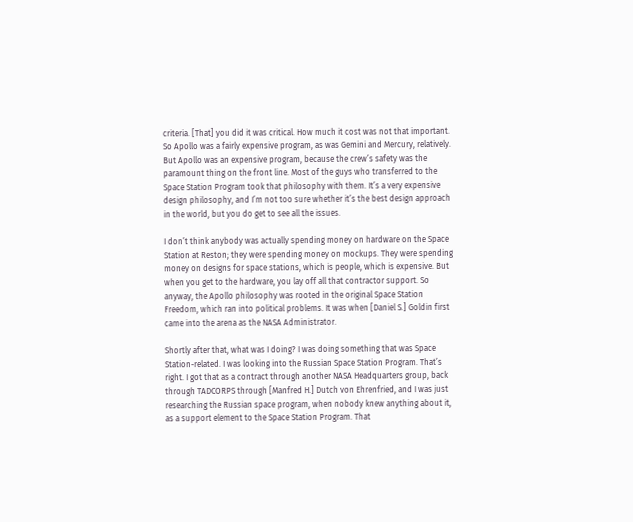criteria. [That] you did it was critical. How much it cost was not that important. So Apollo was a fairly expensive program, as was Gemini and Mercury, relatively. But Apollo was an expensive program, because the crew’s safety was the paramount thing on the front line. Most of the guys who transferred to the Space Station Program took that philosophy with them. It’s a very expensive design philosophy, and I’m not too sure whether it’s the best design approach in the world, but you do get to see all the issues.

I don’t think anybody was actually spending money on hardware on the Space Station at Reston; they were spending money on mockups. They were spending money on designs for space stations, which is people, which is expensive. But when you get to the hardware, you lay off all that contractor support. So anyway, the Apollo philosophy was rooted in the original Space Station Freedom, which ran into political problems. It was when [Daniel S.] Goldin first came into the arena as the NASA Administrator.

Shortly after that, what was I doing? I was doing something that was Space Station-related. I was looking into the Russian Space Station Program. That’s right. I got that as a contract through another NASA Headquarters group, back through TADCORPS through [Manfred H.] Dutch von Ehrenfried, and I was just researching the Russian space program, when nobody knew anything about it, as a support element to the Space Station Program. That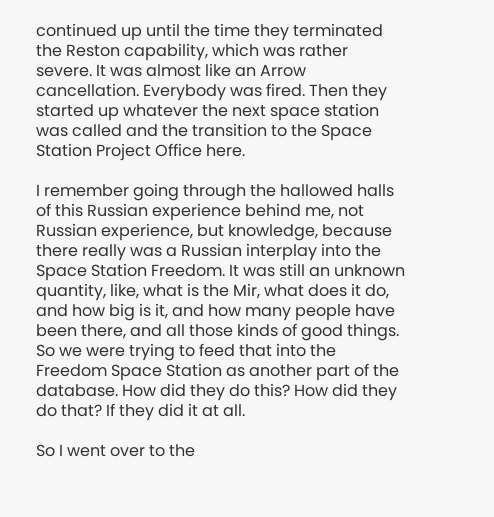continued up until the time they terminated the Reston capability, which was rather severe. It was almost like an Arrow cancellation. Everybody was fired. Then they started up whatever the next space station was called and the transition to the Space Station Project Office here.

I remember going through the hallowed halls of this Russian experience behind me, not Russian experience, but knowledge, because there really was a Russian interplay into the Space Station Freedom. It was still an unknown quantity, like, what is the Mir, what does it do, and how big is it, and how many people have been there, and all those kinds of good things. So we were trying to feed that into the Freedom Space Station as another part of the database. How did they do this? How did they do that? If they did it at all.

So I went over to the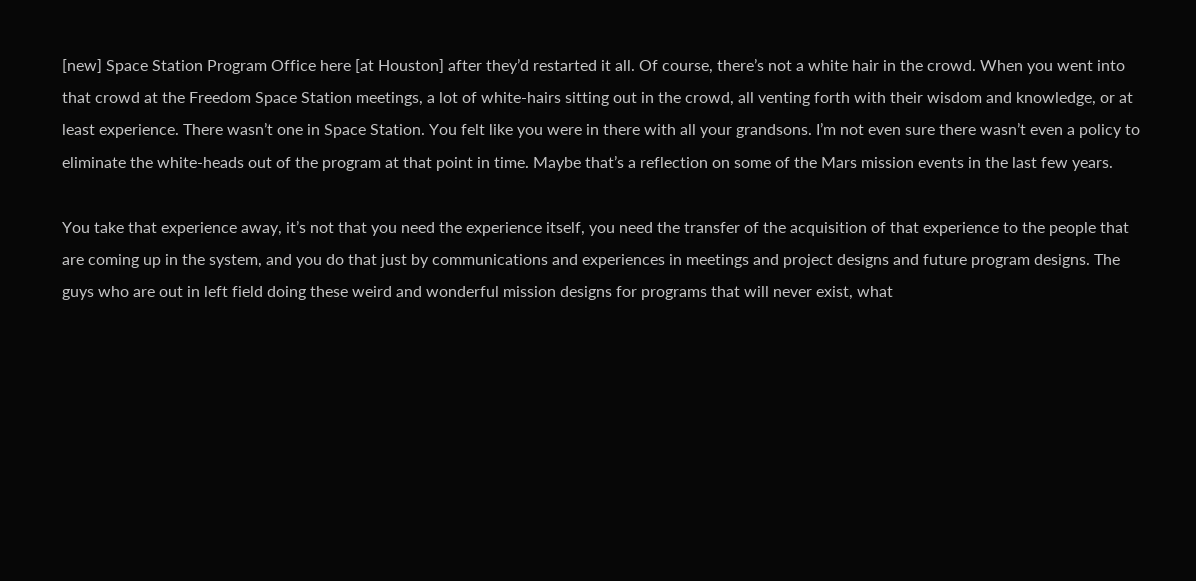[new] Space Station Program Office here [at Houston] after they’d restarted it all. Of course, there’s not a white hair in the crowd. When you went into that crowd at the Freedom Space Station meetings, a lot of white-hairs sitting out in the crowd, all venting forth with their wisdom and knowledge, or at least experience. There wasn’t one in Space Station. You felt like you were in there with all your grandsons. I’m not even sure there wasn’t even a policy to eliminate the white-heads out of the program at that point in time. Maybe that’s a reflection on some of the Mars mission events in the last few years.

You take that experience away, it’s not that you need the experience itself, you need the transfer of the acquisition of that experience to the people that are coming up in the system, and you do that just by communications and experiences in meetings and project designs and future program designs. The guys who are out in left field doing these weird and wonderful mission designs for programs that will never exist, what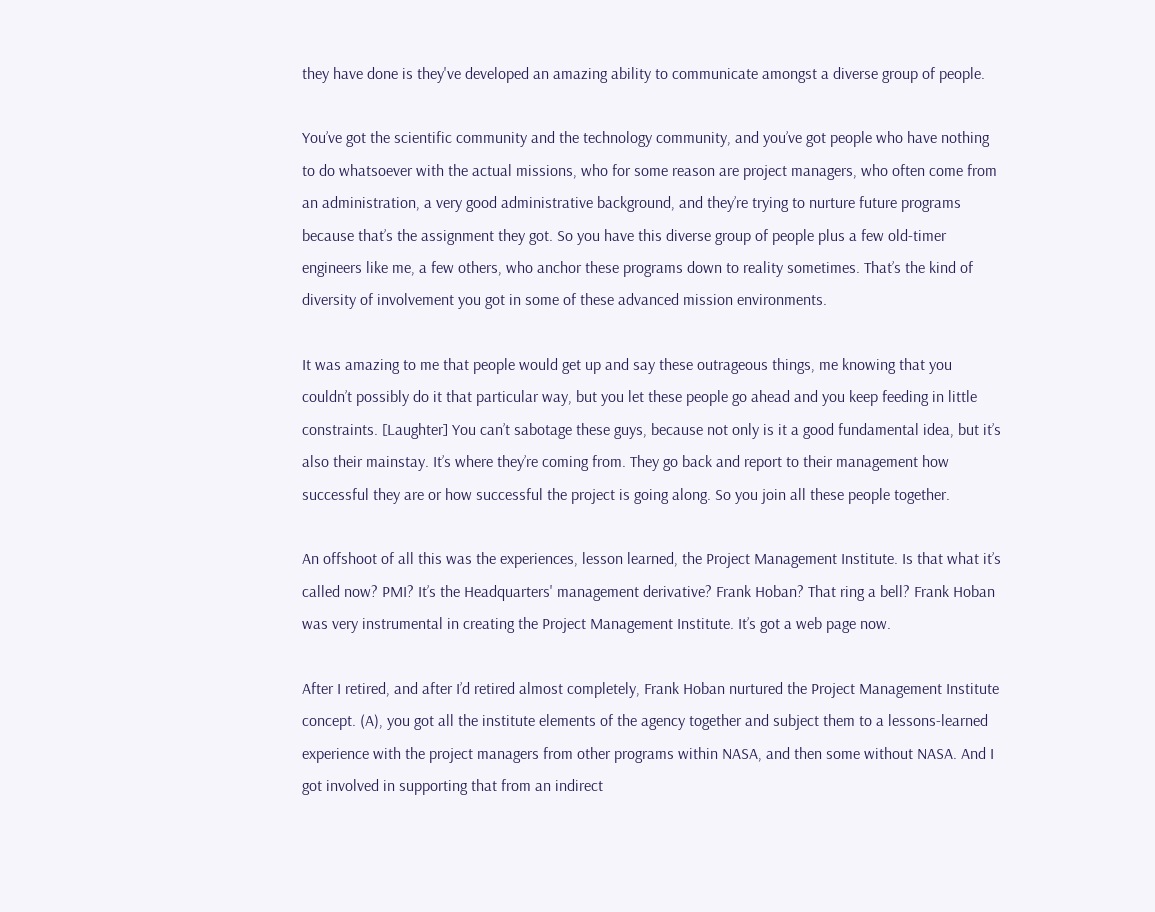they have done is they've developed an amazing ability to communicate amongst a diverse group of people.

You’ve got the scientific community and the technology community, and you’ve got people who have nothing to do whatsoever with the actual missions, who for some reason are project managers, who often come from an administration, a very good administrative background, and they’re trying to nurture future programs because that’s the assignment they got. So you have this diverse group of people plus a few old-timer engineers like me, a few others, who anchor these programs down to reality sometimes. That’s the kind of diversity of involvement you got in some of these advanced mission environments.

It was amazing to me that people would get up and say these outrageous things, me knowing that you couldn’t possibly do it that particular way, but you let these people go ahead and you keep feeding in little constraints. [Laughter] You can’t sabotage these guys, because not only is it a good fundamental idea, but it’s also their mainstay. It’s where they’re coming from. They go back and report to their management how successful they are or how successful the project is going along. So you join all these people together.

An offshoot of all this was the experiences, lesson learned, the Project Management Institute. Is that what it’s called now? PMI? It’s the Headquarters' management derivative? Frank Hoban? That ring a bell? Frank Hoban was very instrumental in creating the Project Management Institute. It’s got a web page now.

After I retired, and after I’d retired almost completely, Frank Hoban nurtured the Project Management Institute concept. (A), you got all the institute elements of the agency together and subject them to a lessons-learned experience with the project managers from other programs within NASA, and then some without NASA. And I got involved in supporting that from an indirect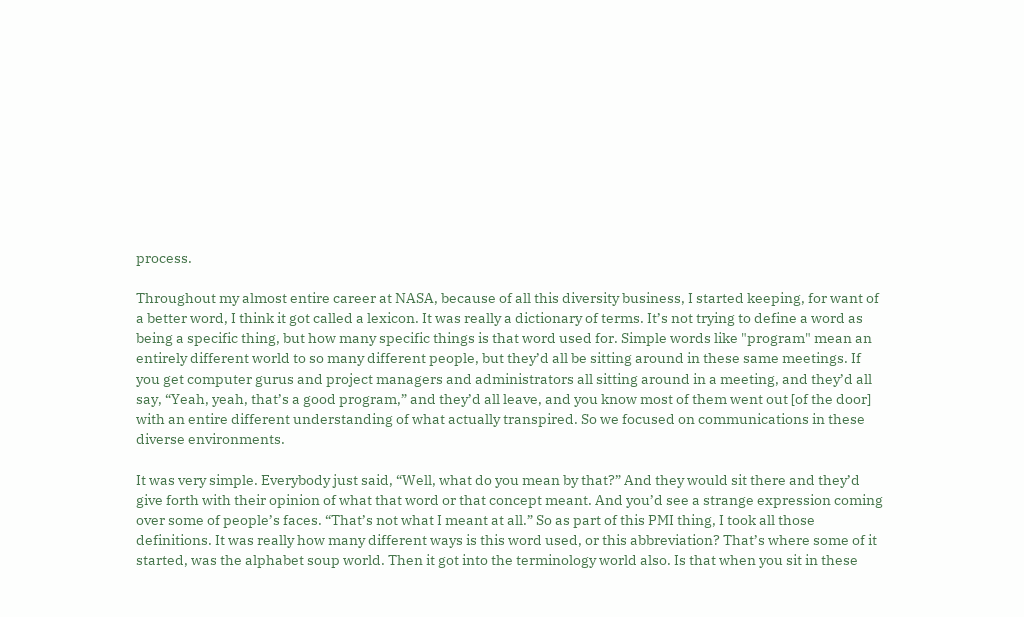process.

Throughout my almost entire career at NASA, because of all this diversity business, I started keeping, for want of a better word, I think it got called a lexicon. It was really a dictionary of terms. It’s not trying to define a word as being a specific thing, but how many specific things is that word used for. Simple words like "program" mean an entirely different world to so many different people, but they’d all be sitting around in these same meetings. If you get computer gurus and project managers and administrators all sitting around in a meeting, and they’d all say, “Yeah, yeah, that’s a good program,” and they’d all leave, and you know most of them went out [of the door] with an entire different understanding of what actually transpired. So we focused on communications in these diverse environments.

It was very simple. Everybody just said, “Well, what do you mean by that?” And they would sit there and they’d give forth with their opinion of what that word or that concept meant. And you’d see a strange expression coming over some of people’s faces. “That’s not what I meant at all.” So as part of this PMI thing, I took all those definitions. It was really how many different ways is this word used, or this abbreviation? That’s where some of it started, was the alphabet soup world. Then it got into the terminology world also. Is that when you sit in these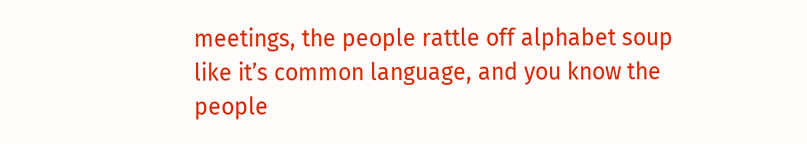meetings, the people rattle off alphabet soup like it’s common language, and you know the people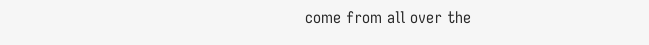come from all over the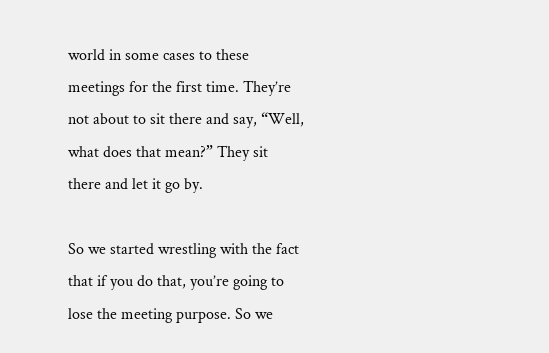world in some cases to these meetings for the first time. They’re not about to sit there and say, “Well, what does that mean?” They sit there and let it go by.

So we started wrestling with the fact that if you do that, you’re going to lose the meeting purpose. So we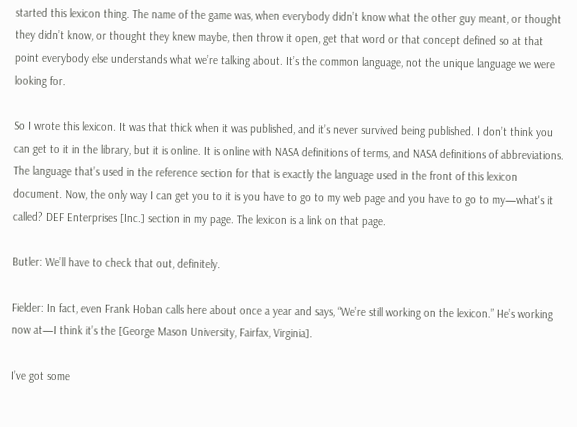started this lexicon thing. The name of the game was, when everybody didn’t know what the other guy meant, or thought they didn’t know, or thought they knew maybe, then throw it open, get that word or that concept defined so at that point everybody else understands what we’re talking about. It’s the common language, not the unique language we were looking for.

So I wrote this lexicon. It was that thick when it was published, and it’s never survived being published. I don’t think you can get to it in the library, but it is online. It is online with NASA definitions of terms, and NASA definitions of abbreviations. The language that’s used in the reference section for that is exactly the language used in the front of this lexicon document. Now, the only way I can get you to it is you have to go to my web page and you have to go to my—what's it called? DEF Enterprises [Inc.] section in my page. The lexicon is a link on that page.

Butler: We’ll have to check that out, definitely.

Fielder: In fact, even Frank Hoban calls here about once a year and says, “We’re still working on the lexicon.” He’s working now at—I think it’s the [George Mason University, Fairfax, Virginia].

I’ve got some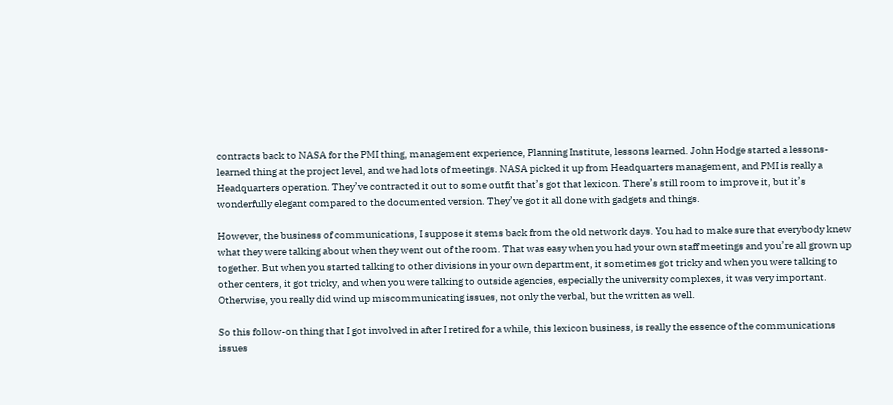contracts back to NASA for the PMI thing, management experience, Planning Institute, lessons learned. John Hodge started a lessons-learned thing at the project level, and we had lots of meetings. NASA picked it up from Headquarters management, and PMI is really a Headquarters operation. They’ve contracted it out to some outfit that’s got that lexicon. There’s still room to improve it, but it’s wonderfully elegant compared to the documented version. They’ve got it all done with gadgets and things.

However, the business of communications, I suppose it stems back from the old network days. You had to make sure that everybody knew what they were talking about when they went out of the room. That was easy when you had your own staff meetings and you’re all grown up together. But when you started talking to other divisions in your own department, it sometimes got tricky and when you were talking to other centers, it got tricky, and when you were talking to outside agencies, especially the university complexes, it was very important. Otherwise, you really did wind up miscommunicating issues, not only the verbal, but the written as well.

So this follow-on thing that I got involved in after I retired for a while, this lexicon business, is really the essence of the communications issues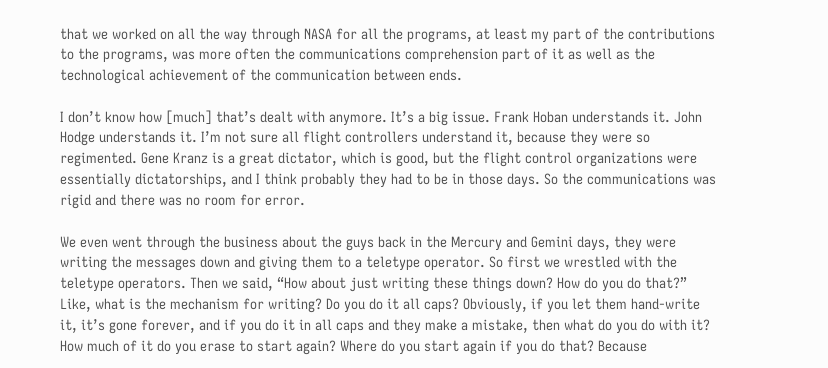that we worked on all the way through NASA for all the programs, at least my part of the contributions to the programs, was more often the communications comprehension part of it as well as the technological achievement of the communication between ends.

I don’t know how [much] that’s dealt with anymore. It’s a big issue. Frank Hoban understands it. John Hodge understands it. I’m not sure all flight controllers understand it, because they were so regimented. Gene Kranz is a great dictator, which is good, but the flight control organizations were essentially dictatorships, and I think probably they had to be in those days. So the communications was rigid and there was no room for error.

We even went through the business about the guys back in the Mercury and Gemini days, they were writing the messages down and giving them to a teletype operator. So first we wrestled with the teletype operators. Then we said, “How about just writing these things down? How do you do that?” Like, what is the mechanism for writing? Do you do it all caps? Obviously, if you let them hand-write it, it’s gone forever, and if you do it in all caps and they make a mistake, then what do you do with it? How much of it do you erase to start again? Where do you start again if you do that? Because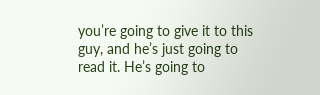you’re going to give it to this guy, and he’s just going to read it. He’s going to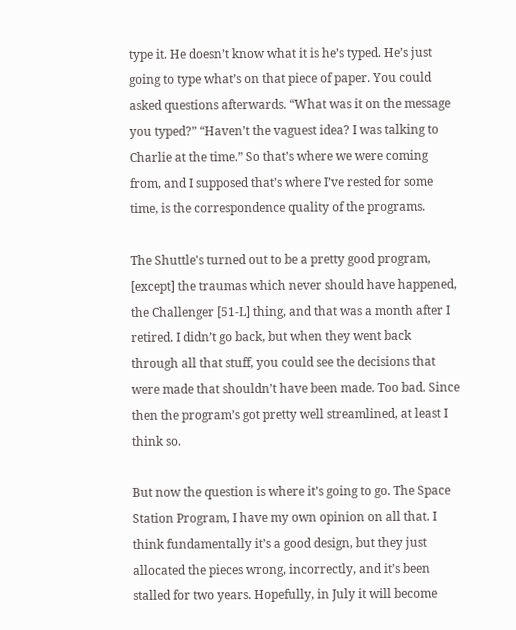type it. He doesn’t know what it is he’s typed. He’s just going to type what’s on that piece of paper. You could asked questions afterwards. “What was it on the message you typed?” “Haven’t the vaguest idea? I was talking to Charlie at the time.” So that’s where we were coming from, and I supposed that’s where I’ve rested for some time, is the correspondence quality of the programs.

The Shuttle's turned out to be a pretty good program, [except] the traumas which never should have happened, the Challenger [51-L] thing, and that was a month after I retired. I didn’t go back, but when they went back through all that stuff, you could see the decisions that were made that shouldn’t have been made. Too bad. Since then the program’s got pretty well streamlined, at least I think so.

But now the question is where it’s going to go. The Space Station Program, I have my own opinion on all that. I think fundamentally it’s a good design, but they just allocated the pieces wrong, incorrectly, and it’s been stalled for two years. Hopefully, in July it will become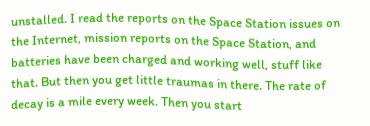unstalled. I read the reports on the Space Station issues on the Internet, mission reports on the Space Station, and batteries have been charged and working well, stuff like that. But then you get little traumas in there. The rate of decay is a mile every week. Then you start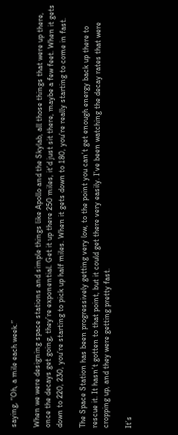saying, “Oh, a mile each week.”

When we were designing space stations and simple things like Apollo and the Skylab, all those things that were up there, once the decays get going, they’re exponential. Get it up there 250 miles, it’d just sit there, maybe a few feet. When it gets down to 220, 230, you’re starting to pick up half miles. When it gets down to 180, you’re really starting to come in fast.

The Space Station has been progressively getting very low, to the point you can’t get enough energy back up there to rescue it. It hasn’t gotten to that point, but it could get there very easily. I’ve been watching the decay rates that were cropping up, and they were getting pretty fast.

It’s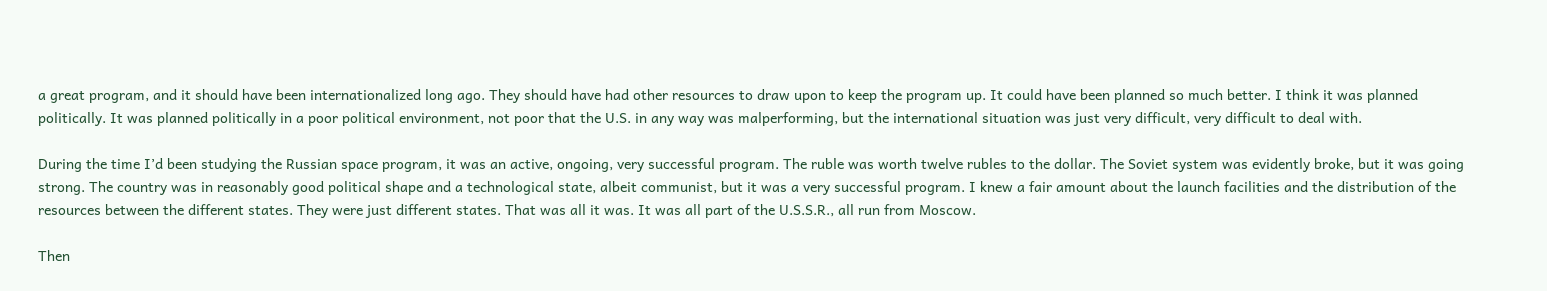a great program, and it should have been internationalized long ago. They should have had other resources to draw upon to keep the program up. It could have been planned so much better. I think it was planned politically. It was planned politically in a poor political environment, not poor that the U.S. in any way was malperforming, but the international situation was just very difficult, very difficult to deal with.

During the time I’d been studying the Russian space program, it was an active, ongoing, very successful program. The ruble was worth twelve rubles to the dollar. The Soviet system was evidently broke, but it was going strong. The country was in reasonably good political shape and a technological state, albeit communist, but it was a very successful program. I knew a fair amount about the launch facilities and the distribution of the resources between the different states. They were just different states. That was all it was. It was all part of the U.S.S.R., all run from Moscow.

Then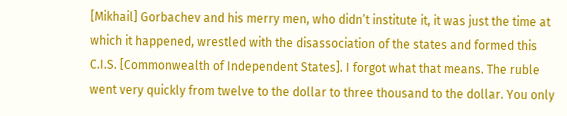[Mikhail] Gorbachev and his merry men, who didn’t institute it, it was just the time at which it happened, wrestled with the disassociation of the states and formed this C.I.S. [Commonwealth of Independent States]. I forgot what that means. The ruble went very quickly from twelve to the dollar to three thousand to the dollar. You only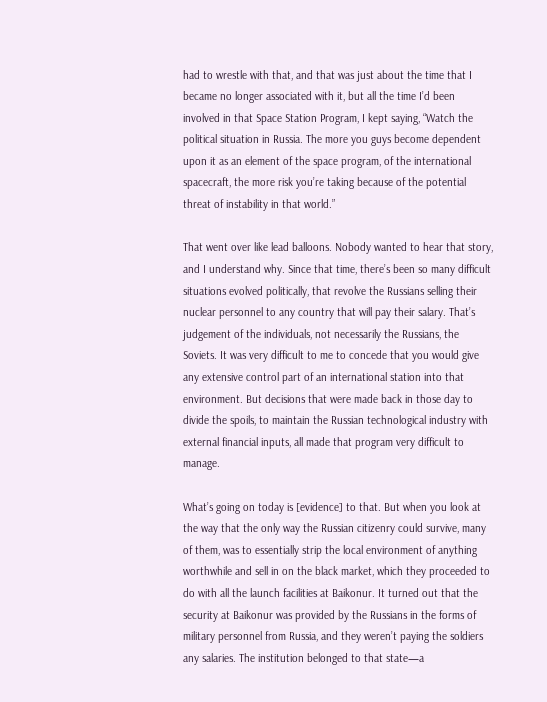had to wrestle with that, and that was just about the time that I became no longer associated with it, but all the time I’d been involved in that Space Station Program, I kept saying, “Watch the political situation in Russia. The more you guys become dependent upon it as an element of the space program, of the international spacecraft, the more risk you’re taking because of the potential threat of instability in that world.”

That went over like lead balloons. Nobody wanted to hear that story, and I understand why. Since that time, there’s been so many difficult situations evolved politically, that revolve the Russians selling their nuclear personnel to any country that will pay their salary. That’s judgement of the individuals, not necessarily the Russians, the Soviets. It was very difficult to me to concede that you would give any extensive control part of an international station into that environment. But decisions that were made back in those day to divide the spoils, to maintain the Russian technological industry with external financial inputs, all made that program very difficult to manage.

What’s going on today is [evidence] to that. But when you look at the way that the only way the Russian citizenry could survive, many of them, was to essentially strip the local environment of anything worthwhile and sell in on the black market, which they proceeded to do with all the launch facilities at Baikonur. It turned out that the security at Baikonur was provided by the Russians in the forms of military personnel from Russia, and they weren’t paying the soldiers any salaries. The institution belonged to that state—a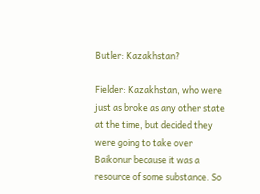Butler: Kazakhstan?

Fielder: Kazakhstan, who were just as broke as any other state at the time, but decided they were going to take over Baikonur because it was a resource of some substance. So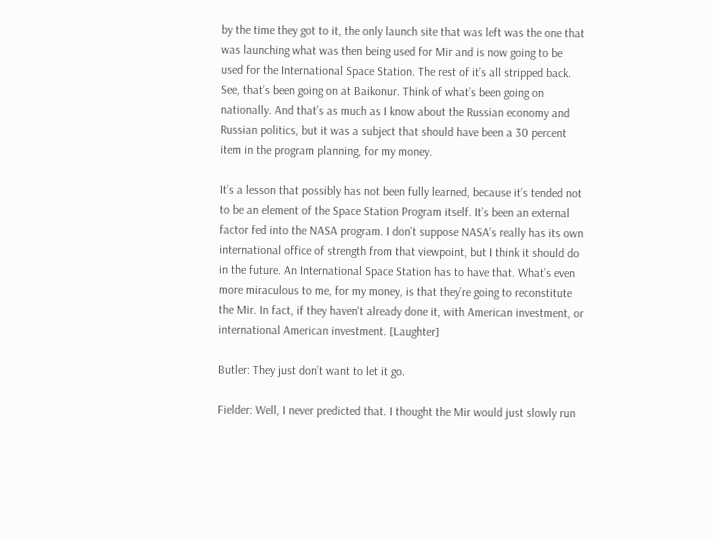by the time they got to it, the only launch site that was left was the one that was launching what was then being used for Mir and is now going to be used for the International Space Station. The rest of it’s all stripped back. See, that’s been going on at Baikonur. Think of what’s been going on nationally. And that’s as much as I know about the Russian economy and Russian politics, but it was a subject that should have been a 30 percent item in the program planning, for my money.

It’s a lesson that possibly has not been fully learned, because it’s tended not to be an element of the Space Station Program itself. It’s been an external factor fed into the NASA program. I don’t suppose NASA’s really has its own international office of strength from that viewpoint, but I think it should do in the future. An International Space Station has to have that. What’s even more miraculous to me, for my money, is that they’re going to reconstitute the Mir. In fact, if they haven't already done it, with American investment, or international American investment. [Laughter]

Butler: They just don’t want to let it go.

Fielder: Well, I never predicted that. I thought the Mir would just slowly run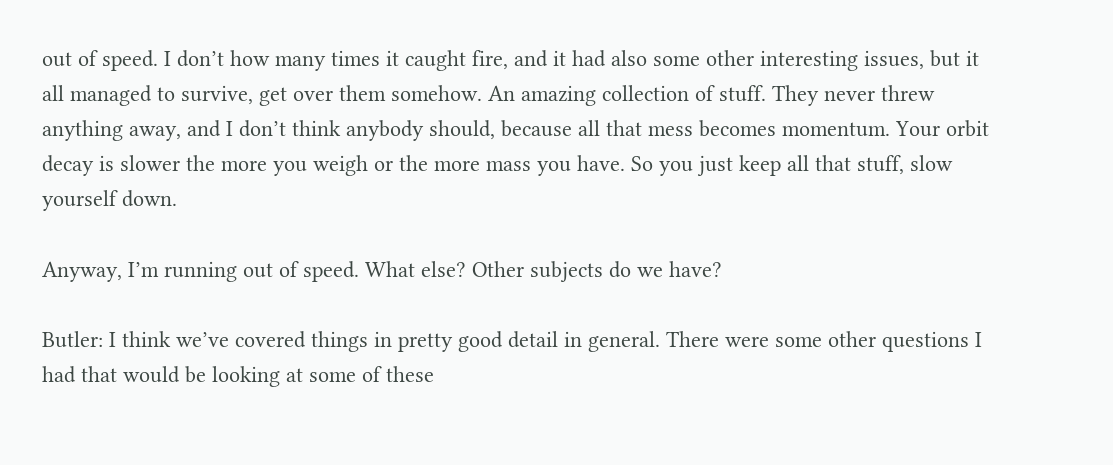out of speed. I don’t how many times it caught fire, and it had also some other interesting issues, but it all managed to survive, get over them somehow. An amazing collection of stuff. They never threw anything away, and I don’t think anybody should, because all that mess becomes momentum. Your orbit decay is slower the more you weigh or the more mass you have. So you just keep all that stuff, slow yourself down.

Anyway, I’m running out of speed. What else? Other subjects do we have?

Butler: I think we’ve covered things in pretty good detail in general. There were some other questions I had that would be looking at some of these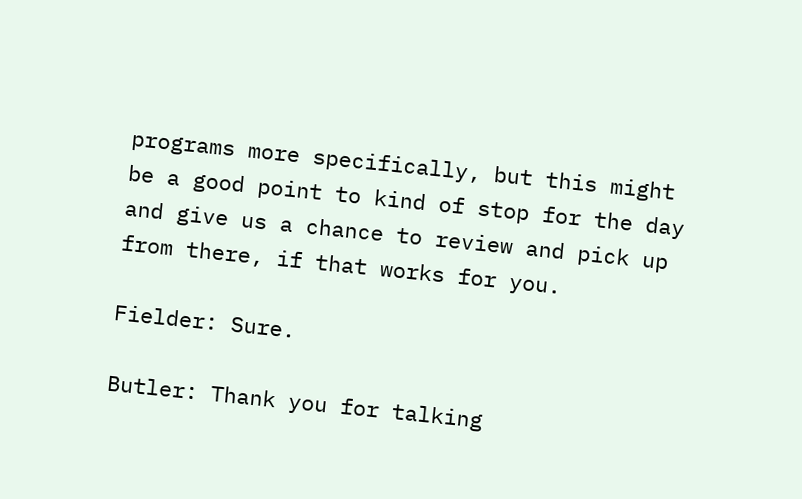programs more specifically, but this might be a good point to kind of stop for the day and give us a chance to review and pick up from there, if that works for you.

Fielder: Sure.

Butler: Thank you for talking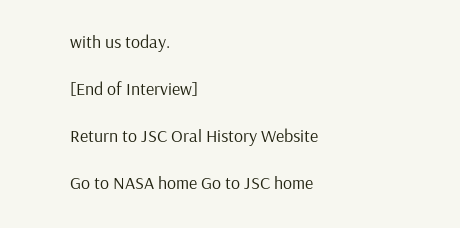with us today.

[End of Interview]

Return to JSC Oral History Website

Go to NASA home Go to JSC home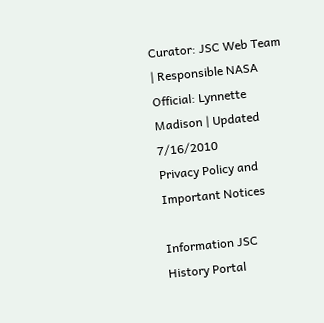Curator: JSC Web Team | Responsible NASA Official: Lynnette Madison | Updated 7/16/2010
Privacy Policy and Important Notices

Information JSC History Portal